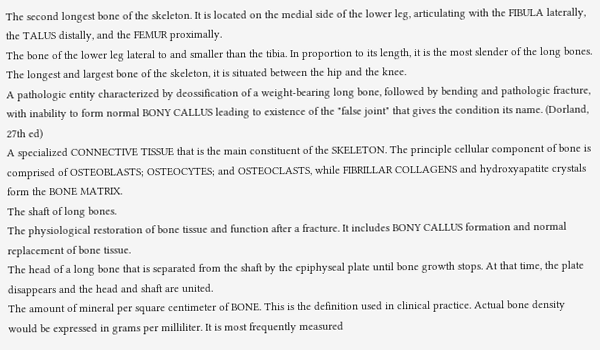The second longest bone of the skeleton. It is located on the medial side of the lower leg, articulating with the FIBULA laterally, the TALUS distally, and the FEMUR proximally.
The bone of the lower leg lateral to and smaller than the tibia. In proportion to its length, it is the most slender of the long bones.
The longest and largest bone of the skeleton, it is situated between the hip and the knee.
A pathologic entity characterized by deossification of a weight-bearing long bone, followed by bending and pathologic fracture, with inability to form normal BONY CALLUS leading to existence of the "false joint" that gives the condition its name. (Dorland, 27th ed)
A specialized CONNECTIVE TISSUE that is the main constituent of the SKELETON. The principle cellular component of bone is comprised of OSTEOBLASTS; OSTEOCYTES; and OSTEOCLASTS, while FIBRILLAR COLLAGENS and hydroxyapatite crystals form the BONE MATRIX.
The shaft of long bones.
The physiological restoration of bone tissue and function after a fracture. It includes BONY CALLUS formation and normal replacement of bone tissue.
The head of a long bone that is separated from the shaft by the epiphyseal plate until bone growth stops. At that time, the plate disappears and the head and shaft are united.
The amount of mineral per square centimeter of BONE. This is the definition used in clinical practice. Actual bone density would be expressed in grams per milliliter. It is most frequently measured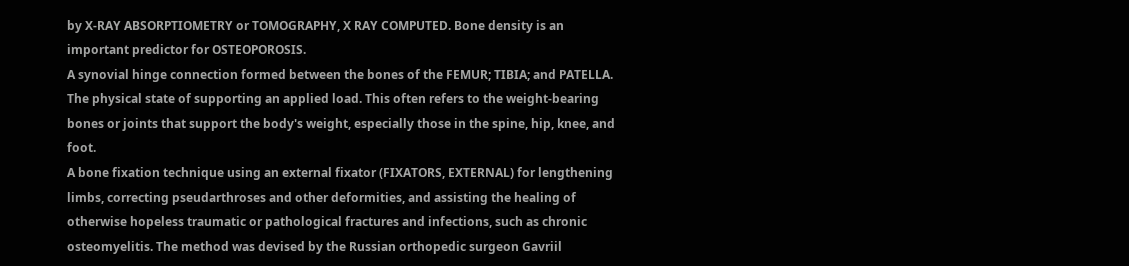by X-RAY ABSORPTIOMETRY or TOMOGRAPHY, X RAY COMPUTED. Bone density is an important predictor for OSTEOPOROSIS.
A synovial hinge connection formed between the bones of the FEMUR; TIBIA; and PATELLA.
The physical state of supporting an applied load. This often refers to the weight-bearing bones or joints that support the body's weight, especially those in the spine, hip, knee, and foot.
A bone fixation technique using an external fixator (FIXATORS, EXTERNAL) for lengthening limbs, correcting pseudarthroses and other deformities, and assisting the healing of otherwise hopeless traumatic or pathological fractures and infections, such as chronic osteomyelitis. The method was devised by the Russian orthopedic surgeon Gavriil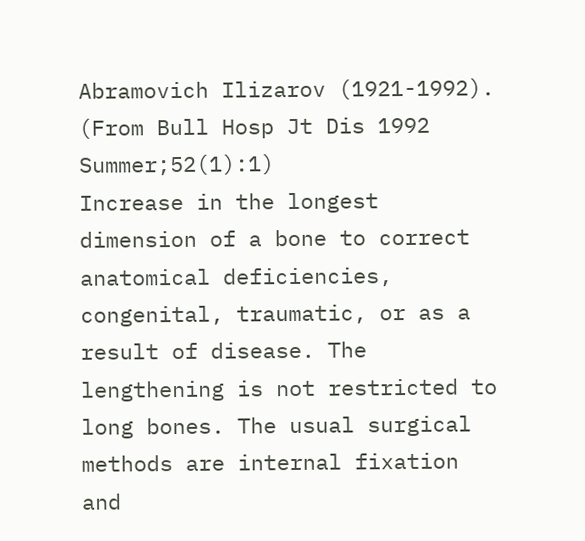Abramovich Ilizarov (1921-1992). (From Bull Hosp Jt Dis 1992 Summer;52(1):1)
Increase in the longest dimension of a bone to correct anatomical deficiencies, congenital, traumatic, or as a result of disease. The lengthening is not restricted to long bones. The usual surgical methods are internal fixation and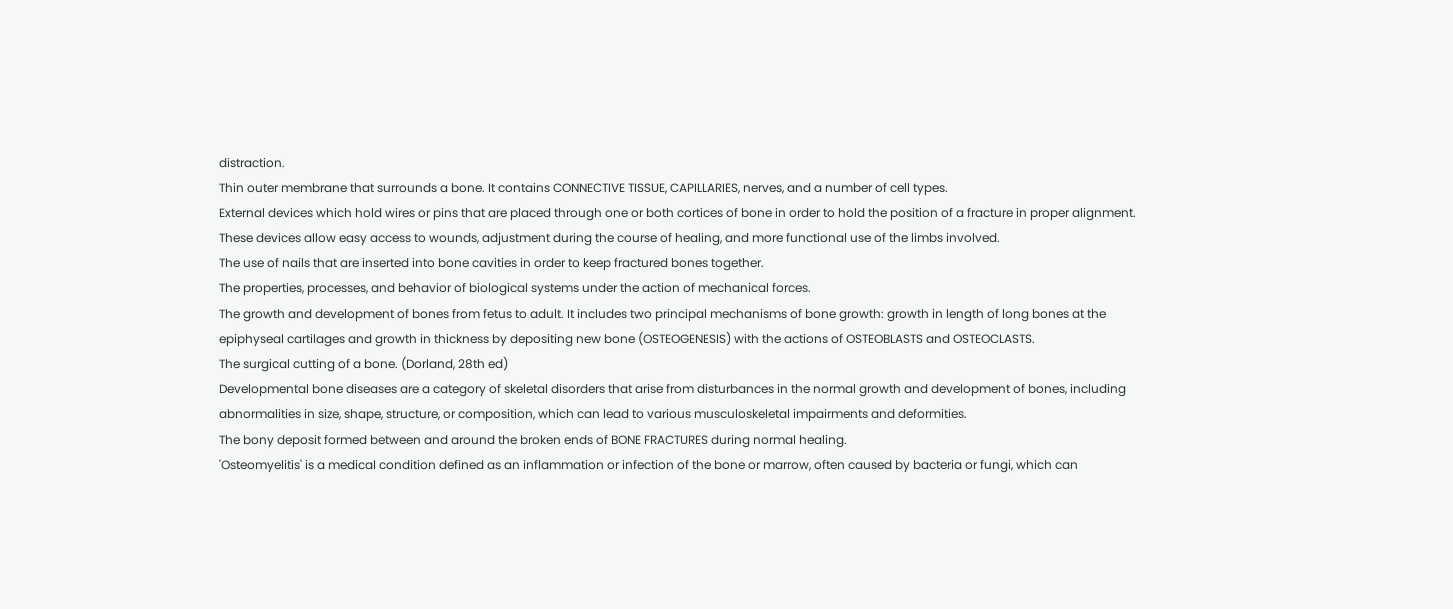distraction.
Thin outer membrane that surrounds a bone. It contains CONNECTIVE TISSUE, CAPILLARIES, nerves, and a number of cell types.
External devices which hold wires or pins that are placed through one or both cortices of bone in order to hold the position of a fracture in proper alignment. These devices allow easy access to wounds, adjustment during the course of healing, and more functional use of the limbs involved.
The use of nails that are inserted into bone cavities in order to keep fractured bones together.
The properties, processes, and behavior of biological systems under the action of mechanical forces.
The growth and development of bones from fetus to adult. It includes two principal mechanisms of bone growth: growth in length of long bones at the epiphyseal cartilages and growth in thickness by depositing new bone (OSTEOGENESIS) with the actions of OSTEOBLASTS and OSTEOCLASTS.
The surgical cutting of a bone. (Dorland, 28th ed)
Developmental bone diseases are a category of skeletal disorders that arise from disturbances in the normal growth and development of bones, including abnormalities in size, shape, structure, or composition, which can lead to various musculoskeletal impairments and deformities.
The bony deposit formed between and around the broken ends of BONE FRACTURES during normal healing.
'Osteomyelitis' is a medical condition defined as an inflammation or infection of the bone or marrow, often caused by bacteria or fungi, which can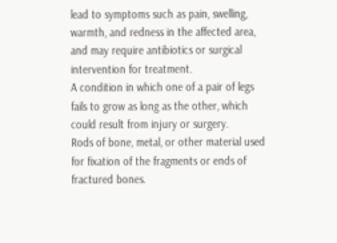lead to symptoms such as pain, swelling, warmth, and redness in the affected area, and may require antibiotics or surgical intervention for treatment.
A condition in which one of a pair of legs fails to grow as long as the other, which could result from injury or surgery.
Rods of bone, metal, or other material used for fixation of the fragments or ends of fractured bones.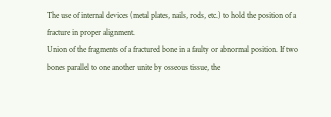The use of internal devices (metal plates, nails, rods, etc.) to hold the position of a fracture in proper alignment.
Union of the fragments of a fractured bone in a faulty or abnormal position. If two bones parallel to one another unite by osseous tissue, the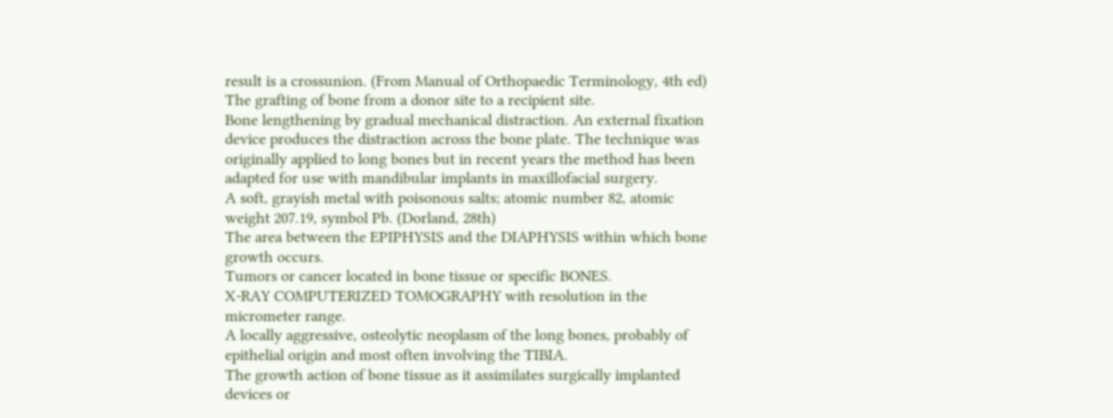result is a crossunion. (From Manual of Orthopaedic Terminology, 4th ed)
The grafting of bone from a donor site to a recipient site.
Bone lengthening by gradual mechanical distraction. An external fixation device produces the distraction across the bone plate. The technique was originally applied to long bones but in recent years the method has been adapted for use with mandibular implants in maxillofacial surgery.
A soft, grayish metal with poisonous salts; atomic number 82, atomic weight 207.19, symbol Pb. (Dorland, 28th)
The area between the EPIPHYSIS and the DIAPHYSIS within which bone growth occurs.
Tumors or cancer located in bone tissue or specific BONES.
X-RAY COMPUTERIZED TOMOGRAPHY with resolution in the micrometer range.
A locally aggressive, osteolytic neoplasm of the long bones, probably of epithelial origin and most often involving the TIBIA.
The growth action of bone tissue as it assimilates surgically implanted devices or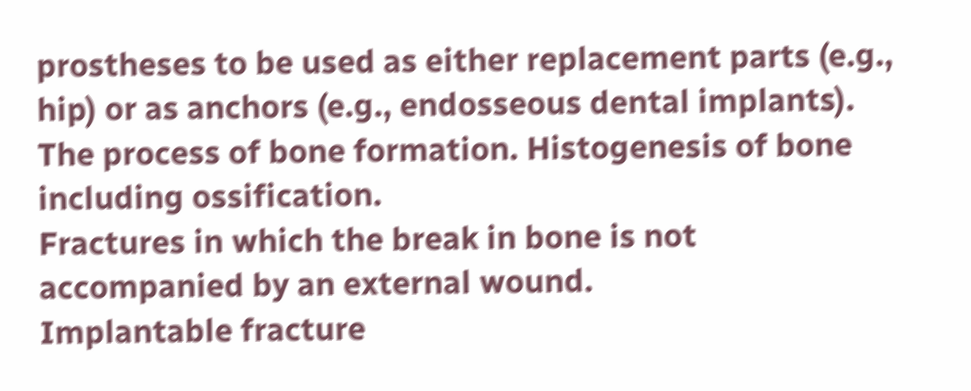prostheses to be used as either replacement parts (e.g., hip) or as anchors (e.g., endosseous dental implants).
The process of bone formation. Histogenesis of bone including ossification.
Fractures in which the break in bone is not accompanied by an external wound.
Implantable fracture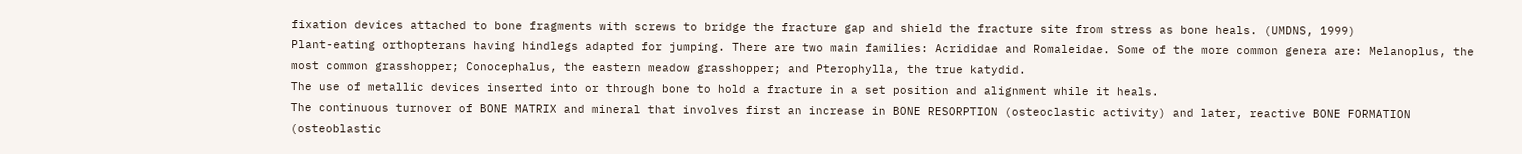fixation devices attached to bone fragments with screws to bridge the fracture gap and shield the fracture site from stress as bone heals. (UMDNS, 1999)
Plant-eating orthopterans having hindlegs adapted for jumping. There are two main families: Acrididae and Romaleidae. Some of the more common genera are: Melanoplus, the most common grasshopper; Conocephalus, the eastern meadow grasshopper; and Pterophylla, the true katydid.
The use of metallic devices inserted into or through bone to hold a fracture in a set position and alignment while it heals.
The continuous turnover of BONE MATRIX and mineral that involves first an increase in BONE RESORPTION (osteoclastic activity) and later, reactive BONE FORMATION (osteoblastic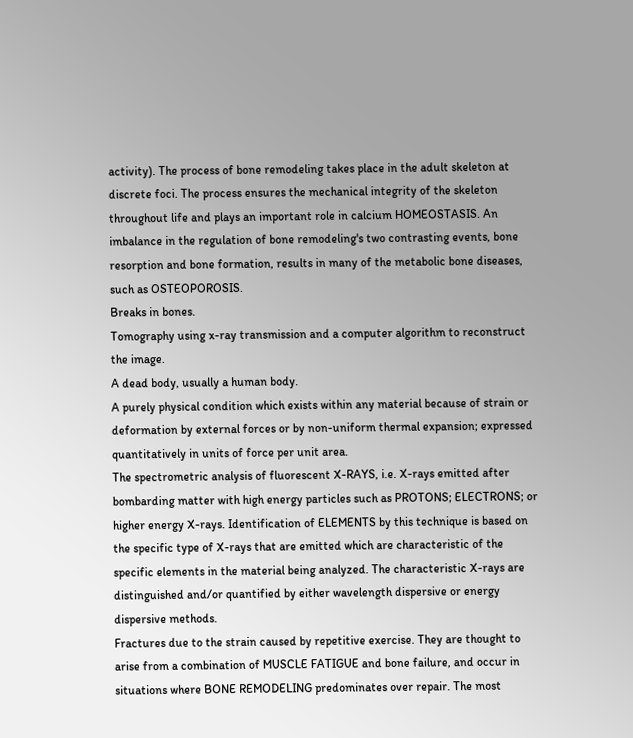activity). The process of bone remodeling takes place in the adult skeleton at discrete foci. The process ensures the mechanical integrity of the skeleton throughout life and plays an important role in calcium HOMEOSTASIS. An imbalance in the regulation of bone remodeling's two contrasting events, bone resorption and bone formation, results in many of the metabolic bone diseases, such as OSTEOPOROSIS.
Breaks in bones.
Tomography using x-ray transmission and a computer algorithm to reconstruct the image.
A dead body, usually a human body.
A purely physical condition which exists within any material because of strain or deformation by external forces or by non-uniform thermal expansion; expressed quantitatively in units of force per unit area.
The spectrometric analysis of fluorescent X-RAYS, i.e. X-rays emitted after bombarding matter with high energy particles such as PROTONS; ELECTRONS; or higher energy X-rays. Identification of ELEMENTS by this technique is based on the specific type of X-rays that are emitted which are characteristic of the specific elements in the material being analyzed. The characteristic X-rays are distinguished and/or quantified by either wavelength dispersive or energy dispersive methods.
Fractures due to the strain caused by repetitive exercise. They are thought to arise from a combination of MUSCLE FATIGUE and bone failure, and occur in situations where BONE REMODELING predominates over repair. The most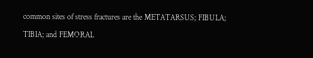common sites of stress fractures are the METATARSUS; FIBULA; TIBIA; and FEMORAL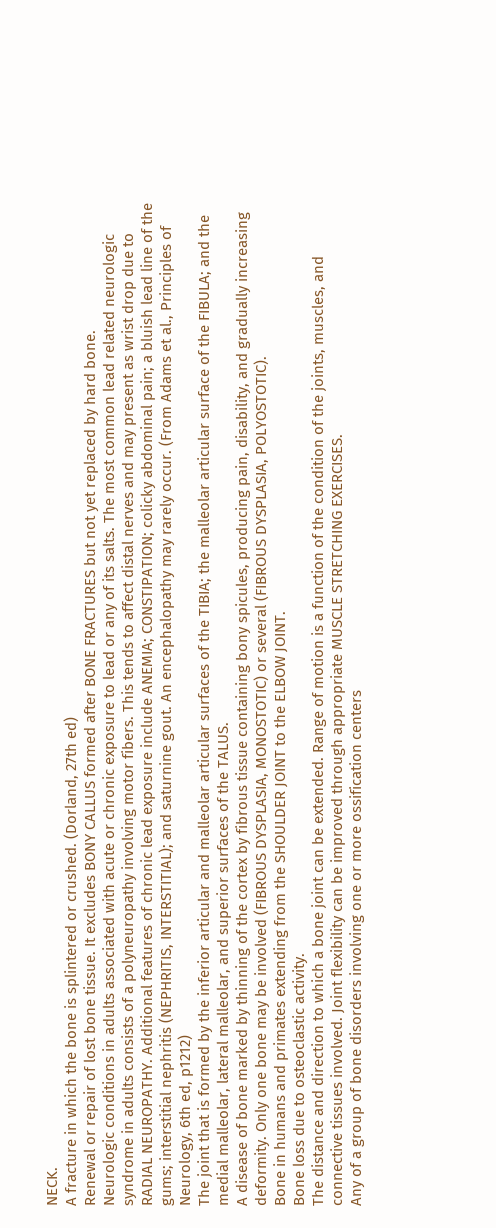NECK.
A fracture in which the bone is splintered or crushed. (Dorland, 27th ed)
Renewal or repair of lost bone tissue. It excludes BONY CALLUS formed after BONE FRACTURES but not yet replaced by hard bone.
Neurologic conditions in adults associated with acute or chronic exposure to lead or any of its salts. The most common lead related neurologic syndrome in adults consists of a polyneuropathy involving motor fibers. This tends to affect distal nerves and may present as wrist drop due to RADIAL NEUROPATHY. Additional features of chronic lead exposure include ANEMIA; CONSTIPATION; colicky abdominal pain; a bluish lead line of the gums; interstitial nephritis (NEPHRITIS, INTERSTITIAL); and saturnine gout. An encephalopathy may rarely occur. (From Adams et al., Principles of Neurology, 6th ed, p1212)
The joint that is formed by the inferior articular and malleolar articular surfaces of the TIBIA; the malleolar articular surface of the FIBULA; and the medial malleolar, lateral malleolar, and superior surfaces of the TALUS.
A disease of bone marked by thinning of the cortex by fibrous tissue containing bony spicules, producing pain, disability, and gradually increasing deformity. Only one bone may be involved (FIBROUS DYSPLASIA, MONOSTOTIC) or several (FIBROUS DYSPLASIA, POLYOSTOTIC).
Bone in humans and primates extending from the SHOULDER JOINT to the ELBOW JOINT.
Bone loss due to osteoclastic activity.
The distance and direction to which a bone joint can be extended. Range of motion is a function of the condition of the joints, muscles, and connective tissues involved. Joint flexibility can be improved through appropriate MUSCLE STRETCHING EXERCISES.
Any of a group of bone disorders involving one or more ossification centers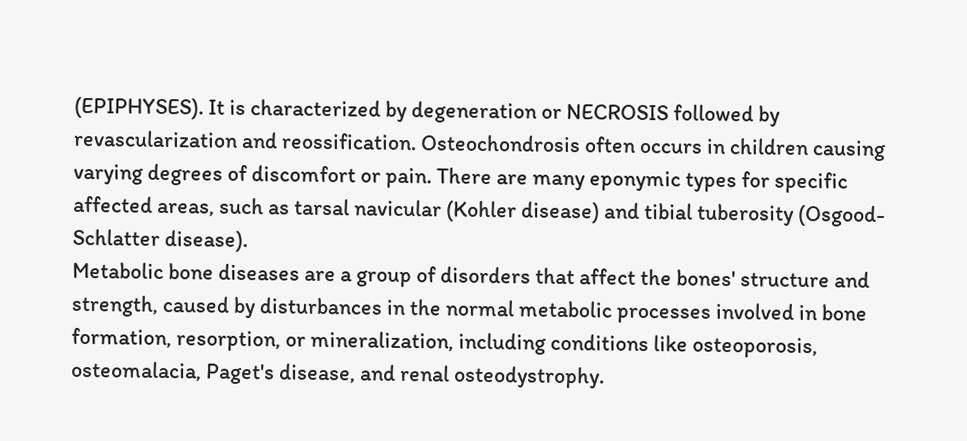(EPIPHYSES). It is characterized by degeneration or NECROSIS followed by revascularization and reossification. Osteochondrosis often occurs in children causing varying degrees of discomfort or pain. There are many eponymic types for specific affected areas, such as tarsal navicular (Kohler disease) and tibial tuberosity (Osgood-Schlatter disease).
Metabolic bone diseases are a group of disorders that affect the bones' structure and strength, caused by disturbances in the normal metabolic processes involved in bone formation, resorption, or mineralization, including conditions like osteoporosis, osteomalacia, Paget's disease, and renal osteodystrophy.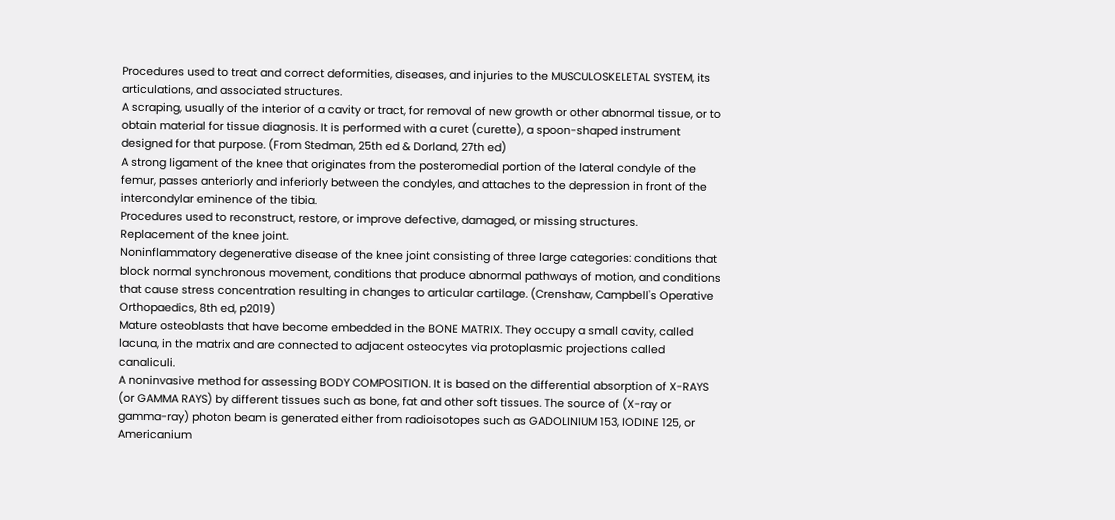Procedures used to treat and correct deformities, diseases, and injuries to the MUSCULOSKELETAL SYSTEM, its articulations, and associated structures.
A scraping, usually of the interior of a cavity or tract, for removal of new growth or other abnormal tissue, or to obtain material for tissue diagnosis. It is performed with a curet (curette), a spoon-shaped instrument designed for that purpose. (From Stedman, 25th ed & Dorland, 27th ed)
A strong ligament of the knee that originates from the posteromedial portion of the lateral condyle of the femur, passes anteriorly and inferiorly between the condyles, and attaches to the depression in front of the intercondylar eminence of the tibia.
Procedures used to reconstruct, restore, or improve defective, damaged, or missing structures.
Replacement of the knee joint.
Noninflammatory degenerative disease of the knee joint consisting of three large categories: conditions that block normal synchronous movement, conditions that produce abnormal pathways of motion, and conditions that cause stress concentration resulting in changes to articular cartilage. (Crenshaw, Campbell's Operative Orthopaedics, 8th ed, p2019)
Mature osteoblasts that have become embedded in the BONE MATRIX. They occupy a small cavity, called lacuna, in the matrix and are connected to adjacent osteocytes via protoplasmic projections called canaliculi.
A noninvasive method for assessing BODY COMPOSITION. It is based on the differential absorption of X-RAYS (or GAMMA RAYS) by different tissues such as bone, fat and other soft tissues. The source of (X-ray or gamma-ray) photon beam is generated either from radioisotopes such as GADOLINIUM 153, IODINE 125, or Americanium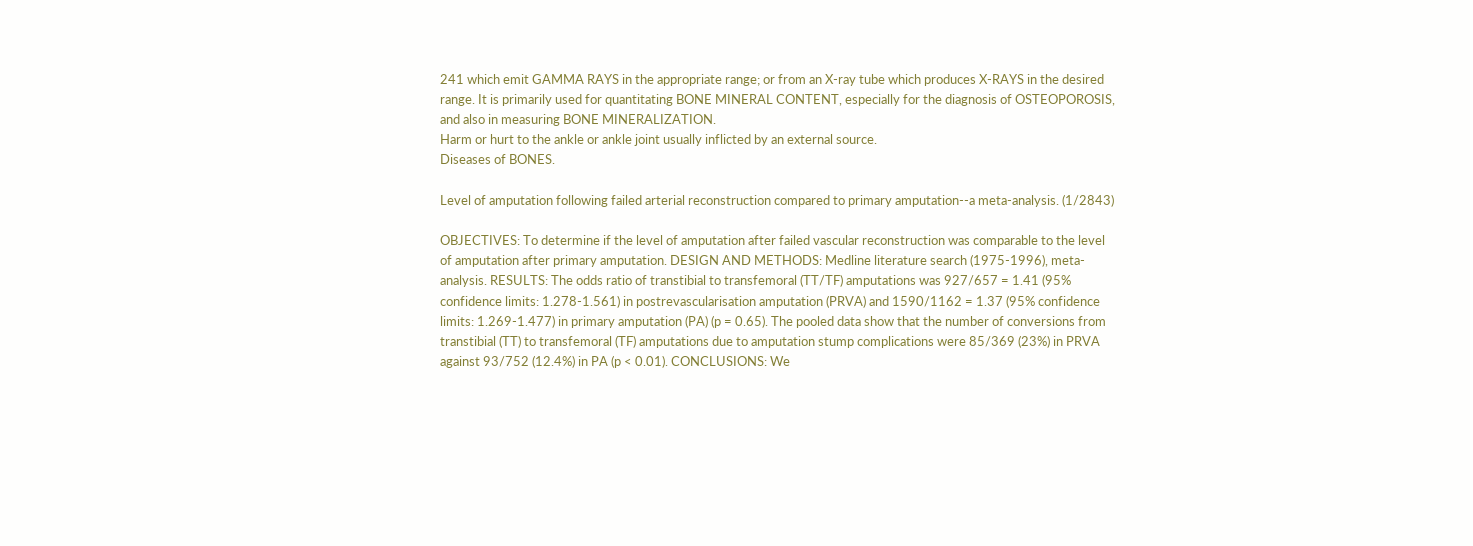241 which emit GAMMA RAYS in the appropriate range; or from an X-ray tube which produces X-RAYS in the desired range. It is primarily used for quantitating BONE MINERAL CONTENT, especially for the diagnosis of OSTEOPOROSIS, and also in measuring BONE MINERALIZATION.
Harm or hurt to the ankle or ankle joint usually inflicted by an external source.
Diseases of BONES.

Level of amputation following failed arterial reconstruction compared to primary amputation--a meta-analysis. (1/2843)

OBJECTIVES: To determine if the level of amputation after failed vascular reconstruction was comparable to the level of amputation after primary amputation. DESIGN AND METHODS: Medline literature search (1975-1996), meta-analysis. RESULTS: The odds ratio of transtibial to transfemoral (TT/TF) amputations was 927/657 = 1.41 (95% confidence limits: 1.278-1.561) in postrevascularisation amputation (PRVA) and 1590/1162 = 1.37 (95% confidence limits: 1.269-1.477) in primary amputation (PA) (p = 0.65). The pooled data show that the number of conversions from transtibial (TT) to transfemoral (TF) amputations due to amputation stump complications were 85/369 (23%) in PRVA against 93/752 (12.4%) in PA (p < 0.01). CONCLUSIONS: We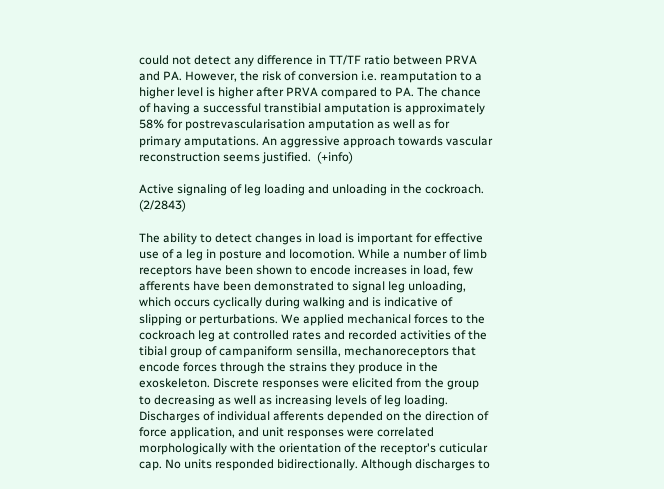could not detect any difference in TT/TF ratio between PRVA and PA. However, the risk of conversion i.e. reamputation to a higher level is higher after PRVA compared to PA. The chance of having a successful transtibial amputation is approximately 58% for postrevascularisation amputation as well as for primary amputations. An aggressive approach towards vascular reconstruction seems justified.  (+info)

Active signaling of leg loading and unloading in the cockroach. (2/2843)

The ability to detect changes in load is important for effective use of a leg in posture and locomotion. While a number of limb receptors have been shown to encode increases in load, few afferents have been demonstrated to signal leg unloading, which occurs cyclically during walking and is indicative of slipping or perturbations. We applied mechanical forces to the cockroach leg at controlled rates and recorded activities of the tibial group of campaniform sensilla, mechanoreceptors that encode forces through the strains they produce in the exoskeleton. Discrete responses were elicited from the group to decreasing as well as increasing levels of leg loading. Discharges of individual afferents depended on the direction of force application, and unit responses were correlated morphologically with the orientation of the receptor's cuticular cap. No units responded bidirectionally. Although discharges to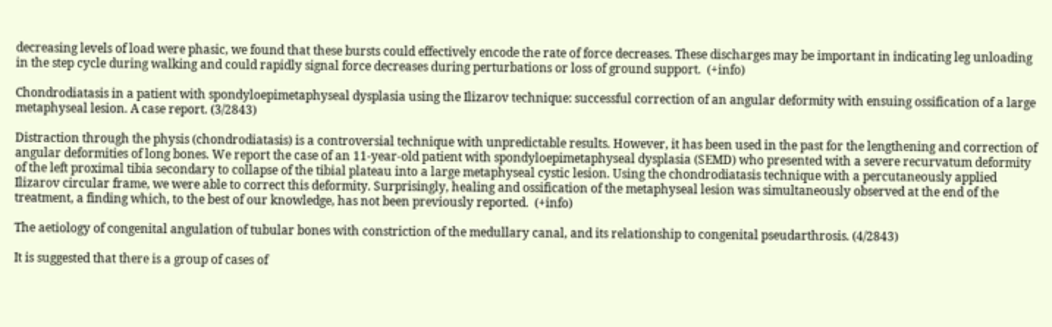decreasing levels of load were phasic, we found that these bursts could effectively encode the rate of force decreases. These discharges may be important in indicating leg unloading in the step cycle during walking and could rapidly signal force decreases during perturbations or loss of ground support.  (+info)

Chondrodiatasis in a patient with spondyloepimetaphyseal dysplasia using the Ilizarov technique: successful correction of an angular deformity with ensuing ossification of a large metaphyseal lesion. A case report. (3/2843)

Distraction through the physis (chondrodiatasis) is a controversial technique with unpredictable results. However, it has been used in the past for the lengthening and correction of angular deformities of long bones. We report the case of an 11-year-old patient with spondyloepimetaphyseal dysplasia (SEMD) who presented with a severe recurvatum deformity of the left proximal tibia secondary to collapse of the tibial plateau into a large metaphyseal cystic lesion. Using the chondrodiatasis technique with a percutaneously applied Ilizarov circular frame, we were able to correct this deformity. Surprisingly, healing and ossification of the metaphyseal lesion was simultaneously observed at the end of the treatment, a finding which, to the best of our knowledge, has not been previously reported.  (+info)

The aetiology of congenital angulation of tubular bones with constriction of the medullary canal, and its relationship to congenital pseudarthrosis. (4/2843)

It is suggested that there is a group of cases of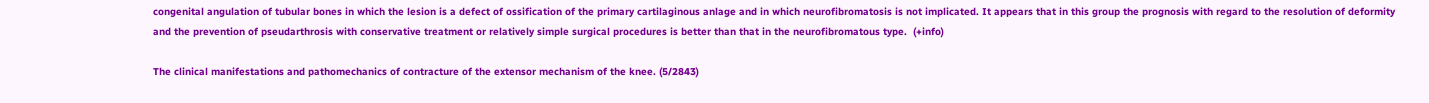congenital angulation of tubular bones in which the lesion is a defect of ossification of the primary cartilaginous anlage and in which neurofibromatosis is not implicated. It appears that in this group the prognosis with regard to the resolution of deformity and the prevention of pseudarthrosis with conservative treatment or relatively simple surgical procedures is better than that in the neurofibromatous type.  (+info)

The clinical manifestations and pathomechanics of contracture of the extensor mechanism of the knee. (5/2843)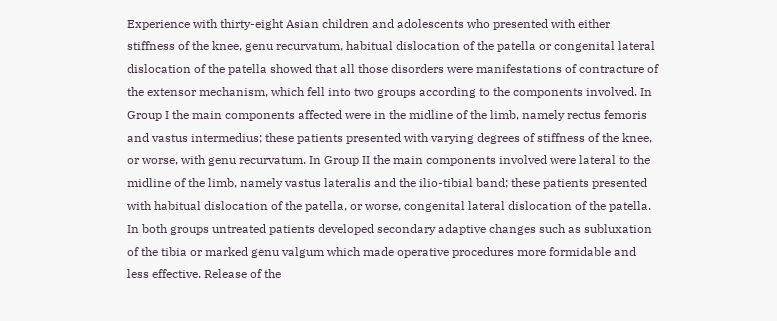Experience with thirty-eight Asian children and adolescents who presented with either stiffness of the knee, genu recurvatum, habitual dislocation of the patella or congenital lateral dislocation of the patella showed that all those disorders were manifestations of contracture of the extensor mechanism, which fell into two groups according to the components involved. In Group I the main components affected were in the midline of the limb, namely rectus femoris and vastus intermedius; these patients presented with varying degrees of stiffness of the knee, or worse, with genu recurvatum. In Group II the main components involved were lateral to the midline of the limb, namely vastus lateralis and the ilio-tibial band; these patients presented with habitual dislocation of the patella, or worse, congenital lateral dislocation of the patella. In both groups untreated patients developed secondary adaptive changes such as subluxation of the tibia or marked genu valgum which made operative procedures more formidable and less effective. Release of the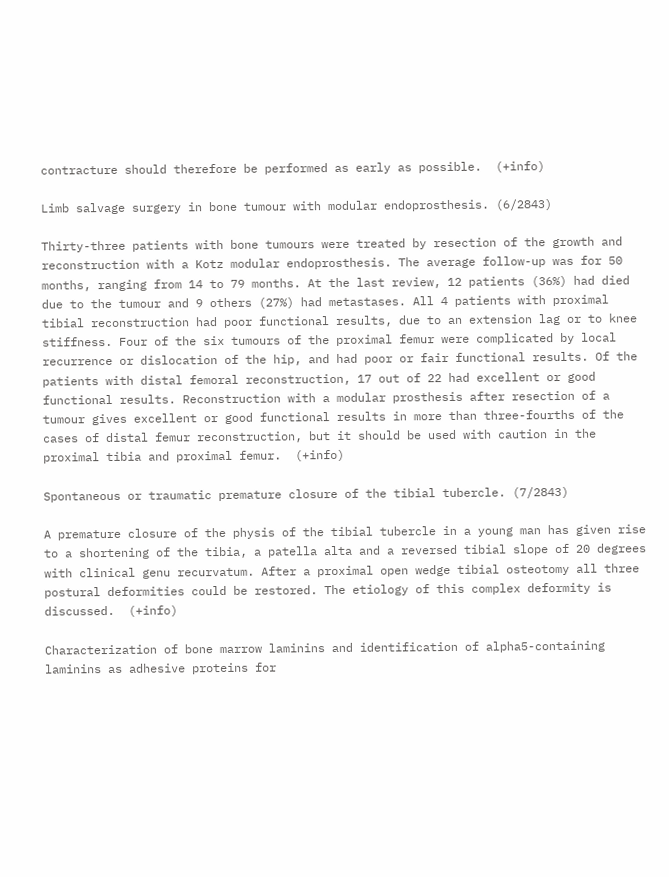contracture should therefore be performed as early as possible.  (+info)

Limb salvage surgery in bone tumour with modular endoprosthesis. (6/2843)

Thirty-three patients with bone tumours were treated by resection of the growth and reconstruction with a Kotz modular endoprosthesis. The average follow-up was for 50 months, ranging from 14 to 79 months. At the last review, 12 patients (36%) had died due to the tumour and 9 others (27%) had metastases. All 4 patients with proximal tibial reconstruction had poor functional results, due to an extension lag or to knee stiffness. Four of the six tumours of the proximal femur were complicated by local recurrence or dislocation of the hip, and had poor or fair functional results. Of the patients with distal femoral reconstruction, 17 out of 22 had excellent or good functional results. Reconstruction with a modular prosthesis after resection of a tumour gives excellent or good functional results in more than three-fourths of the cases of distal femur reconstruction, but it should be used with caution in the proximal tibia and proximal femur.  (+info)

Spontaneous or traumatic premature closure of the tibial tubercle. (7/2843)

A premature closure of the physis of the tibial tubercle in a young man has given rise to a shortening of the tibia, a patella alta and a reversed tibial slope of 20 degrees with clinical genu recurvatum. After a proximal open wedge tibial osteotomy all three postural deformities could be restored. The etiology of this complex deformity is discussed.  (+info)

Characterization of bone marrow laminins and identification of alpha5-containing laminins as adhesive proteins for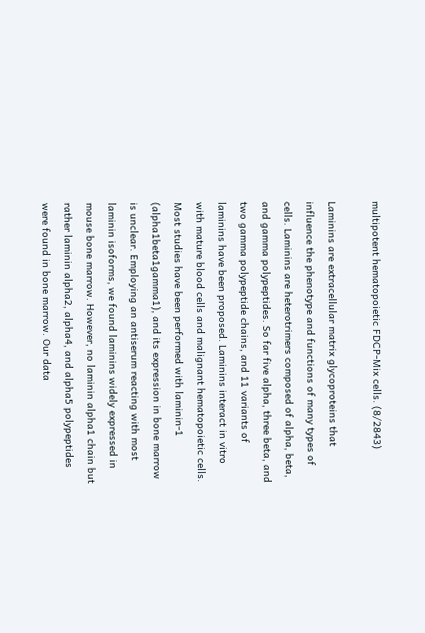multipotent hematopoietic FDCP-Mix cells. (8/2843)

Laminins are extracellular matrix glycoproteins that influence the phenotype and functions of many types of cells. Laminins are heterotrimers composed of alpha, beta, and gamma polypeptides. So far five alpha, three beta, and two gamma polypeptide chains, and 11 variants of laminins have been proposed. Laminins interact in vitro with mature blood cells and malignant hematopoietic cells. Most studies have been performed with laminin-1 (alpha1beta1gamma1), and its expression in bone marrow is unclear. Employing an antiserum reacting with most laminin isoforms, we found laminins widely expressed in mouse bone marrow. However, no laminin alpha1 chain but rather laminin alpha2, alpha4, and alpha5 polypeptides were found in bone marrow. Our data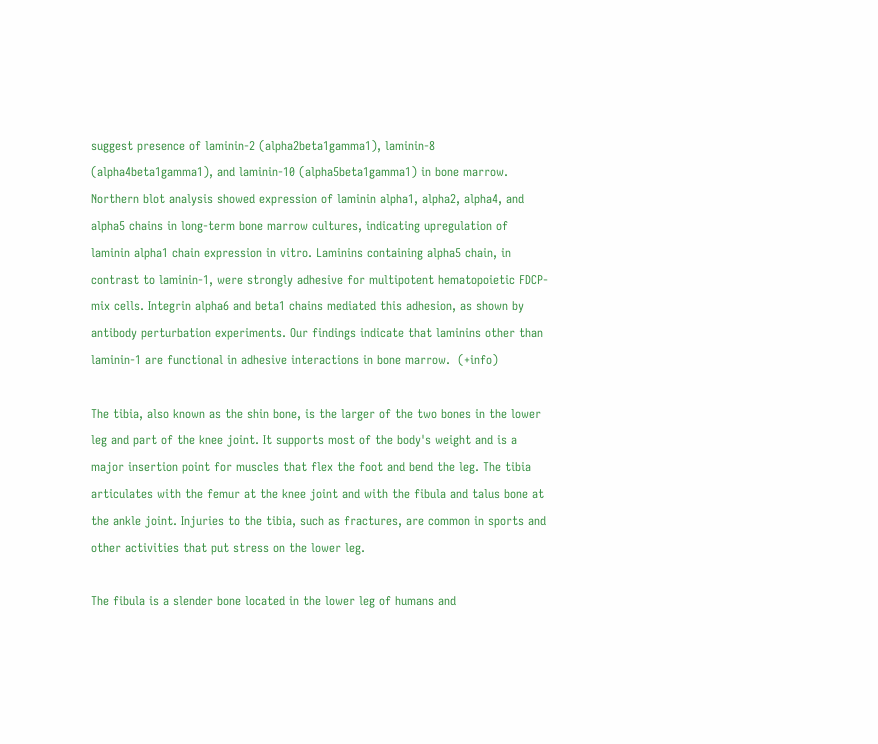suggest presence of laminin-2 (alpha2beta1gamma1), laminin-8 (alpha4beta1gamma1), and laminin-10 (alpha5beta1gamma1) in bone marrow. Northern blot analysis showed expression of laminin alpha1, alpha2, alpha4, and alpha5 chains in long-term bone marrow cultures, indicating upregulation of laminin alpha1 chain expression in vitro. Laminins containing alpha5 chain, in contrast to laminin-1, were strongly adhesive for multipotent hematopoietic FDCP-mix cells. Integrin alpha6 and beta1 chains mediated this adhesion, as shown by antibody perturbation experiments. Our findings indicate that laminins other than laminin-1 are functional in adhesive interactions in bone marrow.  (+info)

The tibia, also known as the shin bone, is the larger of the two bones in the lower leg and part of the knee joint. It supports most of the body's weight and is a major insertion point for muscles that flex the foot and bend the leg. The tibia articulates with the femur at the knee joint and with the fibula and talus bone at the ankle joint. Injuries to the tibia, such as fractures, are common in sports and other activities that put stress on the lower leg.

The fibula is a slender bone located in the lower leg of humans and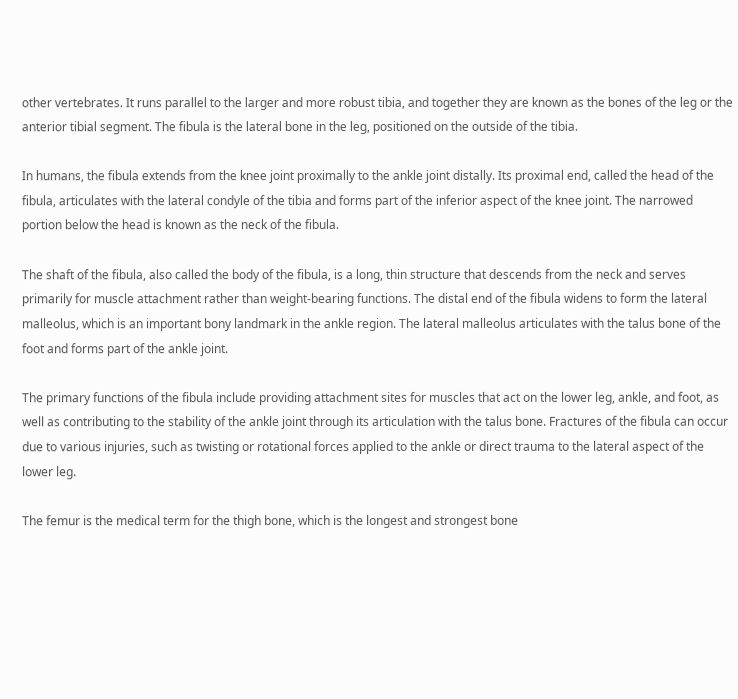other vertebrates. It runs parallel to the larger and more robust tibia, and together they are known as the bones of the leg or the anterior tibial segment. The fibula is the lateral bone in the leg, positioned on the outside of the tibia.

In humans, the fibula extends from the knee joint proximally to the ankle joint distally. Its proximal end, called the head of the fibula, articulates with the lateral condyle of the tibia and forms part of the inferior aspect of the knee joint. The narrowed portion below the head is known as the neck of the fibula.

The shaft of the fibula, also called the body of the fibula, is a long, thin structure that descends from the neck and serves primarily for muscle attachment rather than weight-bearing functions. The distal end of the fibula widens to form the lateral malleolus, which is an important bony landmark in the ankle region. The lateral malleolus articulates with the talus bone of the foot and forms part of the ankle joint.

The primary functions of the fibula include providing attachment sites for muscles that act on the lower leg, ankle, and foot, as well as contributing to the stability of the ankle joint through its articulation with the talus bone. Fractures of the fibula can occur due to various injuries, such as twisting or rotational forces applied to the ankle or direct trauma to the lateral aspect of the lower leg.

The femur is the medical term for the thigh bone, which is the longest and strongest bone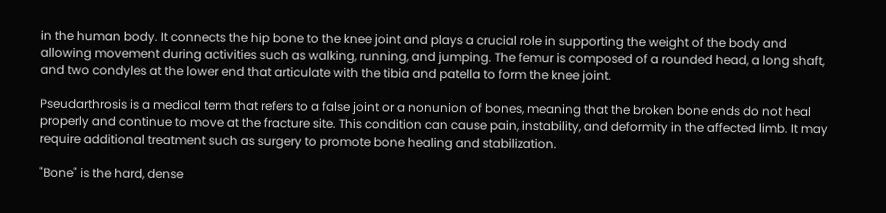in the human body. It connects the hip bone to the knee joint and plays a crucial role in supporting the weight of the body and allowing movement during activities such as walking, running, and jumping. The femur is composed of a rounded head, a long shaft, and two condyles at the lower end that articulate with the tibia and patella to form the knee joint.

Pseudarthrosis is a medical term that refers to a false joint or a nonunion of bones, meaning that the broken bone ends do not heal properly and continue to move at the fracture site. This condition can cause pain, instability, and deformity in the affected limb. It may require additional treatment such as surgery to promote bone healing and stabilization.

"Bone" is the hard, dense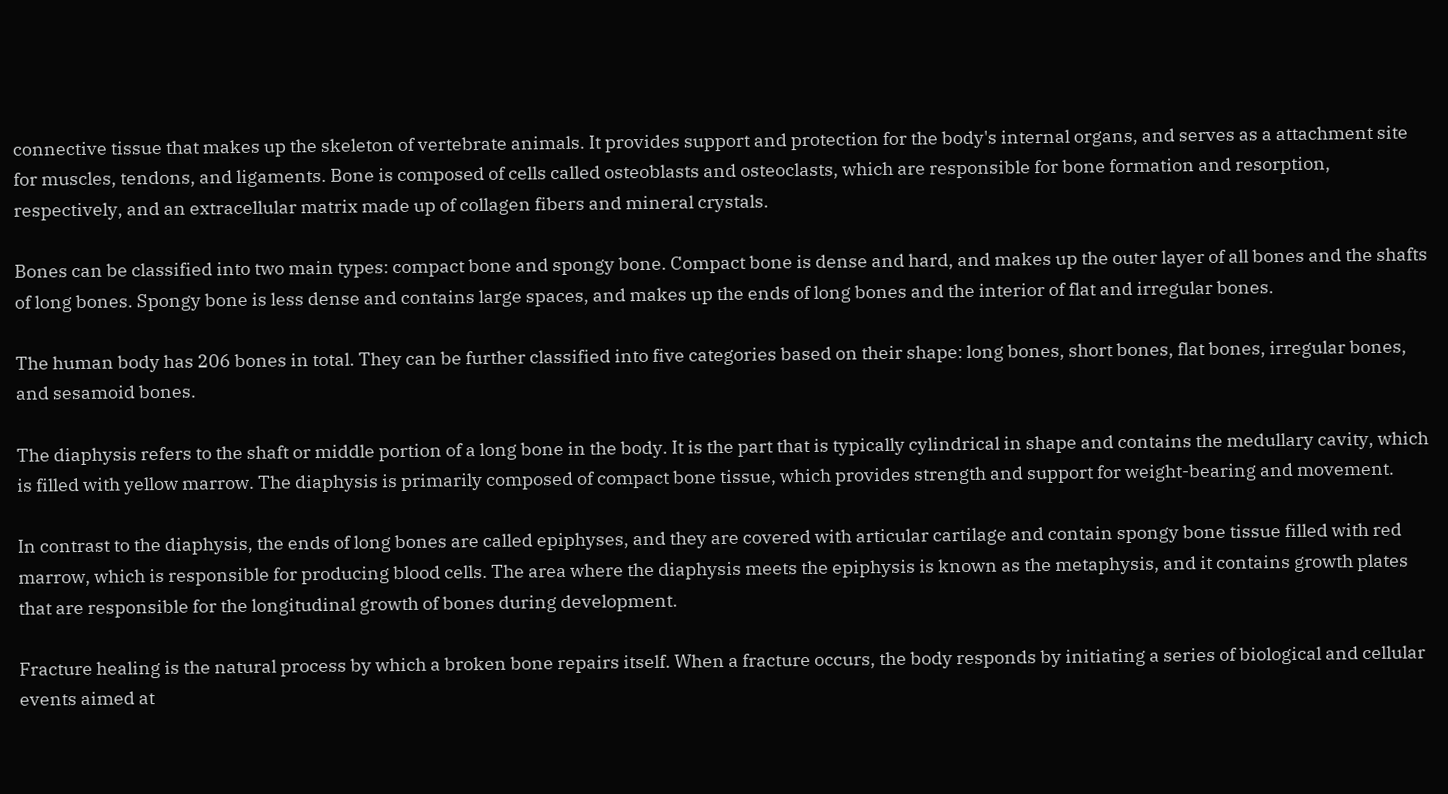connective tissue that makes up the skeleton of vertebrate animals. It provides support and protection for the body's internal organs, and serves as a attachment site for muscles, tendons, and ligaments. Bone is composed of cells called osteoblasts and osteoclasts, which are responsible for bone formation and resorption, respectively, and an extracellular matrix made up of collagen fibers and mineral crystals.

Bones can be classified into two main types: compact bone and spongy bone. Compact bone is dense and hard, and makes up the outer layer of all bones and the shafts of long bones. Spongy bone is less dense and contains large spaces, and makes up the ends of long bones and the interior of flat and irregular bones.

The human body has 206 bones in total. They can be further classified into five categories based on their shape: long bones, short bones, flat bones, irregular bones, and sesamoid bones.

The diaphysis refers to the shaft or middle portion of a long bone in the body. It is the part that is typically cylindrical in shape and contains the medullary cavity, which is filled with yellow marrow. The diaphysis is primarily composed of compact bone tissue, which provides strength and support for weight-bearing and movement.

In contrast to the diaphysis, the ends of long bones are called epiphyses, and they are covered with articular cartilage and contain spongy bone tissue filled with red marrow, which is responsible for producing blood cells. The area where the diaphysis meets the epiphysis is known as the metaphysis, and it contains growth plates that are responsible for the longitudinal growth of bones during development.

Fracture healing is the natural process by which a broken bone repairs itself. When a fracture occurs, the body responds by initiating a series of biological and cellular events aimed at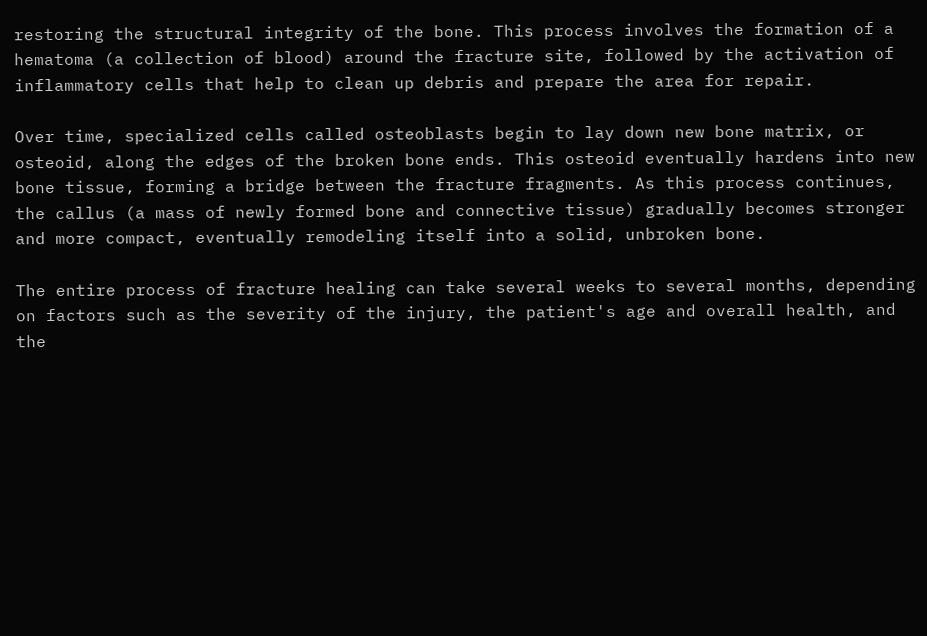restoring the structural integrity of the bone. This process involves the formation of a hematoma (a collection of blood) around the fracture site, followed by the activation of inflammatory cells that help to clean up debris and prepare the area for repair.

Over time, specialized cells called osteoblasts begin to lay down new bone matrix, or osteoid, along the edges of the broken bone ends. This osteoid eventually hardens into new bone tissue, forming a bridge between the fracture fragments. As this process continues, the callus (a mass of newly formed bone and connective tissue) gradually becomes stronger and more compact, eventually remodeling itself into a solid, unbroken bone.

The entire process of fracture healing can take several weeks to several months, depending on factors such as the severity of the injury, the patient's age and overall health, and the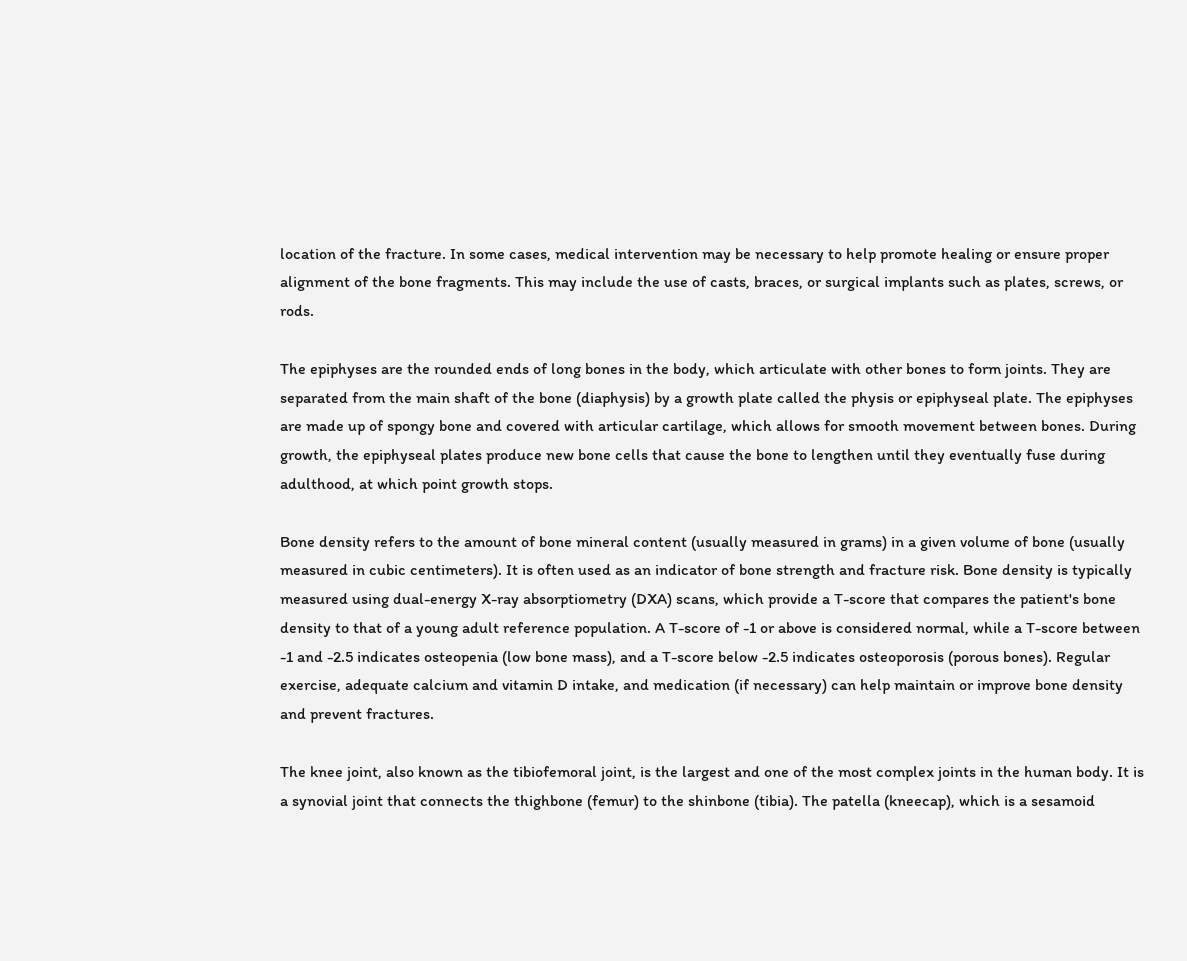location of the fracture. In some cases, medical intervention may be necessary to help promote healing or ensure proper alignment of the bone fragments. This may include the use of casts, braces, or surgical implants such as plates, screws, or rods.

The epiphyses are the rounded ends of long bones in the body, which articulate with other bones to form joints. They are separated from the main shaft of the bone (diaphysis) by a growth plate called the physis or epiphyseal plate. The epiphyses are made up of spongy bone and covered with articular cartilage, which allows for smooth movement between bones. During growth, the epiphyseal plates produce new bone cells that cause the bone to lengthen until they eventually fuse during adulthood, at which point growth stops.

Bone density refers to the amount of bone mineral content (usually measured in grams) in a given volume of bone (usually measured in cubic centimeters). It is often used as an indicator of bone strength and fracture risk. Bone density is typically measured using dual-energy X-ray absorptiometry (DXA) scans, which provide a T-score that compares the patient's bone density to that of a young adult reference population. A T-score of -1 or above is considered normal, while a T-score between -1 and -2.5 indicates osteopenia (low bone mass), and a T-score below -2.5 indicates osteoporosis (porous bones). Regular exercise, adequate calcium and vitamin D intake, and medication (if necessary) can help maintain or improve bone density and prevent fractures.

The knee joint, also known as the tibiofemoral joint, is the largest and one of the most complex joints in the human body. It is a synovial joint that connects the thighbone (femur) to the shinbone (tibia). The patella (kneecap), which is a sesamoid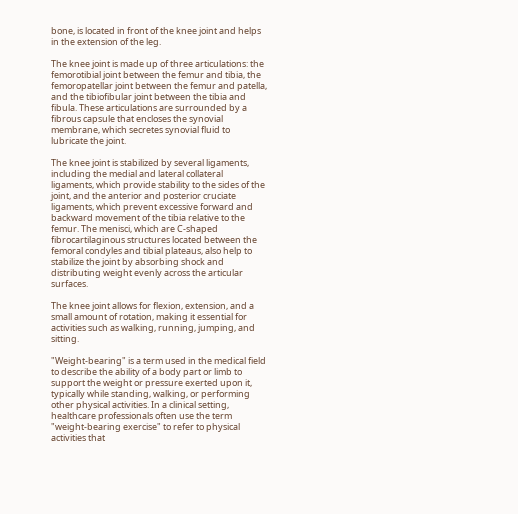bone, is located in front of the knee joint and helps in the extension of the leg.

The knee joint is made up of three articulations: the femorotibial joint between the femur and tibia, the femoropatellar joint between the femur and patella, and the tibiofibular joint between the tibia and fibula. These articulations are surrounded by a fibrous capsule that encloses the synovial membrane, which secretes synovial fluid to lubricate the joint.

The knee joint is stabilized by several ligaments, including the medial and lateral collateral ligaments, which provide stability to the sides of the joint, and the anterior and posterior cruciate ligaments, which prevent excessive forward and backward movement of the tibia relative to the femur. The menisci, which are C-shaped fibrocartilaginous structures located between the femoral condyles and tibial plateaus, also help to stabilize the joint by absorbing shock and distributing weight evenly across the articular surfaces.

The knee joint allows for flexion, extension, and a small amount of rotation, making it essential for activities such as walking, running, jumping, and sitting.

"Weight-bearing" is a term used in the medical field to describe the ability of a body part or limb to support the weight or pressure exerted upon it, typically while standing, walking, or performing other physical activities. In a clinical setting, healthcare professionals often use the term "weight-bearing exercise" to refer to physical activities that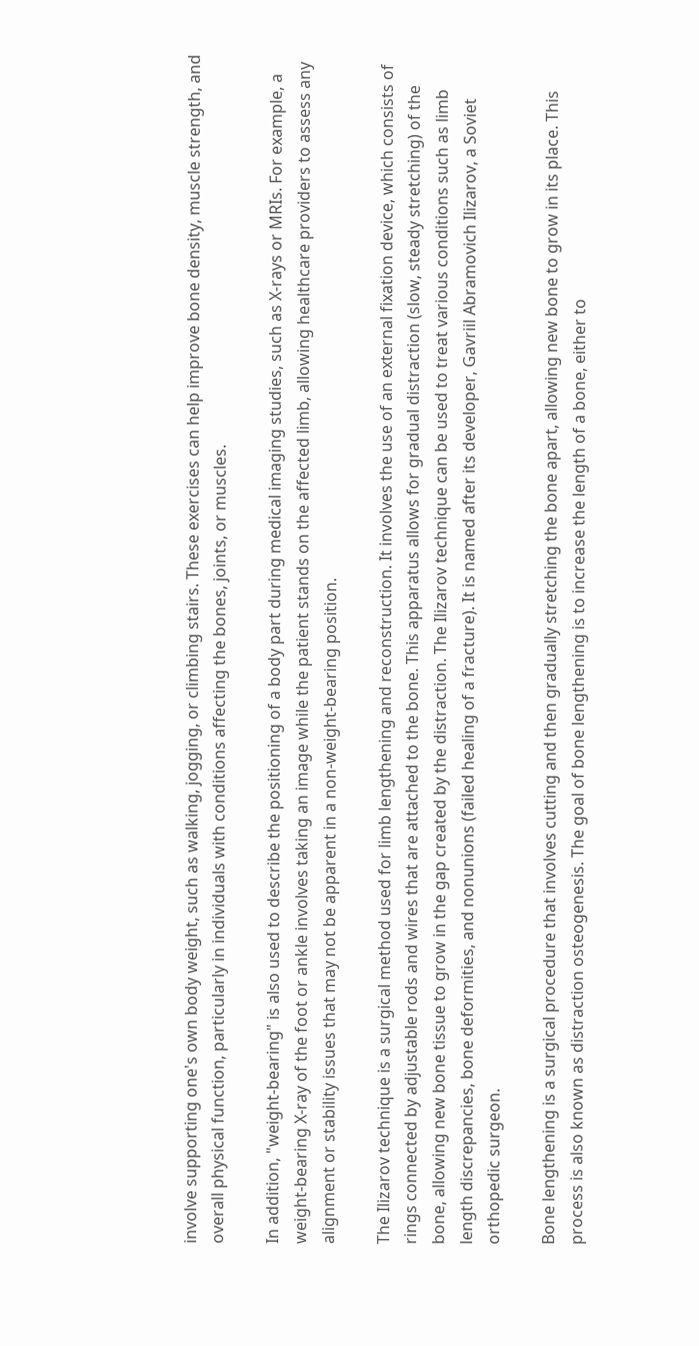involve supporting one's own body weight, such as walking, jogging, or climbing stairs. These exercises can help improve bone density, muscle strength, and overall physical function, particularly in individuals with conditions affecting the bones, joints, or muscles.

In addition, "weight-bearing" is also used to describe the positioning of a body part during medical imaging studies, such as X-rays or MRIs. For example, a weight-bearing X-ray of the foot or ankle involves taking an image while the patient stands on the affected limb, allowing healthcare providers to assess any alignment or stability issues that may not be apparent in a non-weight-bearing position.

The Ilizarov technique is a surgical method used for limb lengthening and reconstruction. It involves the use of an external fixation device, which consists of rings connected by adjustable rods and wires that are attached to the bone. This apparatus allows for gradual distraction (slow, steady stretching) of the bone, allowing new bone tissue to grow in the gap created by the distraction. The Ilizarov technique can be used to treat various conditions such as limb length discrepancies, bone deformities, and nonunions (failed healing of a fracture). It is named after its developer, Gavriil Abramovich Ilizarov, a Soviet orthopedic surgeon.

Bone lengthening is a surgical procedure that involves cutting and then gradually stretching the bone apart, allowing new bone to grow in its place. This process is also known as distraction osteogenesis. The goal of bone lengthening is to increase the length of a bone, either to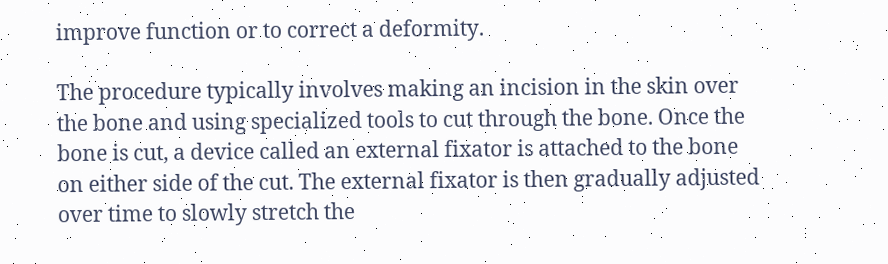improve function or to correct a deformity.

The procedure typically involves making an incision in the skin over the bone and using specialized tools to cut through the bone. Once the bone is cut, a device called an external fixator is attached to the bone on either side of the cut. The external fixator is then gradually adjusted over time to slowly stretch the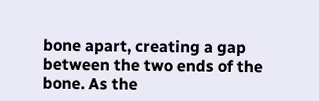bone apart, creating a gap between the two ends of the bone. As the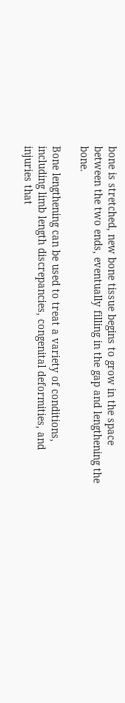bone is stretched, new bone tissue begins to grow in the space between the two ends, eventually filling in the gap and lengthening the bone.

Bone lengthening can be used to treat a variety of conditions, including limb length discrepancies, congenital deformities, and injuries that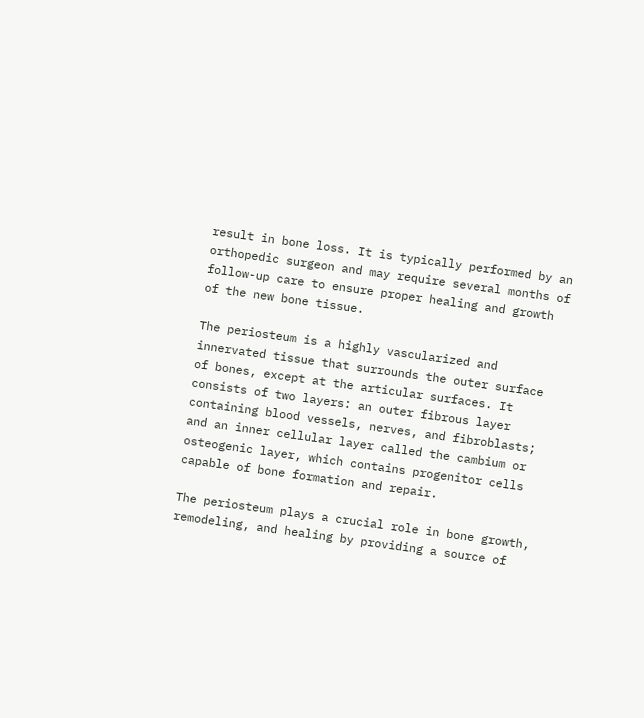result in bone loss. It is typically performed by an orthopedic surgeon and may require several months of follow-up care to ensure proper healing and growth of the new bone tissue.

The periosteum is a highly vascularized and innervated tissue that surrounds the outer surface of bones, except at the articular surfaces. It consists of two layers: an outer fibrous layer containing blood vessels, nerves, and fibroblasts; and an inner cellular layer called the cambium or osteogenic layer, which contains progenitor cells capable of bone formation and repair.

The periosteum plays a crucial role in bone growth, remodeling, and healing by providing a source of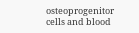osteoprogenitor cells and blood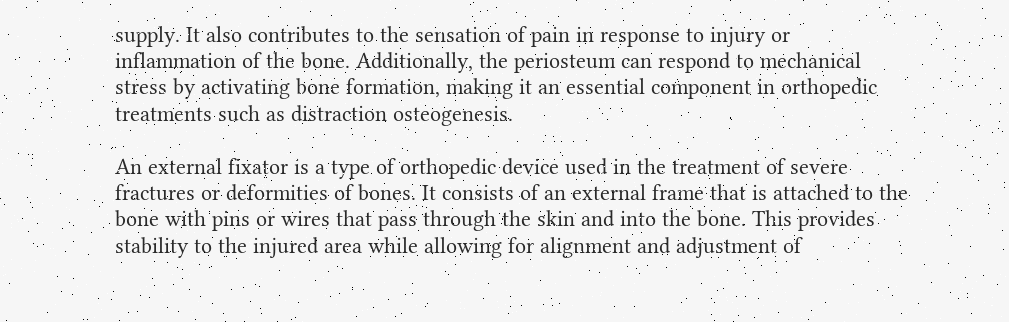supply. It also contributes to the sensation of pain in response to injury or inflammation of the bone. Additionally, the periosteum can respond to mechanical stress by activating bone formation, making it an essential component in orthopedic treatments such as distraction osteogenesis.

An external fixator is a type of orthopedic device used in the treatment of severe fractures or deformities of bones. It consists of an external frame that is attached to the bone with pins or wires that pass through the skin and into the bone. This provides stability to the injured area while allowing for alignment and adjustment of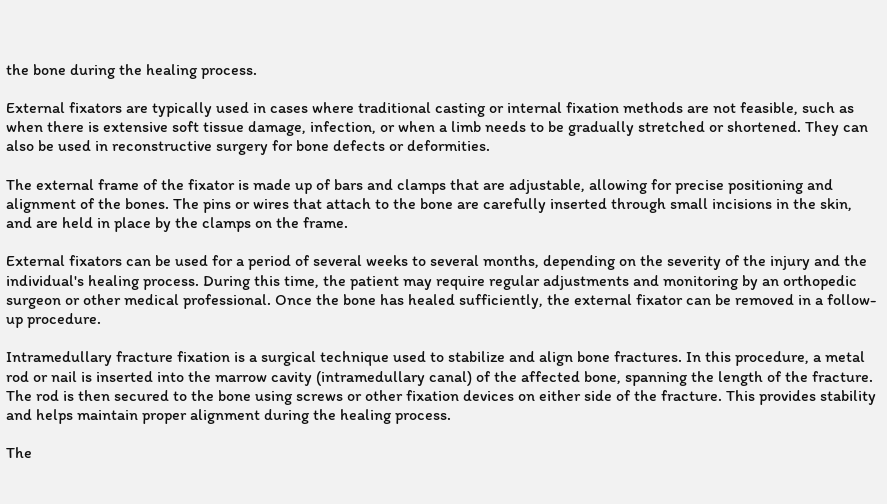the bone during the healing process.

External fixators are typically used in cases where traditional casting or internal fixation methods are not feasible, such as when there is extensive soft tissue damage, infection, or when a limb needs to be gradually stretched or shortened. They can also be used in reconstructive surgery for bone defects or deformities.

The external frame of the fixator is made up of bars and clamps that are adjustable, allowing for precise positioning and alignment of the bones. The pins or wires that attach to the bone are carefully inserted through small incisions in the skin, and are held in place by the clamps on the frame.

External fixators can be used for a period of several weeks to several months, depending on the severity of the injury and the individual's healing process. During this time, the patient may require regular adjustments and monitoring by an orthopedic surgeon or other medical professional. Once the bone has healed sufficiently, the external fixator can be removed in a follow-up procedure.

Intramedullary fracture fixation is a surgical technique used to stabilize and align bone fractures. In this procedure, a metal rod or nail is inserted into the marrow cavity (intramedullary canal) of the affected bone, spanning the length of the fracture. The rod is then secured to the bone using screws or other fixation devices on either side of the fracture. This provides stability and helps maintain proper alignment during the healing process.

The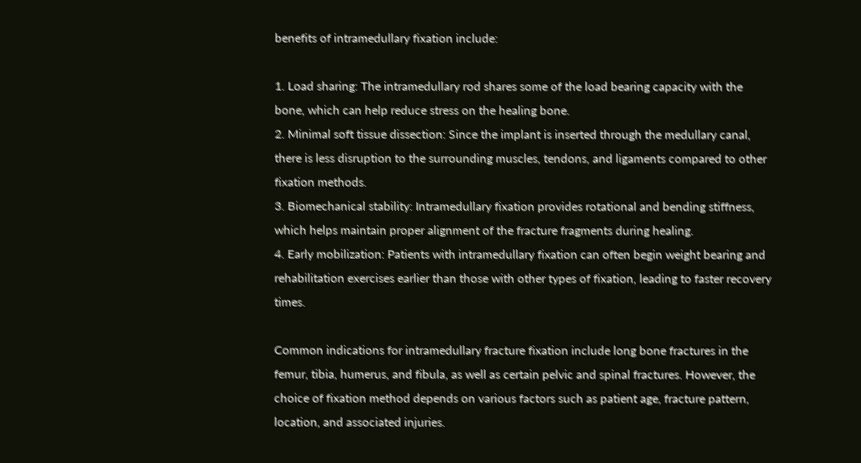benefits of intramedullary fixation include:

1. Load sharing: The intramedullary rod shares some of the load bearing capacity with the bone, which can help reduce stress on the healing bone.
2. Minimal soft tissue dissection: Since the implant is inserted through the medullary canal, there is less disruption to the surrounding muscles, tendons, and ligaments compared to other fixation methods.
3. Biomechanical stability: Intramedullary fixation provides rotational and bending stiffness, which helps maintain proper alignment of the fracture fragments during healing.
4. Early mobilization: Patients with intramedullary fixation can often begin weight bearing and rehabilitation exercises earlier than those with other types of fixation, leading to faster recovery times.

Common indications for intramedullary fracture fixation include long bone fractures in the femur, tibia, humerus, and fibula, as well as certain pelvic and spinal fractures. However, the choice of fixation method depends on various factors such as patient age, fracture pattern, location, and associated injuries.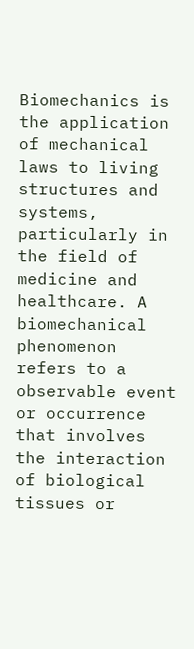Biomechanics is the application of mechanical laws to living structures and systems, particularly in the field of medicine and healthcare. A biomechanical phenomenon refers to a observable event or occurrence that involves the interaction of biological tissues or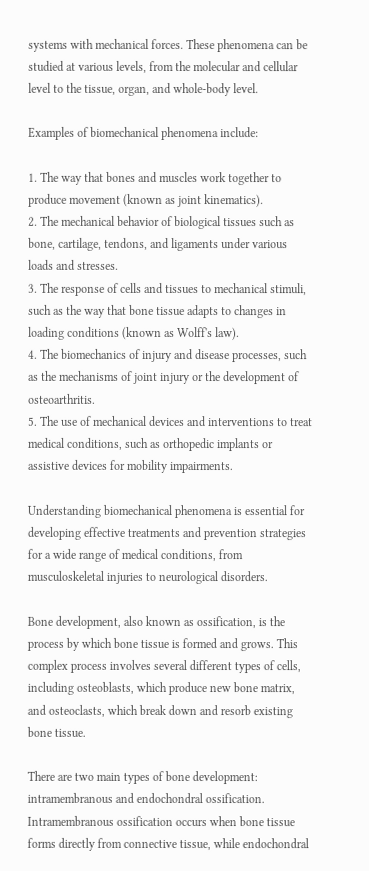systems with mechanical forces. These phenomena can be studied at various levels, from the molecular and cellular level to the tissue, organ, and whole-body level.

Examples of biomechanical phenomena include:

1. The way that bones and muscles work together to produce movement (known as joint kinematics).
2. The mechanical behavior of biological tissues such as bone, cartilage, tendons, and ligaments under various loads and stresses.
3. The response of cells and tissues to mechanical stimuli, such as the way that bone tissue adapts to changes in loading conditions (known as Wolff's law).
4. The biomechanics of injury and disease processes, such as the mechanisms of joint injury or the development of osteoarthritis.
5. The use of mechanical devices and interventions to treat medical conditions, such as orthopedic implants or assistive devices for mobility impairments.

Understanding biomechanical phenomena is essential for developing effective treatments and prevention strategies for a wide range of medical conditions, from musculoskeletal injuries to neurological disorders.

Bone development, also known as ossification, is the process by which bone tissue is formed and grows. This complex process involves several different types of cells, including osteoblasts, which produce new bone matrix, and osteoclasts, which break down and resorb existing bone tissue.

There are two main types of bone development: intramembranous and endochondral ossification. Intramembranous ossification occurs when bone tissue forms directly from connective tissue, while endochondral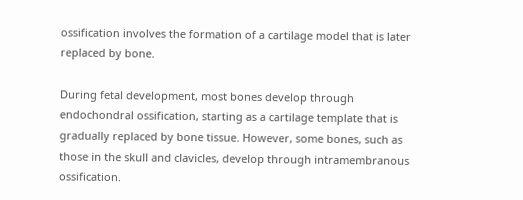ossification involves the formation of a cartilage model that is later replaced by bone.

During fetal development, most bones develop through endochondral ossification, starting as a cartilage template that is gradually replaced by bone tissue. However, some bones, such as those in the skull and clavicles, develop through intramembranous ossification.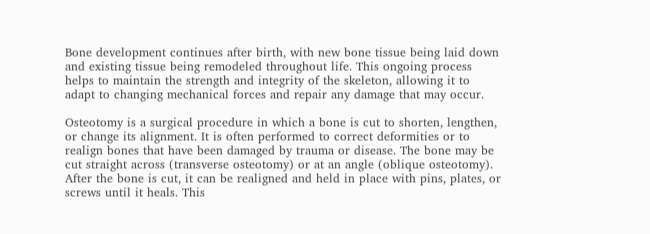Bone development continues after birth, with new bone tissue being laid down and existing tissue being remodeled throughout life. This ongoing process helps to maintain the strength and integrity of the skeleton, allowing it to adapt to changing mechanical forces and repair any damage that may occur.

Osteotomy is a surgical procedure in which a bone is cut to shorten, lengthen, or change its alignment. It is often performed to correct deformities or to realign bones that have been damaged by trauma or disease. The bone may be cut straight across (transverse osteotomy) or at an angle (oblique osteotomy). After the bone is cut, it can be realigned and held in place with pins, plates, or screws until it heals. This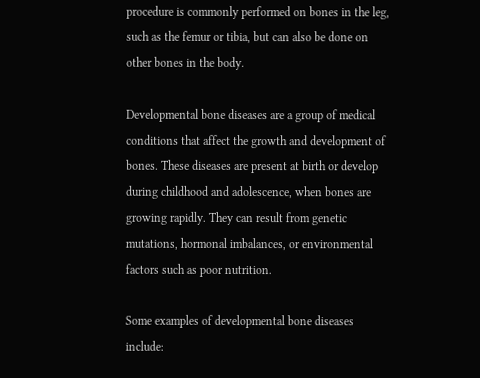procedure is commonly performed on bones in the leg, such as the femur or tibia, but can also be done on other bones in the body.

Developmental bone diseases are a group of medical conditions that affect the growth and development of bones. These diseases are present at birth or develop during childhood and adolescence, when bones are growing rapidly. They can result from genetic mutations, hormonal imbalances, or environmental factors such as poor nutrition.

Some examples of developmental bone diseases include: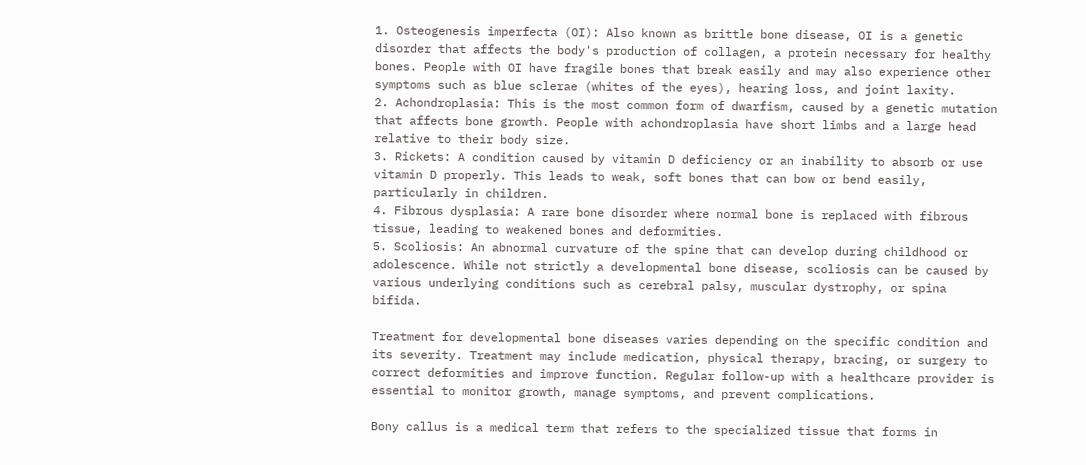1. Osteogenesis imperfecta (OI): Also known as brittle bone disease, OI is a genetic disorder that affects the body's production of collagen, a protein necessary for healthy bones. People with OI have fragile bones that break easily and may also experience other symptoms such as blue sclerae (whites of the eyes), hearing loss, and joint laxity.
2. Achondroplasia: This is the most common form of dwarfism, caused by a genetic mutation that affects bone growth. People with achondroplasia have short limbs and a large head relative to their body size.
3. Rickets: A condition caused by vitamin D deficiency or an inability to absorb or use vitamin D properly. This leads to weak, soft bones that can bow or bend easily, particularly in children.
4. Fibrous dysplasia: A rare bone disorder where normal bone is replaced with fibrous tissue, leading to weakened bones and deformities.
5. Scoliosis: An abnormal curvature of the spine that can develop during childhood or adolescence. While not strictly a developmental bone disease, scoliosis can be caused by various underlying conditions such as cerebral palsy, muscular dystrophy, or spina bifida.

Treatment for developmental bone diseases varies depending on the specific condition and its severity. Treatment may include medication, physical therapy, bracing, or surgery to correct deformities and improve function. Regular follow-up with a healthcare provider is essential to monitor growth, manage symptoms, and prevent complications.

Bony callus is a medical term that refers to the specialized tissue that forms in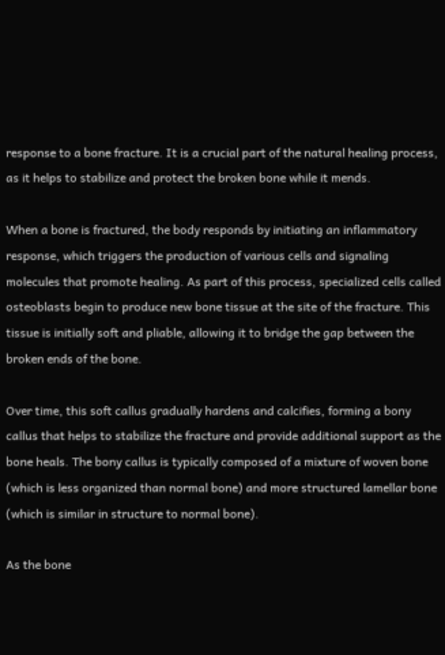response to a bone fracture. It is a crucial part of the natural healing process, as it helps to stabilize and protect the broken bone while it mends.

When a bone is fractured, the body responds by initiating an inflammatory response, which triggers the production of various cells and signaling molecules that promote healing. As part of this process, specialized cells called osteoblasts begin to produce new bone tissue at the site of the fracture. This tissue is initially soft and pliable, allowing it to bridge the gap between the broken ends of the bone.

Over time, this soft callus gradually hardens and calcifies, forming a bony callus that helps to stabilize the fracture and provide additional support as the bone heals. The bony callus is typically composed of a mixture of woven bone (which is less organized than normal bone) and more structured lamellar bone (which is similar in structure to normal bone).

As the bone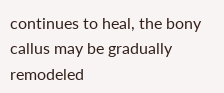continues to heal, the bony callus may be gradually remodeled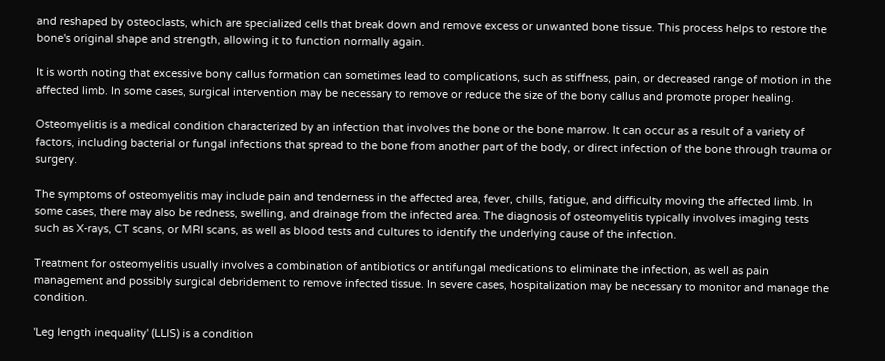and reshaped by osteoclasts, which are specialized cells that break down and remove excess or unwanted bone tissue. This process helps to restore the bone's original shape and strength, allowing it to function normally again.

It is worth noting that excessive bony callus formation can sometimes lead to complications, such as stiffness, pain, or decreased range of motion in the affected limb. In some cases, surgical intervention may be necessary to remove or reduce the size of the bony callus and promote proper healing.

Osteomyelitis is a medical condition characterized by an infection that involves the bone or the bone marrow. It can occur as a result of a variety of factors, including bacterial or fungal infections that spread to the bone from another part of the body, or direct infection of the bone through trauma or surgery.

The symptoms of osteomyelitis may include pain and tenderness in the affected area, fever, chills, fatigue, and difficulty moving the affected limb. In some cases, there may also be redness, swelling, and drainage from the infected area. The diagnosis of osteomyelitis typically involves imaging tests such as X-rays, CT scans, or MRI scans, as well as blood tests and cultures to identify the underlying cause of the infection.

Treatment for osteomyelitis usually involves a combination of antibiotics or antifungal medications to eliminate the infection, as well as pain management and possibly surgical debridement to remove infected tissue. In severe cases, hospitalization may be necessary to monitor and manage the condition.

'Leg length inequality' (LLIS) is a condition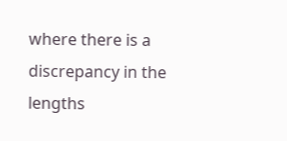where there is a discrepancy in the lengths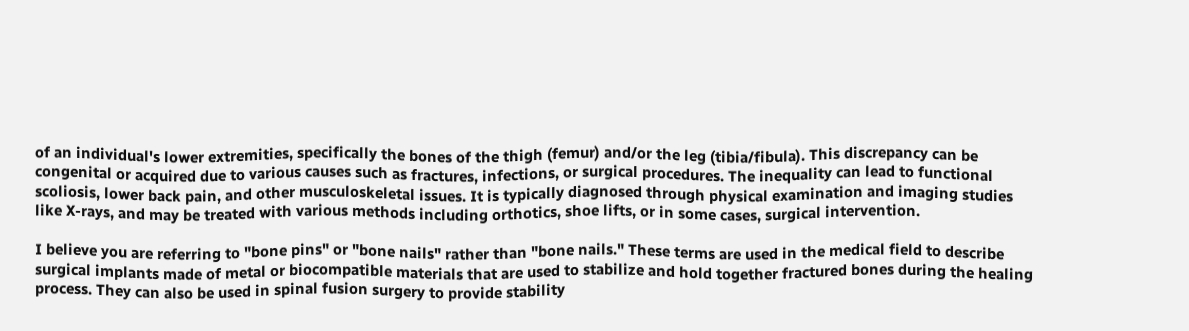of an individual's lower extremities, specifically the bones of the thigh (femur) and/or the leg (tibia/fibula). This discrepancy can be congenital or acquired due to various causes such as fractures, infections, or surgical procedures. The inequality can lead to functional scoliosis, lower back pain, and other musculoskeletal issues. It is typically diagnosed through physical examination and imaging studies like X-rays, and may be treated with various methods including orthotics, shoe lifts, or in some cases, surgical intervention.

I believe you are referring to "bone pins" or "bone nails" rather than "bone nails." These terms are used in the medical field to describe surgical implants made of metal or biocompatible materials that are used to stabilize and hold together fractured bones during the healing process. They can also be used in spinal fusion surgery to provide stability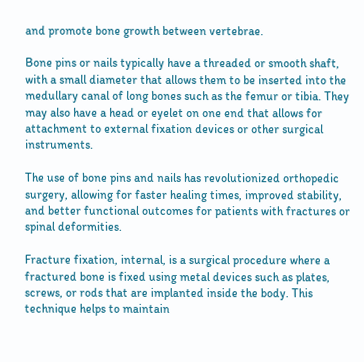and promote bone growth between vertebrae.

Bone pins or nails typically have a threaded or smooth shaft, with a small diameter that allows them to be inserted into the medullary canal of long bones such as the femur or tibia. They may also have a head or eyelet on one end that allows for attachment to external fixation devices or other surgical instruments.

The use of bone pins and nails has revolutionized orthopedic surgery, allowing for faster healing times, improved stability, and better functional outcomes for patients with fractures or spinal deformities.

Fracture fixation, internal, is a surgical procedure where a fractured bone is fixed using metal devices such as plates, screws, or rods that are implanted inside the body. This technique helps to maintain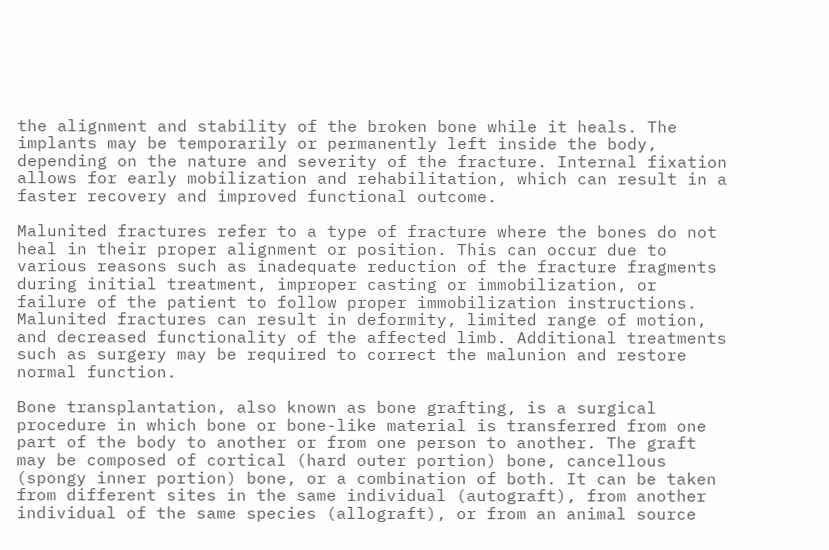the alignment and stability of the broken bone while it heals. The implants may be temporarily or permanently left inside the body, depending on the nature and severity of the fracture. Internal fixation allows for early mobilization and rehabilitation, which can result in a faster recovery and improved functional outcome.

Malunited fractures refer to a type of fracture where the bones do not heal in their proper alignment or position. This can occur due to various reasons such as inadequate reduction of the fracture fragments during initial treatment, improper casting or immobilization, or failure of the patient to follow proper immobilization instructions. Malunited fractures can result in deformity, limited range of motion, and decreased functionality of the affected limb. Additional treatments such as surgery may be required to correct the malunion and restore normal function.

Bone transplantation, also known as bone grafting, is a surgical procedure in which bone or bone-like material is transferred from one part of the body to another or from one person to another. The graft may be composed of cortical (hard outer portion) bone, cancellous (spongy inner portion) bone, or a combination of both. It can be taken from different sites in the same individual (autograft), from another individual of the same species (allograft), or from an animal source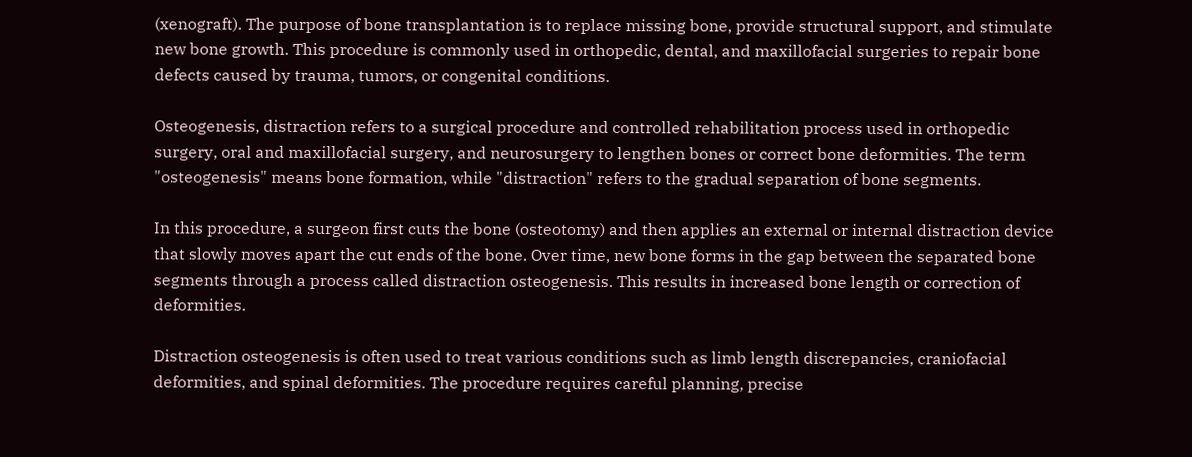(xenograft). The purpose of bone transplantation is to replace missing bone, provide structural support, and stimulate new bone growth. This procedure is commonly used in orthopedic, dental, and maxillofacial surgeries to repair bone defects caused by trauma, tumors, or congenital conditions.

Osteogenesis, distraction refers to a surgical procedure and controlled rehabilitation process used in orthopedic surgery, oral and maxillofacial surgery, and neurosurgery to lengthen bones or correct bone deformities. The term "osteogenesis" means bone formation, while "distraction" refers to the gradual separation of bone segments.

In this procedure, a surgeon first cuts the bone (osteotomy) and then applies an external or internal distraction device that slowly moves apart the cut ends of the bone. Over time, new bone forms in the gap between the separated bone segments through a process called distraction osteogenesis. This results in increased bone length or correction of deformities.

Distraction osteogenesis is often used to treat various conditions such as limb length discrepancies, craniofacial deformities, and spinal deformities. The procedure requires careful planning, precise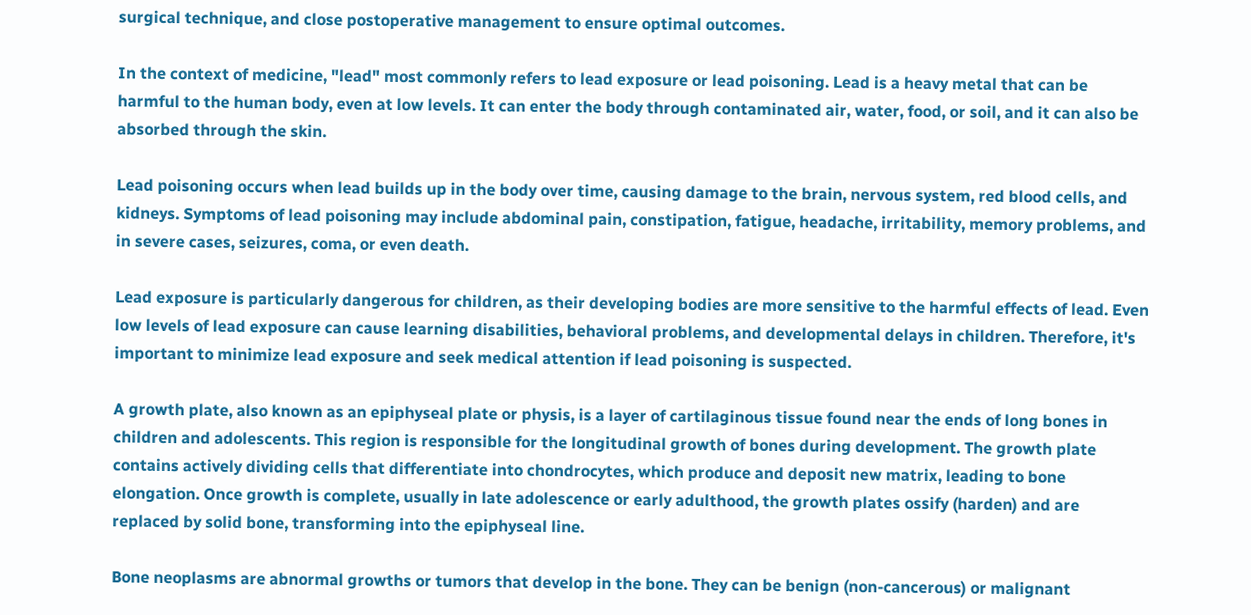surgical technique, and close postoperative management to ensure optimal outcomes.

In the context of medicine, "lead" most commonly refers to lead exposure or lead poisoning. Lead is a heavy metal that can be harmful to the human body, even at low levels. It can enter the body through contaminated air, water, food, or soil, and it can also be absorbed through the skin.

Lead poisoning occurs when lead builds up in the body over time, causing damage to the brain, nervous system, red blood cells, and kidneys. Symptoms of lead poisoning may include abdominal pain, constipation, fatigue, headache, irritability, memory problems, and in severe cases, seizures, coma, or even death.

Lead exposure is particularly dangerous for children, as their developing bodies are more sensitive to the harmful effects of lead. Even low levels of lead exposure can cause learning disabilities, behavioral problems, and developmental delays in children. Therefore, it's important to minimize lead exposure and seek medical attention if lead poisoning is suspected.

A growth plate, also known as an epiphyseal plate or physis, is a layer of cartilaginous tissue found near the ends of long bones in children and adolescents. This region is responsible for the longitudinal growth of bones during development. The growth plate contains actively dividing cells that differentiate into chondrocytes, which produce and deposit new matrix, leading to bone elongation. Once growth is complete, usually in late adolescence or early adulthood, the growth plates ossify (harden) and are replaced by solid bone, transforming into the epiphyseal line.

Bone neoplasms are abnormal growths or tumors that develop in the bone. They can be benign (non-cancerous) or malignant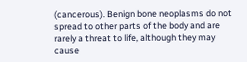(cancerous). Benign bone neoplasms do not spread to other parts of the body and are rarely a threat to life, although they may cause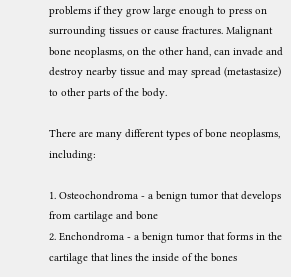problems if they grow large enough to press on surrounding tissues or cause fractures. Malignant bone neoplasms, on the other hand, can invade and destroy nearby tissue and may spread (metastasize) to other parts of the body.

There are many different types of bone neoplasms, including:

1. Osteochondroma - a benign tumor that develops from cartilage and bone
2. Enchondroma - a benign tumor that forms in the cartilage that lines the inside of the bones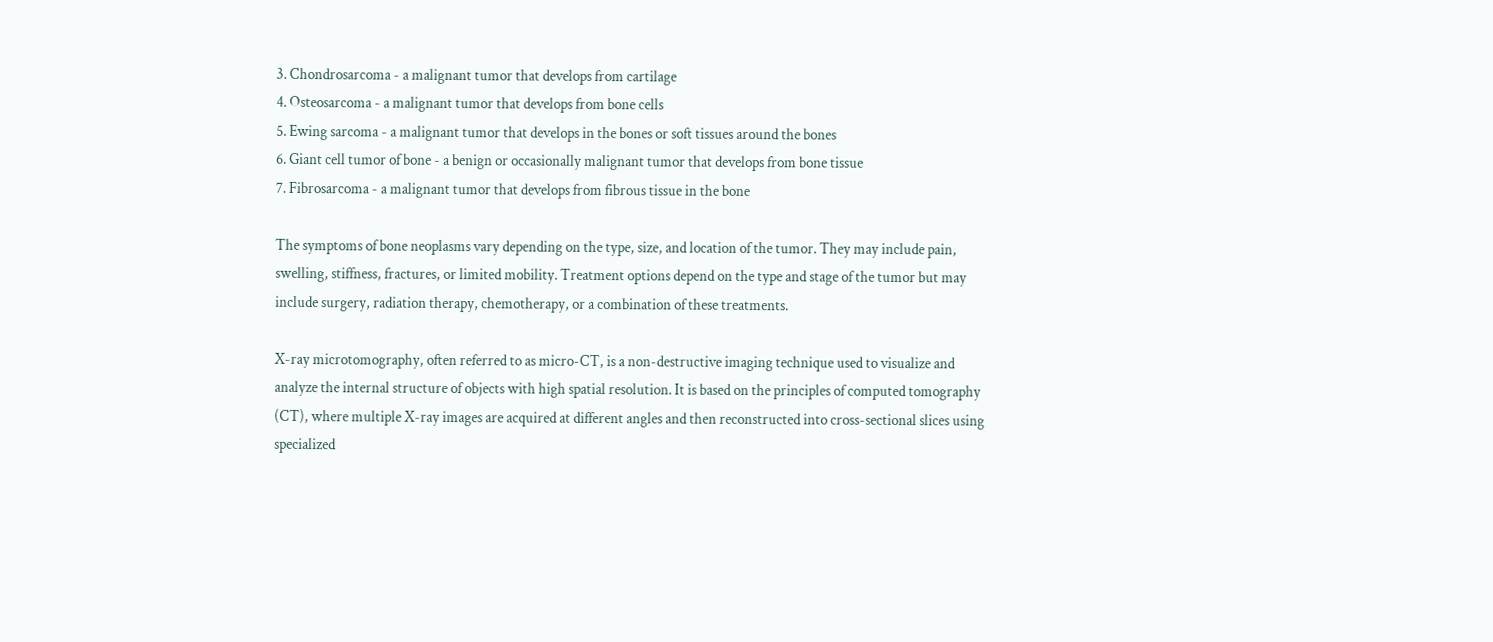3. Chondrosarcoma - a malignant tumor that develops from cartilage
4. Osteosarcoma - a malignant tumor that develops from bone cells
5. Ewing sarcoma - a malignant tumor that develops in the bones or soft tissues around the bones
6. Giant cell tumor of bone - a benign or occasionally malignant tumor that develops from bone tissue
7. Fibrosarcoma - a malignant tumor that develops from fibrous tissue in the bone

The symptoms of bone neoplasms vary depending on the type, size, and location of the tumor. They may include pain, swelling, stiffness, fractures, or limited mobility. Treatment options depend on the type and stage of the tumor but may include surgery, radiation therapy, chemotherapy, or a combination of these treatments.

X-ray microtomography, often referred to as micro-CT, is a non-destructive imaging technique used to visualize and analyze the internal structure of objects with high spatial resolution. It is based on the principles of computed tomography (CT), where multiple X-ray images are acquired at different angles and then reconstructed into cross-sectional slices using specialized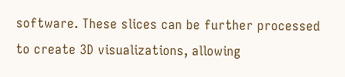software. These slices can be further processed to create 3D visualizations, allowing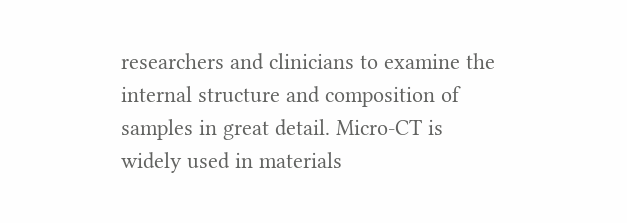researchers and clinicians to examine the internal structure and composition of samples in great detail. Micro-CT is widely used in materials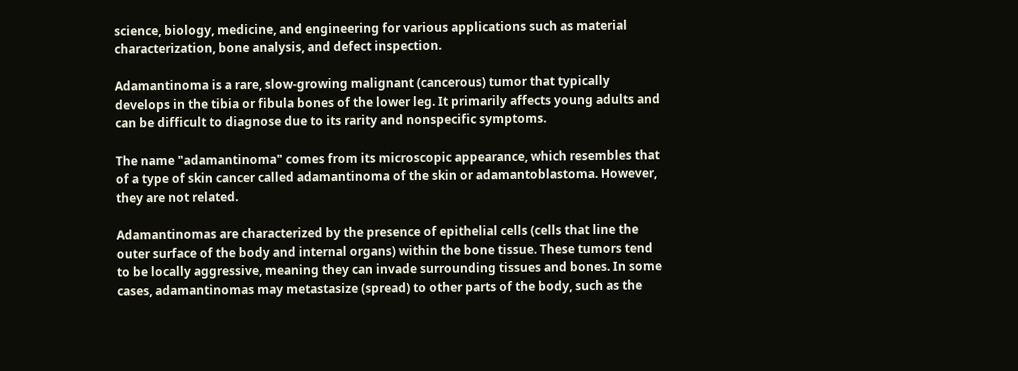science, biology, medicine, and engineering for various applications such as material characterization, bone analysis, and defect inspection.

Adamantinoma is a rare, slow-growing malignant (cancerous) tumor that typically develops in the tibia or fibula bones of the lower leg. It primarily affects young adults and can be difficult to diagnose due to its rarity and nonspecific symptoms.

The name "adamantinoma" comes from its microscopic appearance, which resembles that of a type of skin cancer called adamantinoma of the skin or adamantoblastoma. However, they are not related.

Adamantinomas are characterized by the presence of epithelial cells (cells that line the outer surface of the body and internal organs) within the bone tissue. These tumors tend to be locally aggressive, meaning they can invade surrounding tissues and bones. In some cases, adamantinomas may metastasize (spread) to other parts of the body, such as the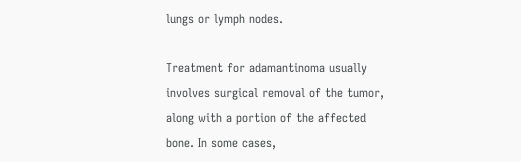lungs or lymph nodes.

Treatment for adamantinoma usually involves surgical removal of the tumor, along with a portion of the affected bone. In some cases,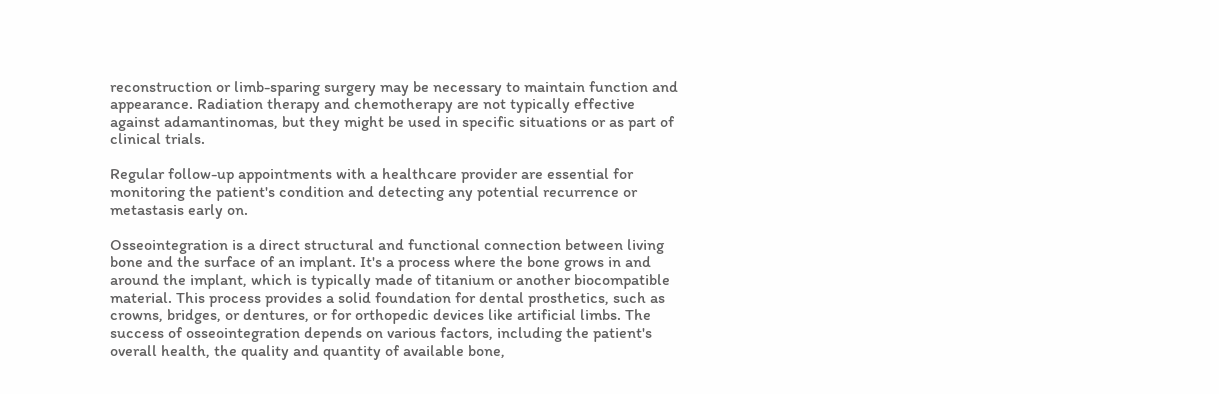reconstruction or limb-sparing surgery may be necessary to maintain function and appearance. Radiation therapy and chemotherapy are not typically effective against adamantinomas, but they might be used in specific situations or as part of clinical trials.

Regular follow-up appointments with a healthcare provider are essential for monitoring the patient's condition and detecting any potential recurrence or metastasis early on.

Osseointegration is a direct structural and functional connection between living bone and the surface of an implant. It's a process where the bone grows in and around the implant, which is typically made of titanium or another biocompatible material. This process provides a solid foundation for dental prosthetics, such as crowns, bridges, or dentures, or for orthopedic devices like artificial limbs. The success of osseointegration depends on various factors, including the patient's overall health, the quality and quantity of available bone,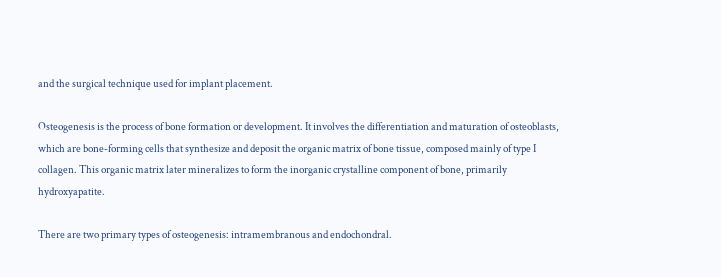and the surgical technique used for implant placement.

Osteogenesis is the process of bone formation or development. It involves the differentiation and maturation of osteoblasts, which are bone-forming cells that synthesize and deposit the organic matrix of bone tissue, composed mainly of type I collagen. This organic matrix later mineralizes to form the inorganic crystalline component of bone, primarily hydroxyapatite.

There are two primary types of osteogenesis: intramembranous and endochondral.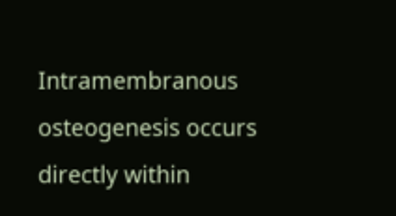Intramembranous osteogenesis occurs directly within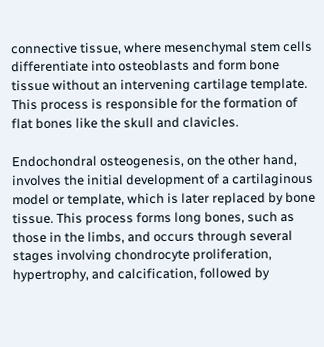connective tissue, where mesenchymal stem cells differentiate into osteoblasts and form bone tissue without an intervening cartilage template. This process is responsible for the formation of flat bones like the skull and clavicles.

Endochondral osteogenesis, on the other hand, involves the initial development of a cartilaginous model or template, which is later replaced by bone tissue. This process forms long bones, such as those in the limbs, and occurs through several stages involving chondrocyte proliferation, hypertrophy, and calcification, followed by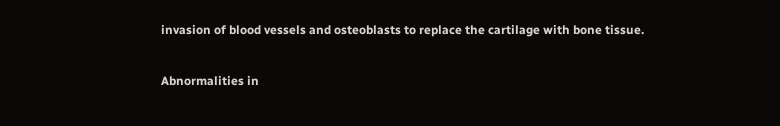invasion of blood vessels and osteoblasts to replace the cartilage with bone tissue.

Abnormalities in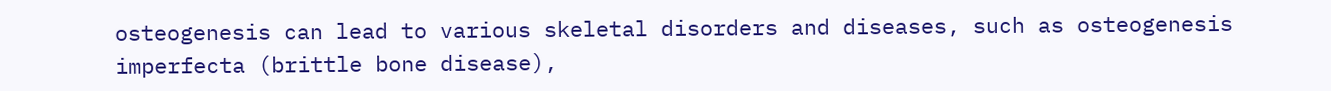osteogenesis can lead to various skeletal disorders and diseases, such as osteogenesis imperfecta (brittle bone disease),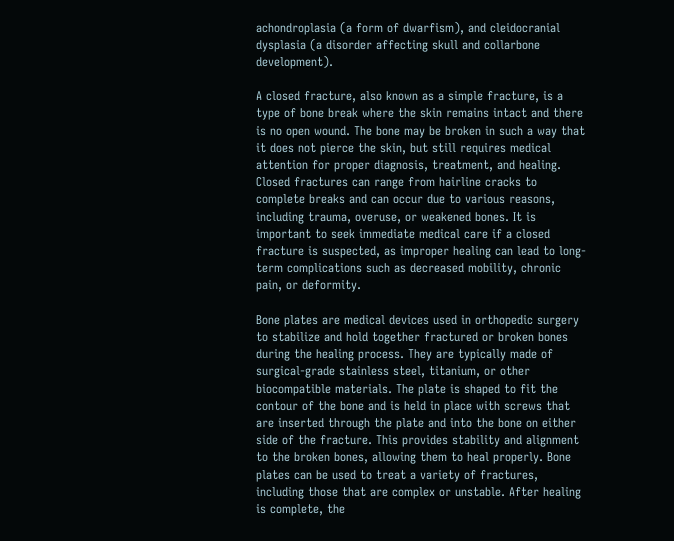achondroplasia (a form of dwarfism), and cleidocranial dysplasia (a disorder affecting skull and collarbone development).

A closed fracture, also known as a simple fracture, is a type of bone break where the skin remains intact and there is no open wound. The bone may be broken in such a way that it does not pierce the skin, but still requires medical attention for proper diagnosis, treatment, and healing. Closed fractures can range from hairline cracks to complete breaks and can occur due to various reasons, including trauma, overuse, or weakened bones. It is important to seek immediate medical care if a closed fracture is suspected, as improper healing can lead to long-term complications such as decreased mobility, chronic pain, or deformity.

Bone plates are medical devices used in orthopedic surgery to stabilize and hold together fractured or broken bones during the healing process. They are typically made of surgical-grade stainless steel, titanium, or other biocompatible materials. The plate is shaped to fit the contour of the bone and is held in place with screws that are inserted through the plate and into the bone on either side of the fracture. This provides stability and alignment to the broken bones, allowing them to heal properly. Bone plates can be used to treat a variety of fractures, including those that are complex or unstable. After healing is complete, the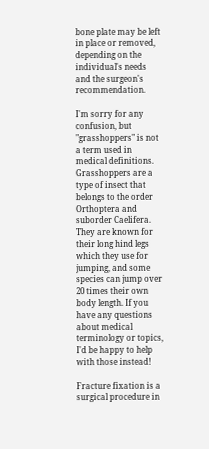bone plate may be left in place or removed, depending on the individual's needs and the surgeon's recommendation.

I'm sorry for any confusion, but "grasshoppers" is not a term used in medical definitions. Grasshoppers are a type of insect that belongs to the order Orthoptera and suborder Caelifera. They are known for their long hind legs which they use for jumping, and some species can jump over 20 times their own body length. If you have any questions about medical terminology or topics, I'd be happy to help with those instead!

Fracture fixation is a surgical procedure in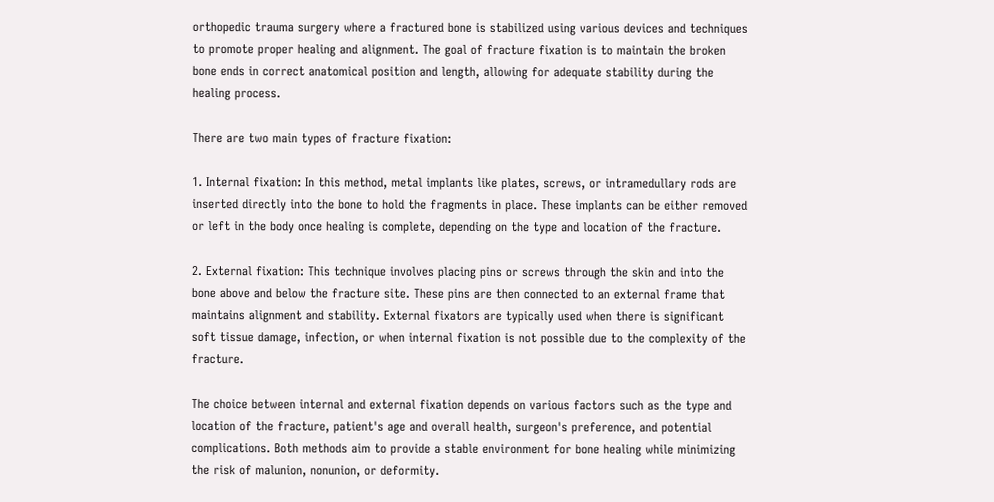orthopedic trauma surgery where a fractured bone is stabilized using various devices and techniques to promote proper healing and alignment. The goal of fracture fixation is to maintain the broken bone ends in correct anatomical position and length, allowing for adequate stability during the healing process.

There are two main types of fracture fixation:

1. Internal fixation: In this method, metal implants like plates, screws, or intramedullary rods are inserted directly into the bone to hold the fragments in place. These implants can be either removed or left in the body once healing is complete, depending on the type and location of the fracture.

2. External fixation: This technique involves placing pins or screws through the skin and into the bone above and below the fracture site. These pins are then connected to an external frame that maintains alignment and stability. External fixators are typically used when there is significant soft tissue damage, infection, or when internal fixation is not possible due to the complexity of the fracture.

The choice between internal and external fixation depends on various factors such as the type and location of the fracture, patient's age and overall health, surgeon's preference, and potential complications. Both methods aim to provide a stable environment for bone healing while minimizing the risk of malunion, nonunion, or deformity.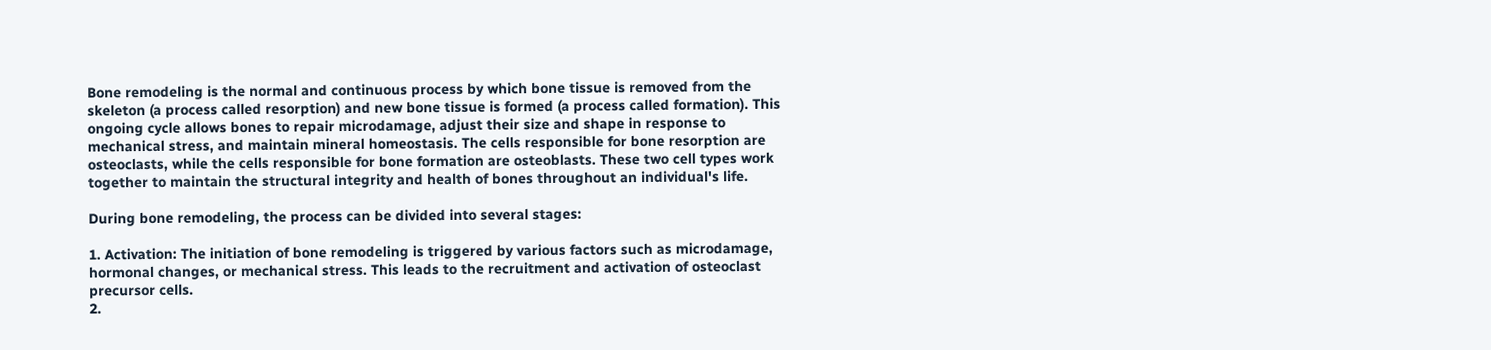Bone remodeling is the normal and continuous process by which bone tissue is removed from the skeleton (a process called resorption) and new bone tissue is formed (a process called formation). This ongoing cycle allows bones to repair microdamage, adjust their size and shape in response to mechanical stress, and maintain mineral homeostasis. The cells responsible for bone resorption are osteoclasts, while the cells responsible for bone formation are osteoblasts. These two cell types work together to maintain the structural integrity and health of bones throughout an individual's life.

During bone remodeling, the process can be divided into several stages:

1. Activation: The initiation of bone remodeling is triggered by various factors such as microdamage, hormonal changes, or mechanical stress. This leads to the recruitment and activation of osteoclast precursor cells.
2.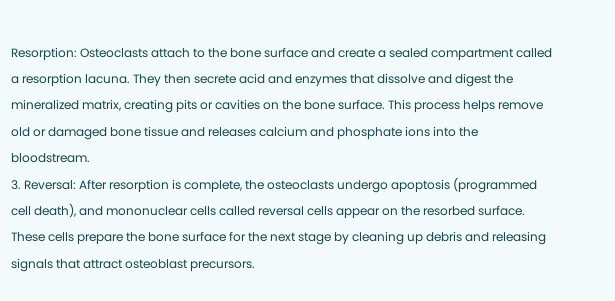Resorption: Osteoclasts attach to the bone surface and create a sealed compartment called a resorption lacuna. They then secrete acid and enzymes that dissolve and digest the mineralized matrix, creating pits or cavities on the bone surface. This process helps remove old or damaged bone tissue and releases calcium and phosphate ions into the bloodstream.
3. Reversal: After resorption is complete, the osteoclasts undergo apoptosis (programmed cell death), and mononuclear cells called reversal cells appear on the resorbed surface. These cells prepare the bone surface for the next stage by cleaning up debris and releasing signals that attract osteoblast precursors.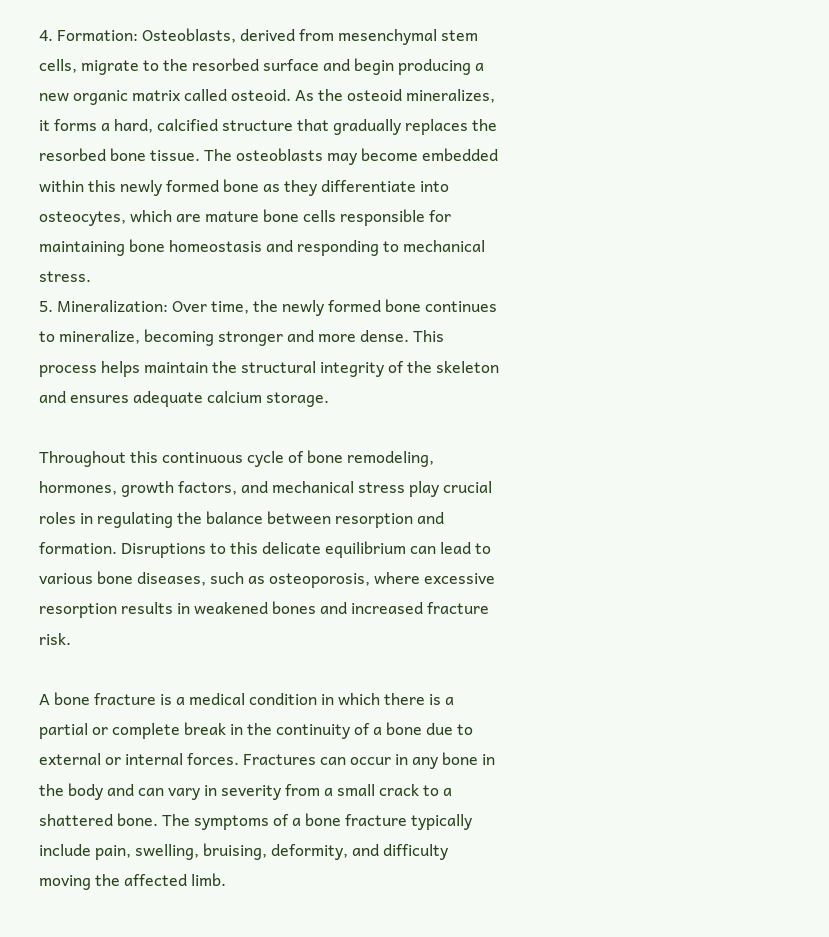4. Formation: Osteoblasts, derived from mesenchymal stem cells, migrate to the resorbed surface and begin producing a new organic matrix called osteoid. As the osteoid mineralizes, it forms a hard, calcified structure that gradually replaces the resorbed bone tissue. The osteoblasts may become embedded within this newly formed bone as they differentiate into osteocytes, which are mature bone cells responsible for maintaining bone homeostasis and responding to mechanical stress.
5. Mineralization: Over time, the newly formed bone continues to mineralize, becoming stronger and more dense. This process helps maintain the structural integrity of the skeleton and ensures adequate calcium storage.

Throughout this continuous cycle of bone remodeling, hormones, growth factors, and mechanical stress play crucial roles in regulating the balance between resorption and formation. Disruptions to this delicate equilibrium can lead to various bone diseases, such as osteoporosis, where excessive resorption results in weakened bones and increased fracture risk.

A bone fracture is a medical condition in which there is a partial or complete break in the continuity of a bone due to external or internal forces. Fractures can occur in any bone in the body and can vary in severity from a small crack to a shattered bone. The symptoms of a bone fracture typically include pain, swelling, bruising, deformity, and difficulty moving the affected limb.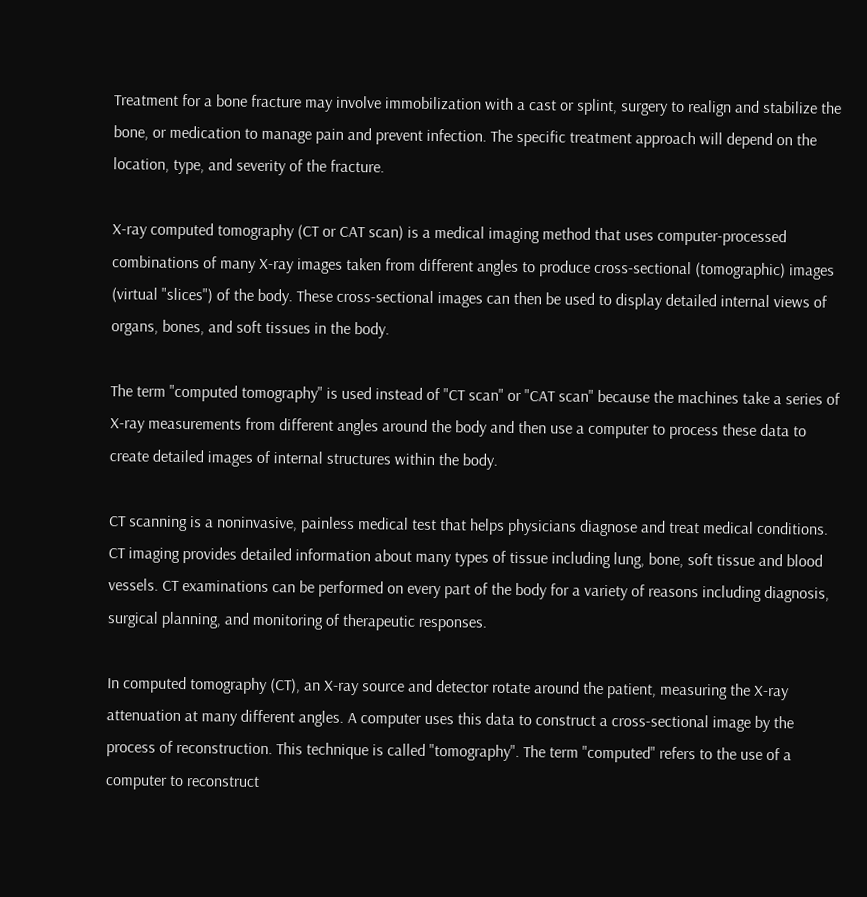Treatment for a bone fracture may involve immobilization with a cast or splint, surgery to realign and stabilize the bone, or medication to manage pain and prevent infection. The specific treatment approach will depend on the location, type, and severity of the fracture.

X-ray computed tomography (CT or CAT scan) is a medical imaging method that uses computer-processed combinations of many X-ray images taken from different angles to produce cross-sectional (tomographic) images (virtual "slices") of the body. These cross-sectional images can then be used to display detailed internal views of organs, bones, and soft tissues in the body.

The term "computed tomography" is used instead of "CT scan" or "CAT scan" because the machines take a series of X-ray measurements from different angles around the body and then use a computer to process these data to create detailed images of internal structures within the body.

CT scanning is a noninvasive, painless medical test that helps physicians diagnose and treat medical conditions. CT imaging provides detailed information about many types of tissue including lung, bone, soft tissue and blood vessels. CT examinations can be performed on every part of the body for a variety of reasons including diagnosis, surgical planning, and monitoring of therapeutic responses.

In computed tomography (CT), an X-ray source and detector rotate around the patient, measuring the X-ray attenuation at many different angles. A computer uses this data to construct a cross-sectional image by the process of reconstruction. This technique is called "tomography". The term "computed" refers to the use of a computer to reconstruct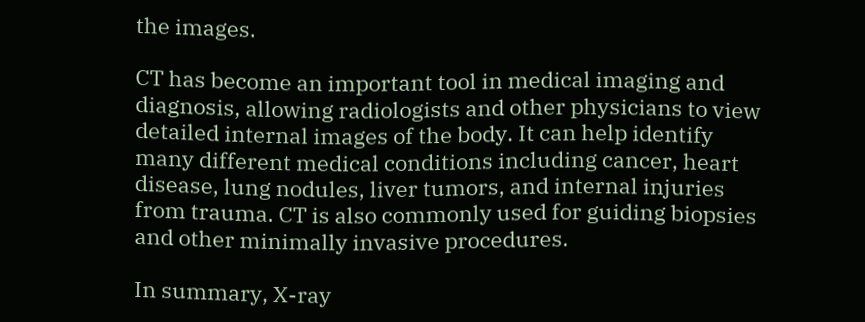the images.

CT has become an important tool in medical imaging and diagnosis, allowing radiologists and other physicians to view detailed internal images of the body. It can help identify many different medical conditions including cancer, heart disease, lung nodules, liver tumors, and internal injuries from trauma. CT is also commonly used for guiding biopsies and other minimally invasive procedures.

In summary, X-ray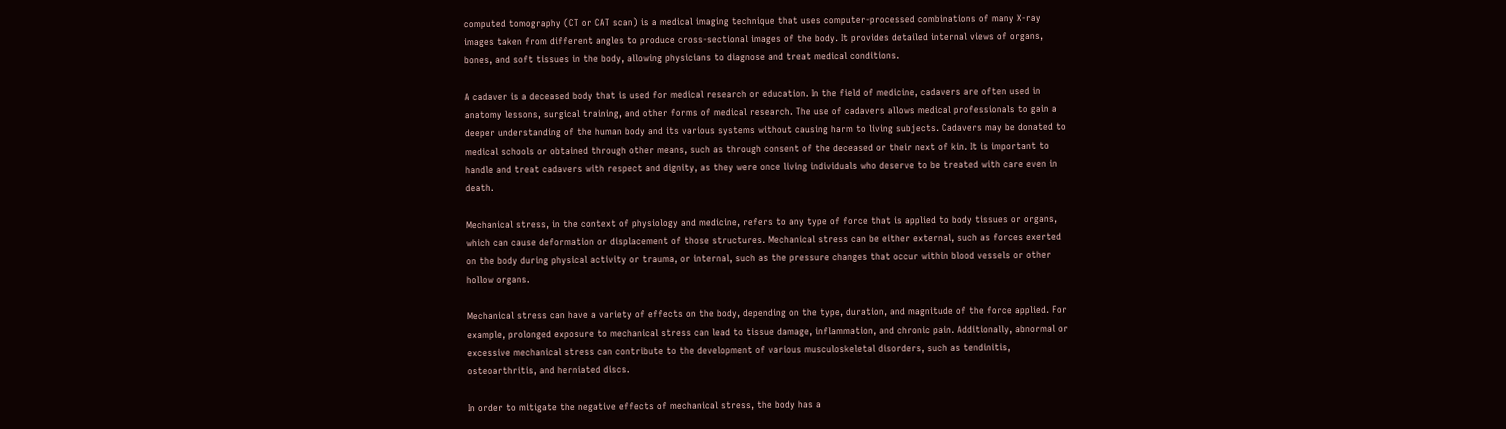computed tomography (CT or CAT scan) is a medical imaging technique that uses computer-processed combinations of many X-ray images taken from different angles to produce cross-sectional images of the body. It provides detailed internal views of organs, bones, and soft tissues in the body, allowing physicians to diagnose and treat medical conditions.

A cadaver is a deceased body that is used for medical research or education. In the field of medicine, cadavers are often used in anatomy lessons, surgical training, and other forms of medical research. The use of cadavers allows medical professionals to gain a deeper understanding of the human body and its various systems without causing harm to living subjects. Cadavers may be donated to medical schools or obtained through other means, such as through consent of the deceased or their next of kin. It is important to handle and treat cadavers with respect and dignity, as they were once living individuals who deserve to be treated with care even in death.

Mechanical stress, in the context of physiology and medicine, refers to any type of force that is applied to body tissues or organs, which can cause deformation or displacement of those structures. Mechanical stress can be either external, such as forces exerted on the body during physical activity or trauma, or internal, such as the pressure changes that occur within blood vessels or other hollow organs.

Mechanical stress can have a variety of effects on the body, depending on the type, duration, and magnitude of the force applied. For example, prolonged exposure to mechanical stress can lead to tissue damage, inflammation, and chronic pain. Additionally, abnormal or excessive mechanical stress can contribute to the development of various musculoskeletal disorders, such as tendinitis, osteoarthritis, and herniated discs.

In order to mitigate the negative effects of mechanical stress, the body has a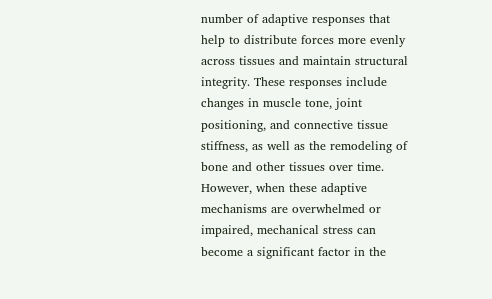number of adaptive responses that help to distribute forces more evenly across tissues and maintain structural integrity. These responses include changes in muscle tone, joint positioning, and connective tissue stiffness, as well as the remodeling of bone and other tissues over time. However, when these adaptive mechanisms are overwhelmed or impaired, mechanical stress can become a significant factor in the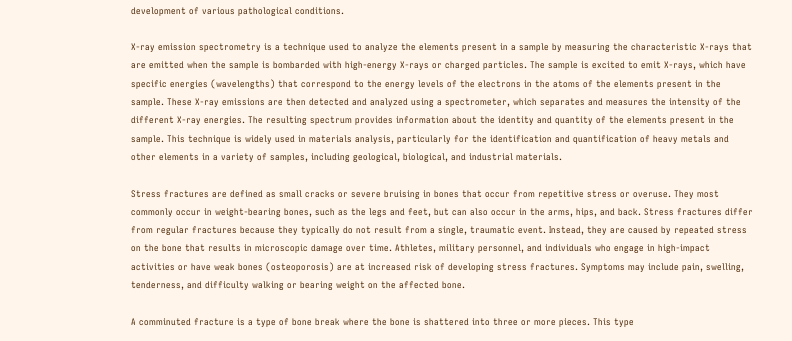development of various pathological conditions.

X-ray emission spectrometry is a technique used to analyze the elements present in a sample by measuring the characteristic X-rays that are emitted when the sample is bombarded with high-energy X-rays or charged particles. The sample is excited to emit X-rays, which have specific energies (wavelengths) that correspond to the energy levels of the electrons in the atoms of the elements present in the sample. These X-ray emissions are then detected and analyzed using a spectrometer, which separates and measures the intensity of the different X-ray energies. The resulting spectrum provides information about the identity and quantity of the elements present in the sample. This technique is widely used in materials analysis, particularly for the identification and quantification of heavy metals and other elements in a variety of samples, including geological, biological, and industrial materials.

Stress fractures are defined as small cracks or severe bruising in bones that occur from repetitive stress or overuse. They most commonly occur in weight-bearing bones, such as the legs and feet, but can also occur in the arms, hips, and back. Stress fractures differ from regular fractures because they typically do not result from a single, traumatic event. Instead, they are caused by repeated stress on the bone that results in microscopic damage over time. Athletes, military personnel, and individuals who engage in high-impact activities or have weak bones (osteoporosis) are at increased risk of developing stress fractures. Symptoms may include pain, swelling, tenderness, and difficulty walking or bearing weight on the affected bone.

A comminuted fracture is a type of bone break where the bone is shattered into three or more pieces. This type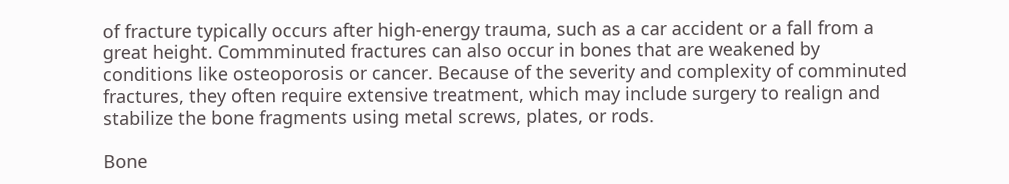of fracture typically occurs after high-energy trauma, such as a car accident or a fall from a great height. Commminuted fractures can also occur in bones that are weakened by conditions like osteoporosis or cancer. Because of the severity and complexity of comminuted fractures, they often require extensive treatment, which may include surgery to realign and stabilize the bone fragments using metal screws, plates, or rods.

Bone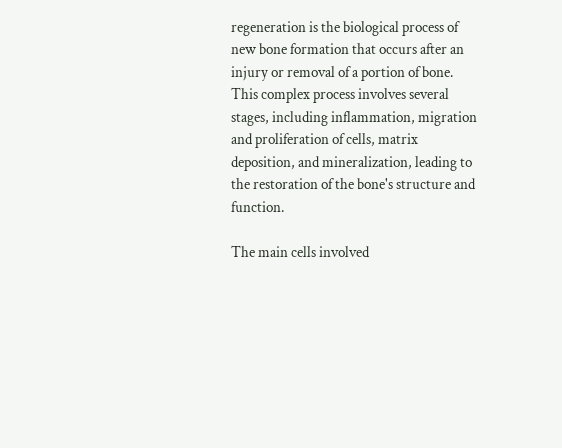regeneration is the biological process of new bone formation that occurs after an injury or removal of a portion of bone. This complex process involves several stages, including inflammation, migration and proliferation of cells, matrix deposition, and mineralization, leading to the restoration of the bone's structure and function.

The main cells involved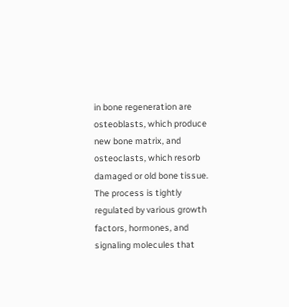in bone regeneration are osteoblasts, which produce new bone matrix, and osteoclasts, which resorb damaged or old bone tissue. The process is tightly regulated by various growth factors, hormones, and signaling molecules that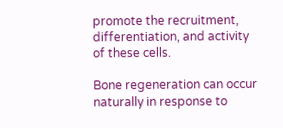promote the recruitment, differentiation, and activity of these cells.

Bone regeneration can occur naturally in response to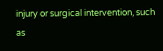injury or surgical intervention, such as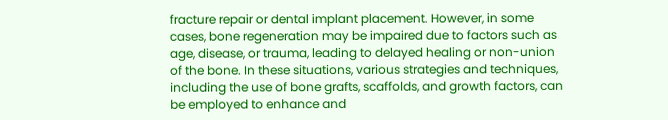fracture repair or dental implant placement. However, in some cases, bone regeneration may be impaired due to factors such as age, disease, or trauma, leading to delayed healing or non-union of the bone. In these situations, various strategies and techniques, including the use of bone grafts, scaffolds, and growth factors, can be employed to enhance and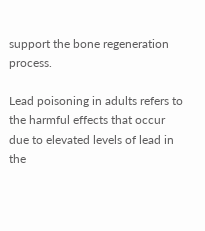support the bone regeneration process.

Lead poisoning in adults refers to the harmful effects that occur due to elevated levels of lead in the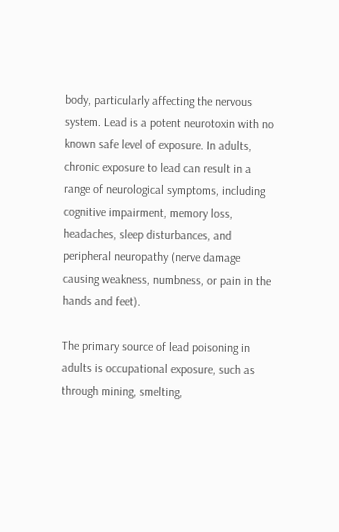body, particularly affecting the nervous system. Lead is a potent neurotoxin with no known safe level of exposure. In adults, chronic exposure to lead can result in a range of neurological symptoms, including cognitive impairment, memory loss, headaches, sleep disturbances, and peripheral neuropathy (nerve damage causing weakness, numbness, or pain in the hands and feet).

The primary source of lead poisoning in adults is occupational exposure, such as through mining, smelting,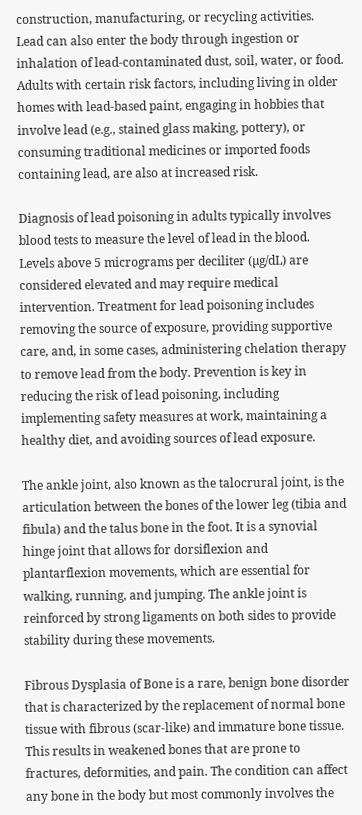construction, manufacturing, or recycling activities. Lead can also enter the body through ingestion or inhalation of lead-contaminated dust, soil, water, or food. Adults with certain risk factors, including living in older homes with lead-based paint, engaging in hobbies that involve lead (e.g., stained glass making, pottery), or consuming traditional medicines or imported foods containing lead, are also at increased risk.

Diagnosis of lead poisoning in adults typically involves blood tests to measure the level of lead in the blood. Levels above 5 micrograms per deciliter (µg/dL) are considered elevated and may require medical intervention. Treatment for lead poisoning includes removing the source of exposure, providing supportive care, and, in some cases, administering chelation therapy to remove lead from the body. Prevention is key in reducing the risk of lead poisoning, including implementing safety measures at work, maintaining a healthy diet, and avoiding sources of lead exposure.

The ankle joint, also known as the talocrural joint, is the articulation between the bones of the lower leg (tibia and fibula) and the talus bone in the foot. It is a synovial hinge joint that allows for dorsiflexion and plantarflexion movements, which are essential for walking, running, and jumping. The ankle joint is reinforced by strong ligaments on both sides to provide stability during these movements.

Fibrous Dysplasia of Bone is a rare, benign bone disorder that is characterized by the replacement of normal bone tissue with fibrous (scar-like) and immature bone tissue. This results in weakened bones that are prone to fractures, deformities, and pain. The condition can affect any bone in the body but most commonly involves the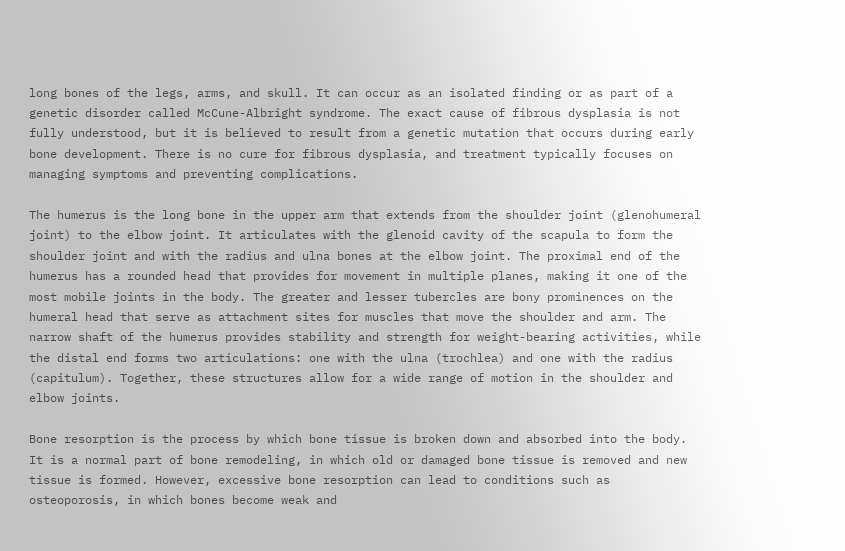long bones of the legs, arms, and skull. It can occur as an isolated finding or as part of a genetic disorder called McCune-Albright syndrome. The exact cause of fibrous dysplasia is not fully understood, but it is believed to result from a genetic mutation that occurs during early bone development. There is no cure for fibrous dysplasia, and treatment typically focuses on managing symptoms and preventing complications.

The humerus is the long bone in the upper arm that extends from the shoulder joint (glenohumeral joint) to the elbow joint. It articulates with the glenoid cavity of the scapula to form the shoulder joint and with the radius and ulna bones at the elbow joint. The proximal end of the humerus has a rounded head that provides for movement in multiple planes, making it one of the most mobile joints in the body. The greater and lesser tubercles are bony prominences on the humeral head that serve as attachment sites for muscles that move the shoulder and arm. The narrow shaft of the humerus provides stability and strength for weight-bearing activities, while the distal end forms two articulations: one with the ulna (trochlea) and one with the radius (capitulum). Together, these structures allow for a wide range of motion in the shoulder and elbow joints.

Bone resorption is the process by which bone tissue is broken down and absorbed into the body. It is a normal part of bone remodeling, in which old or damaged bone tissue is removed and new tissue is formed. However, excessive bone resorption can lead to conditions such as osteoporosis, in which bones become weak and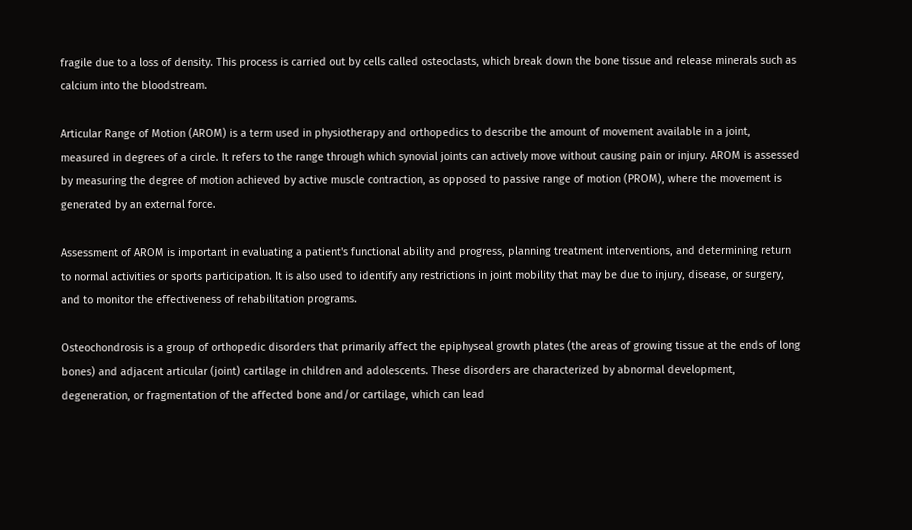fragile due to a loss of density. This process is carried out by cells called osteoclasts, which break down the bone tissue and release minerals such as calcium into the bloodstream.

Articular Range of Motion (AROM) is a term used in physiotherapy and orthopedics to describe the amount of movement available in a joint, measured in degrees of a circle. It refers to the range through which synovial joints can actively move without causing pain or injury. AROM is assessed by measuring the degree of motion achieved by active muscle contraction, as opposed to passive range of motion (PROM), where the movement is generated by an external force.

Assessment of AROM is important in evaluating a patient's functional ability and progress, planning treatment interventions, and determining return to normal activities or sports participation. It is also used to identify any restrictions in joint mobility that may be due to injury, disease, or surgery, and to monitor the effectiveness of rehabilitation programs.

Osteochondrosis is a group of orthopedic disorders that primarily affect the epiphyseal growth plates (the areas of growing tissue at the ends of long bones) and adjacent articular (joint) cartilage in children and adolescents. These disorders are characterized by abnormal development, degeneration, or fragmentation of the affected bone and/or cartilage, which can lead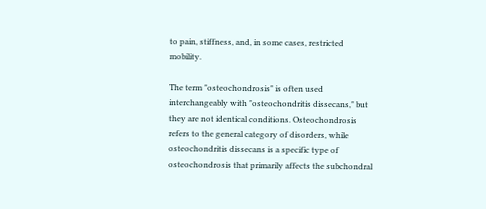to pain, stiffness, and, in some cases, restricted mobility.

The term "osteochondrosis" is often used interchangeably with "osteochondritis dissecans," but they are not identical conditions. Osteochondrosis refers to the general category of disorders, while osteochondritis dissecans is a specific type of osteochondrosis that primarily affects the subchondral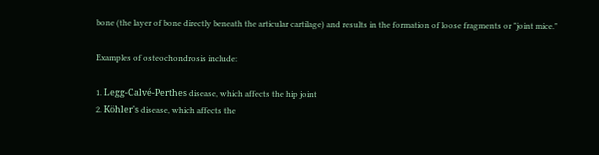bone (the layer of bone directly beneath the articular cartilage) and results in the formation of loose fragments or "joint mice."

Examples of osteochondrosis include:

1. Legg-Calvé-Perthes disease, which affects the hip joint
2. Köhler's disease, which affects the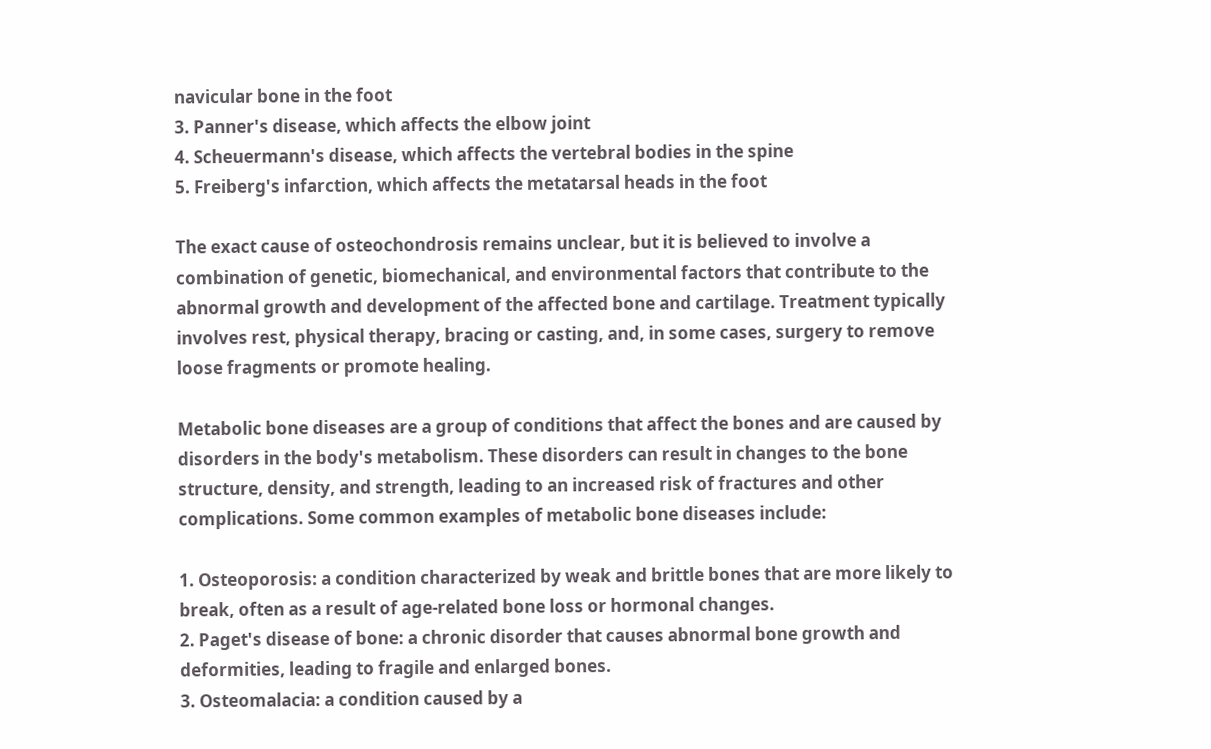navicular bone in the foot
3. Panner's disease, which affects the elbow joint
4. Scheuermann's disease, which affects the vertebral bodies in the spine
5. Freiberg's infarction, which affects the metatarsal heads in the foot

The exact cause of osteochondrosis remains unclear, but it is believed to involve a combination of genetic, biomechanical, and environmental factors that contribute to the abnormal growth and development of the affected bone and cartilage. Treatment typically involves rest, physical therapy, bracing or casting, and, in some cases, surgery to remove loose fragments or promote healing.

Metabolic bone diseases are a group of conditions that affect the bones and are caused by disorders in the body's metabolism. These disorders can result in changes to the bone structure, density, and strength, leading to an increased risk of fractures and other complications. Some common examples of metabolic bone diseases include:

1. Osteoporosis: a condition characterized by weak and brittle bones that are more likely to break, often as a result of age-related bone loss or hormonal changes.
2. Paget's disease of bone: a chronic disorder that causes abnormal bone growth and deformities, leading to fragile and enlarged bones.
3. Osteomalacia: a condition caused by a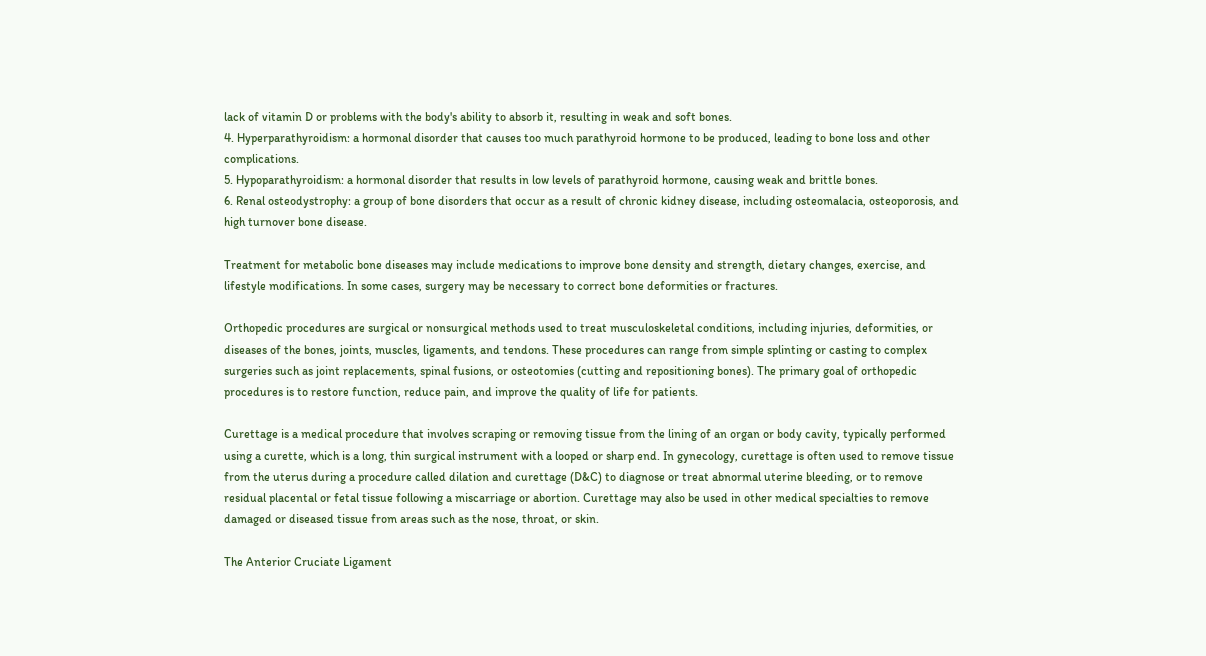lack of vitamin D or problems with the body's ability to absorb it, resulting in weak and soft bones.
4. Hyperparathyroidism: a hormonal disorder that causes too much parathyroid hormone to be produced, leading to bone loss and other complications.
5. Hypoparathyroidism: a hormonal disorder that results in low levels of parathyroid hormone, causing weak and brittle bones.
6. Renal osteodystrophy: a group of bone disorders that occur as a result of chronic kidney disease, including osteomalacia, osteoporosis, and high turnover bone disease.

Treatment for metabolic bone diseases may include medications to improve bone density and strength, dietary changes, exercise, and lifestyle modifications. In some cases, surgery may be necessary to correct bone deformities or fractures.

Orthopedic procedures are surgical or nonsurgical methods used to treat musculoskeletal conditions, including injuries, deformities, or diseases of the bones, joints, muscles, ligaments, and tendons. These procedures can range from simple splinting or casting to complex surgeries such as joint replacements, spinal fusions, or osteotomies (cutting and repositioning bones). The primary goal of orthopedic procedures is to restore function, reduce pain, and improve the quality of life for patients.

Curettage is a medical procedure that involves scraping or removing tissue from the lining of an organ or body cavity, typically performed using a curette, which is a long, thin surgical instrument with a looped or sharp end. In gynecology, curettage is often used to remove tissue from the uterus during a procedure called dilation and curettage (D&C) to diagnose or treat abnormal uterine bleeding, or to remove residual placental or fetal tissue following a miscarriage or abortion. Curettage may also be used in other medical specialties to remove damaged or diseased tissue from areas such as the nose, throat, or skin.

The Anterior Cruciate Ligament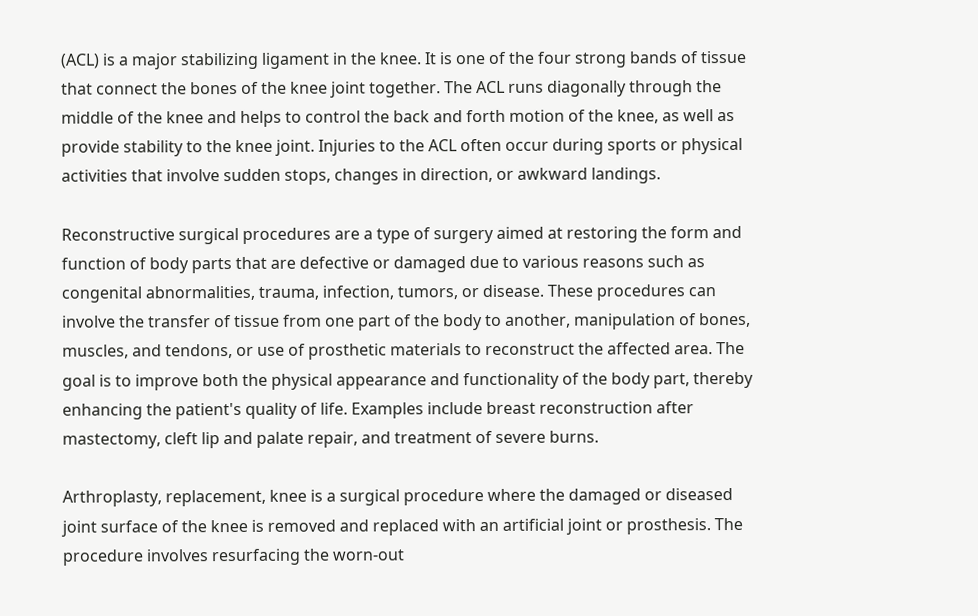(ACL) is a major stabilizing ligament in the knee. It is one of the four strong bands of tissue that connect the bones of the knee joint together. The ACL runs diagonally through the middle of the knee and helps to control the back and forth motion of the knee, as well as provide stability to the knee joint. Injuries to the ACL often occur during sports or physical activities that involve sudden stops, changes in direction, or awkward landings.

Reconstructive surgical procedures are a type of surgery aimed at restoring the form and function of body parts that are defective or damaged due to various reasons such as congenital abnormalities, trauma, infection, tumors, or disease. These procedures can involve the transfer of tissue from one part of the body to another, manipulation of bones, muscles, and tendons, or use of prosthetic materials to reconstruct the affected area. The goal is to improve both the physical appearance and functionality of the body part, thereby enhancing the patient's quality of life. Examples include breast reconstruction after mastectomy, cleft lip and palate repair, and treatment of severe burns.

Arthroplasty, replacement, knee is a surgical procedure where the damaged or diseased joint surface of the knee is removed and replaced with an artificial joint or prosthesis. The procedure involves resurfacing the worn-out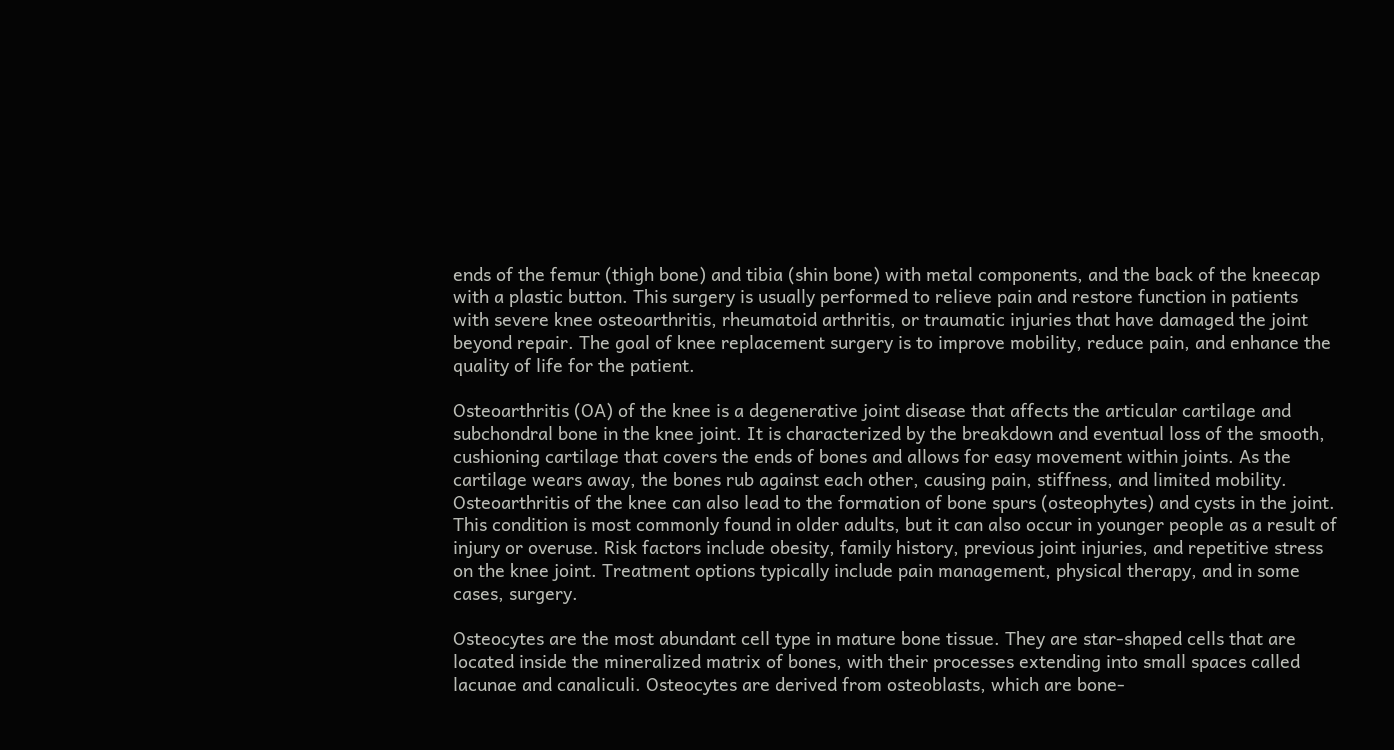ends of the femur (thigh bone) and tibia (shin bone) with metal components, and the back of the kneecap with a plastic button. This surgery is usually performed to relieve pain and restore function in patients with severe knee osteoarthritis, rheumatoid arthritis, or traumatic injuries that have damaged the joint beyond repair. The goal of knee replacement surgery is to improve mobility, reduce pain, and enhance the quality of life for the patient.

Osteoarthritis (OA) of the knee is a degenerative joint disease that affects the articular cartilage and subchondral bone in the knee joint. It is characterized by the breakdown and eventual loss of the smooth, cushioning cartilage that covers the ends of bones and allows for easy movement within joints. As the cartilage wears away, the bones rub against each other, causing pain, stiffness, and limited mobility. Osteoarthritis of the knee can also lead to the formation of bone spurs (osteophytes) and cysts in the joint. This condition is most commonly found in older adults, but it can also occur in younger people as a result of injury or overuse. Risk factors include obesity, family history, previous joint injuries, and repetitive stress on the knee joint. Treatment options typically include pain management, physical therapy, and in some cases, surgery.

Osteocytes are the most abundant cell type in mature bone tissue. They are star-shaped cells that are located inside the mineralized matrix of bones, with their processes extending into small spaces called lacunae and canaliculi. Osteocytes are derived from osteoblasts, which are bone-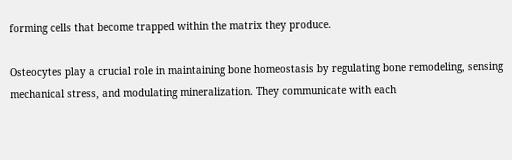forming cells that become trapped within the matrix they produce.

Osteocytes play a crucial role in maintaining bone homeostasis by regulating bone remodeling, sensing mechanical stress, and modulating mineralization. They communicate with each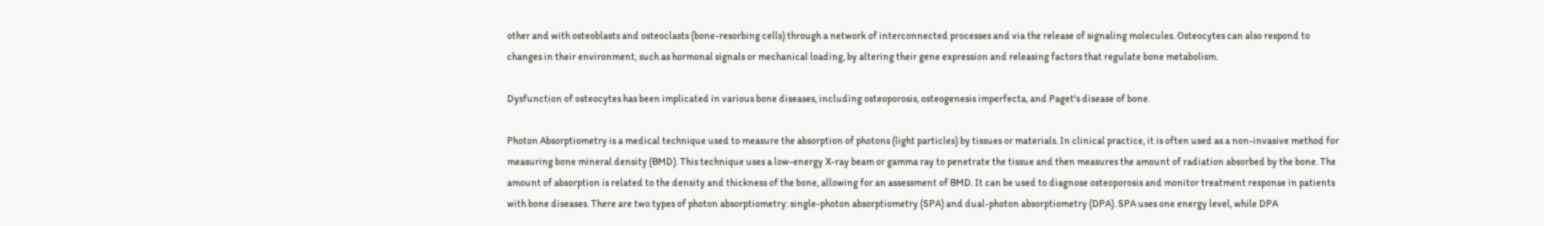other and with osteoblasts and osteoclasts (bone-resorbing cells) through a network of interconnected processes and via the release of signaling molecules. Osteocytes can also respond to changes in their environment, such as hormonal signals or mechanical loading, by altering their gene expression and releasing factors that regulate bone metabolism.

Dysfunction of osteocytes has been implicated in various bone diseases, including osteoporosis, osteogenesis imperfecta, and Paget's disease of bone.

Photon Absorptiometry is a medical technique used to measure the absorption of photons (light particles) by tissues or materials. In clinical practice, it is often used as a non-invasive method for measuring bone mineral density (BMD). This technique uses a low-energy X-ray beam or gamma ray to penetrate the tissue and then measures the amount of radiation absorbed by the bone. The amount of absorption is related to the density and thickness of the bone, allowing for an assessment of BMD. It can be used to diagnose osteoporosis and monitor treatment response in patients with bone diseases. There are two types of photon absorptiometry: single-photon absorptiometry (SPA) and dual-photon absorptiometry (DPA). SPA uses one energy level, while DPA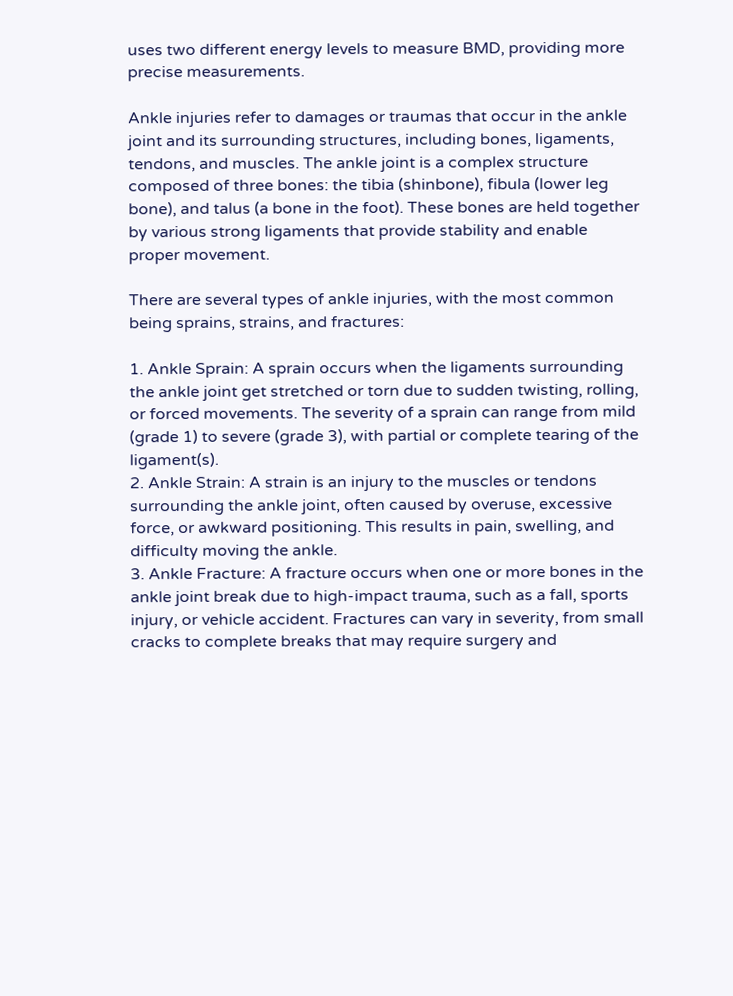uses two different energy levels to measure BMD, providing more precise measurements.

Ankle injuries refer to damages or traumas that occur in the ankle joint and its surrounding structures, including bones, ligaments, tendons, and muscles. The ankle joint is a complex structure composed of three bones: the tibia (shinbone), fibula (lower leg bone), and talus (a bone in the foot). These bones are held together by various strong ligaments that provide stability and enable proper movement.

There are several types of ankle injuries, with the most common being sprains, strains, and fractures:

1. Ankle Sprain: A sprain occurs when the ligaments surrounding the ankle joint get stretched or torn due to sudden twisting, rolling, or forced movements. The severity of a sprain can range from mild (grade 1) to severe (grade 3), with partial or complete tearing of the ligament(s).
2. Ankle Strain: A strain is an injury to the muscles or tendons surrounding the ankle joint, often caused by overuse, excessive force, or awkward positioning. This results in pain, swelling, and difficulty moving the ankle.
3. Ankle Fracture: A fracture occurs when one or more bones in the ankle joint break due to high-impact trauma, such as a fall, sports injury, or vehicle accident. Fractures can vary in severity, from small cracks to complete breaks that may require surgery and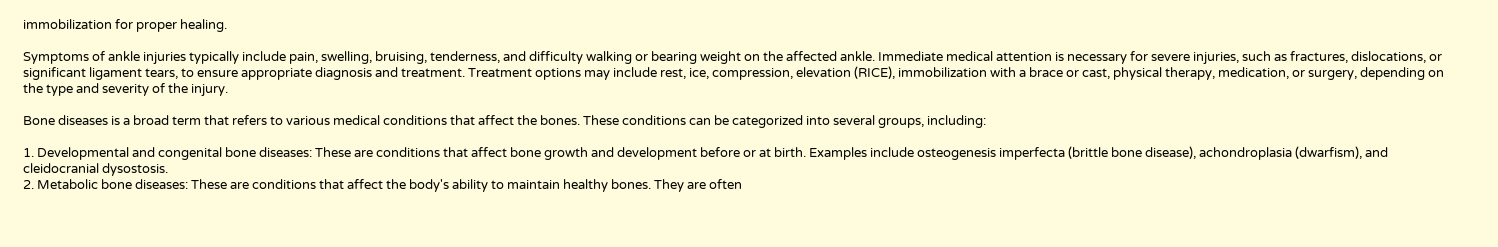immobilization for proper healing.

Symptoms of ankle injuries typically include pain, swelling, bruising, tenderness, and difficulty walking or bearing weight on the affected ankle. Immediate medical attention is necessary for severe injuries, such as fractures, dislocations, or significant ligament tears, to ensure appropriate diagnosis and treatment. Treatment options may include rest, ice, compression, elevation (RICE), immobilization with a brace or cast, physical therapy, medication, or surgery, depending on the type and severity of the injury.

Bone diseases is a broad term that refers to various medical conditions that affect the bones. These conditions can be categorized into several groups, including:

1. Developmental and congenital bone diseases: These are conditions that affect bone growth and development before or at birth. Examples include osteogenesis imperfecta (brittle bone disease), achondroplasia (dwarfism), and cleidocranial dysostosis.
2. Metabolic bone diseases: These are conditions that affect the body's ability to maintain healthy bones. They are often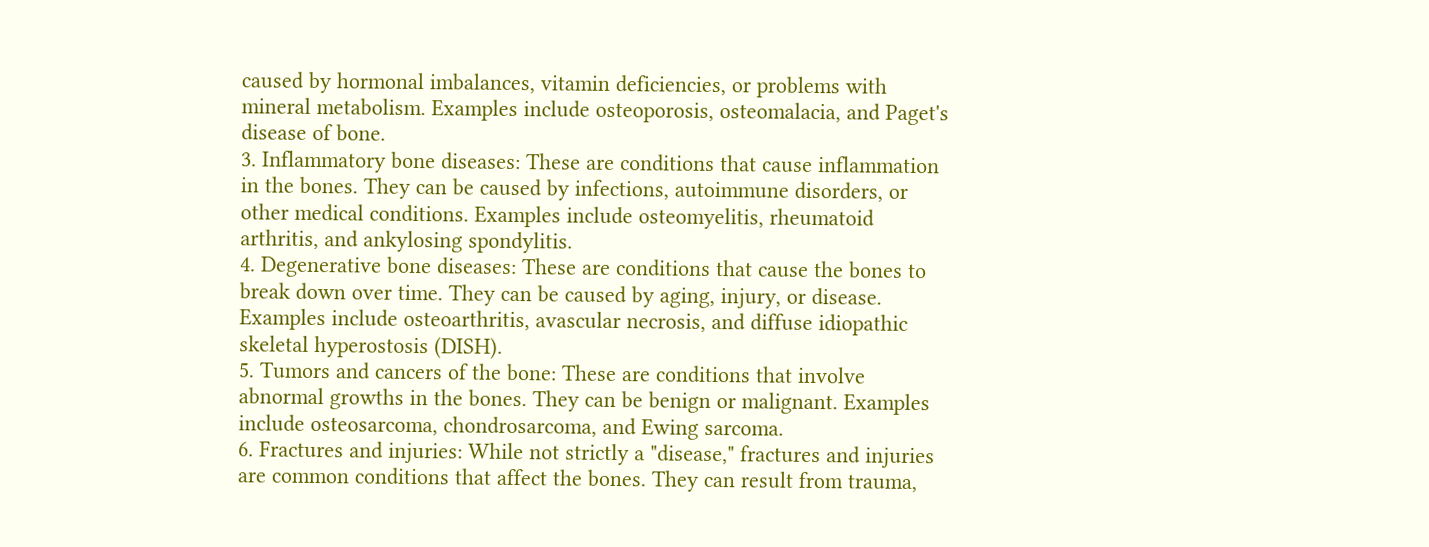caused by hormonal imbalances, vitamin deficiencies, or problems with mineral metabolism. Examples include osteoporosis, osteomalacia, and Paget's disease of bone.
3. Inflammatory bone diseases: These are conditions that cause inflammation in the bones. They can be caused by infections, autoimmune disorders, or other medical conditions. Examples include osteomyelitis, rheumatoid arthritis, and ankylosing spondylitis.
4. Degenerative bone diseases: These are conditions that cause the bones to break down over time. They can be caused by aging, injury, or disease. Examples include osteoarthritis, avascular necrosis, and diffuse idiopathic skeletal hyperostosis (DISH).
5. Tumors and cancers of the bone: These are conditions that involve abnormal growths in the bones. They can be benign or malignant. Examples include osteosarcoma, chondrosarcoma, and Ewing sarcoma.
6. Fractures and injuries: While not strictly a "disease," fractures and injuries are common conditions that affect the bones. They can result from trauma,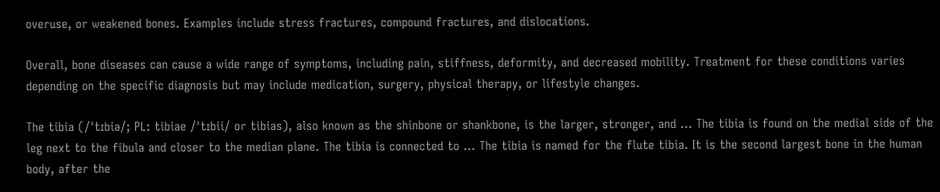overuse, or weakened bones. Examples include stress fractures, compound fractures, and dislocations.

Overall, bone diseases can cause a wide range of symptoms, including pain, stiffness, deformity, and decreased mobility. Treatment for these conditions varies depending on the specific diagnosis but may include medication, surgery, physical therapy, or lifestyle changes.

The tibia (/ˈtɪbiə/; PL: tibiae /ˈtɪbii/ or tibias), also known as the shinbone or shankbone, is the larger, stronger, and ... The tibia is found on the medial side of the leg next to the fibula and closer to the median plane. The tibia is connected to ... The tibia is named for the flute tibia. It is the second largest bone in the human body, after the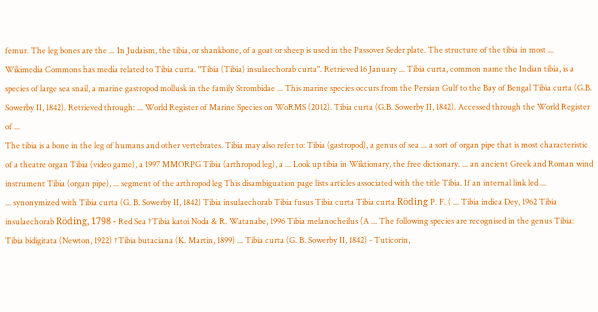femur. The leg bones are the ... In Judaism, the tibia, or shankbone, of a goat or sheep is used in the Passover Seder plate. The structure of the tibia in most ...
Wikimedia Commons has media related to Tibia curta. "Tibia (Tibia) insulaechorab curta". Retrieved 16 January ... Tibia curta, common name the Indian tibia, is a species of large sea snail, a marine gastropod mollusk in the family Strombidae ... This marine species occurs from the Persian Gulf to the Bay of Bengal Tibia curta (G.B. Sowerby II, 1842). Retrieved through: ... World Register of Marine Species on WoRMS (2012). Tibia curta (G.B. Sowerby II, 1842). Accessed through the World Register of ...
The tibia is a bone in the leg of humans and other vertebrates. Tibia may also refer to: Tibia (gastropod), a genus of sea ... a sort of organ pipe that is most characteristic of a theatre organ Tibia (video game), a 1997 MMORPG Tibia (arthropod leg), a ... Look up tibia in Wiktionary, the free dictionary. ... an ancient Greek and Roman wind instrument Tibia (organ pipe), ... segment of the arthropod leg This disambiguation page lists articles associated with the title Tibia. If an internal link led ...
... synonymized with Tibia curta (G. B. Sowerby II, 1842) Tibia insulaechorab Tibia fusus Tibia curta Tibia curta Röding P. F. ( ... Tibia indica Dey, 1962 Tibia insulaechorab Röding, 1798 - Red Sea †Tibia katoi Noda & R. Watanabe, 1996 Tibia melanocheilus (A ... The following species are recognised in the genus Tibia: Tibia bidigitata (Newton, 1922) †Tibia butaciana (K. Martin, 1899) ... Tibia curta (G. B. Sowerby II, 1842) - Tuticorin,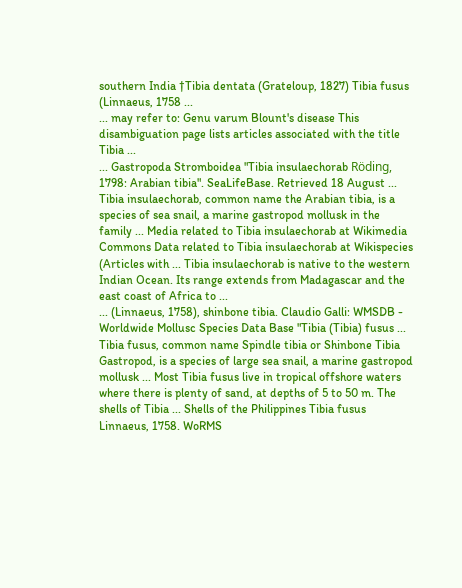southern India †Tibia dentata (Grateloup, 1827) Tibia fusus (Linnaeus, 1758 ...
... may refer to: Genu varum Blount's disease This disambiguation page lists articles associated with the title Tibia ...
... Gastropoda Stromboidea "Tibia insulaechorab Röding, 1798: Arabian tibia". SeaLifeBase. Retrieved 18 August ... Tibia insulaechorab, common name the Arabian tibia, is a species of sea snail, a marine gastropod mollusk in the family ... Media related to Tibia insulaechorab at Wikimedia Commons Data related to Tibia insulaechorab at Wikispecies (Articles with ... Tibia insulaechorab is native to the western Indian Ocean. Its range extends from Madagascar and the east coast of Africa to ...
... (Linnaeus, 1758), shinbone tibia. Claudio Galli: WMSDB - Worldwide Mollusc Species Data Base "Tibia (Tibia) fusus ... Tibia fusus, common name Spindle tibia or Shinbone Tibia Gastropod, is a species of large sea snail, a marine gastropod mollusk ... Most Tibia fusus live in tropical offshore waters where there is plenty of sand, at depths of 5 to 50 m. The shells of Tibia ... Shells of the Philippines Tibia fusus Linnaeus, 1758. WoRMS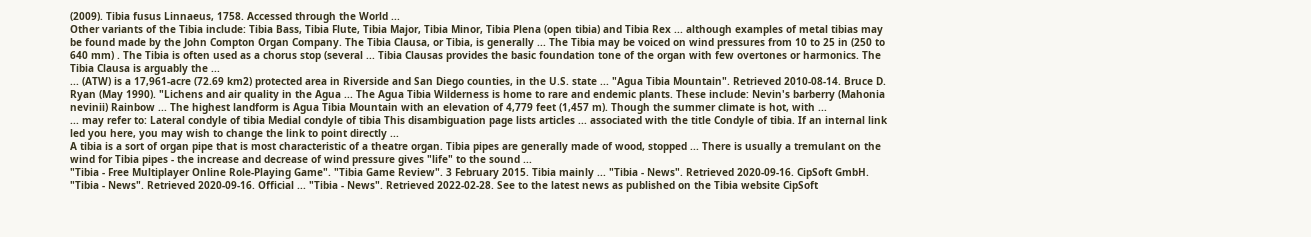(2009). Tibia fusus Linnaeus, 1758. Accessed through the World ...
Other variants of the Tibia include: Tibia Bass, Tibia Flute, Tibia Major, Tibia Minor, Tibia Plena (open tibia) and Tibia Rex ... although examples of metal tibias may be found made by the John Compton Organ Company. The Tibia Clausa, or Tibia, is generally ... The Tibia may be voiced on wind pressures from 10 to 25 in (250 to 640 mm) . The Tibia is often used as a chorus stop (several ... Tibia Clausas provides the basic foundation tone of the organ with few overtones or harmonics. The Tibia Clausa is arguably the ...
... (ATW) is a 17,961-acre (72.69 km2) protected area in Riverside and San Diego counties, in the U.S. state ... "Agua Tibia Mountain". Retrieved 2010-08-14. Bruce D. Ryan (May 1990). "Lichens and air quality in the Agua ... The Agua Tibia Wilderness is home to rare and endemic plants. These include: Nevin's barberry (Mahonia nevinii) Rainbow ... The highest landform is Agua Tibia Mountain with an elevation of 4,779 feet (1,457 m). Though the summer climate is hot, with ...
... may refer to: Lateral condyle of tibia Medial condyle of tibia This disambiguation page lists articles ... associated with the title Condyle of tibia. If an internal link led you here, you may wish to change the link to point directly ...
A tibia is a sort of organ pipe that is most characteristic of a theatre organ. Tibia pipes are generally made of wood, stopped ... There is usually a tremulant on the wind for Tibia pipes - the increase and decrease of wind pressure gives "life" to the sound ...
"Tibia - Free Multiplayer Online Role-Playing Game". "Tibia Game Review". 3 February 2015. Tibia mainly ... "Tibia - News". Retrieved 2020-09-16. CipSoft GmbH. "Tibia - News". Retrieved 2020-09-16. Official ... "Tibia - News". Retrieved 2022-02-28. See to the latest news as published on the Tibia website CipSoft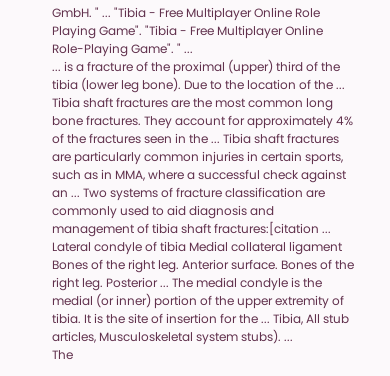GmbH. " ... "Tibia - Free Multiplayer Online Role Playing Game". "Tibia - Free Multiplayer Online Role-Playing Game". " ...
... is a fracture of the proximal (upper) third of the tibia (lower leg bone). Due to the location of the ... Tibia shaft fractures are the most common long bone fractures. They account for approximately 4% of the fractures seen in the ... Tibia shaft fractures are particularly common injuries in certain sports, such as in MMA, where a successful check against an ... Two systems of fracture classification are commonly used to aid diagnosis and management of tibia shaft fractures:[citation ...
Lateral condyle of tibia Medial collateral ligament Bones of the right leg. Anterior surface. Bones of the right leg. Posterior ... The medial condyle is the medial (or inner) portion of the upper extremity of tibia. It is the site of insertion for the ... Tibia, All stub articles, Musculoskeletal system stubs). ...
The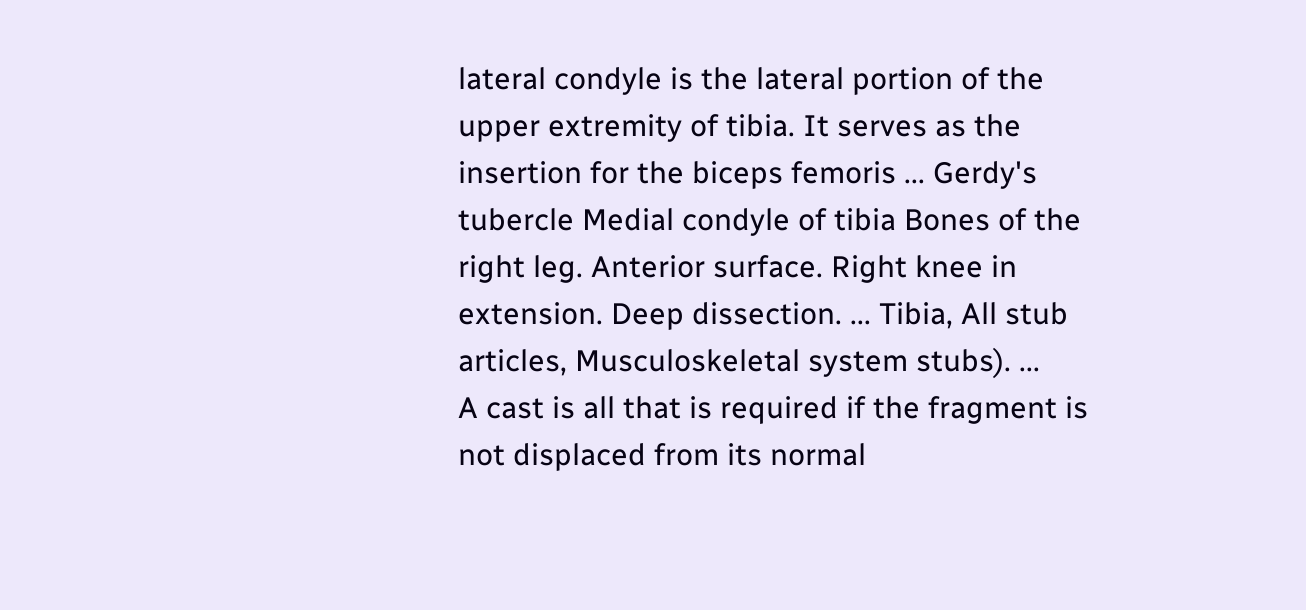lateral condyle is the lateral portion of the upper extremity of tibia. It serves as the insertion for the biceps femoris ... Gerdy's tubercle Medial condyle of tibia Bones of the right leg. Anterior surface. Right knee in extension. Deep dissection. ... Tibia, All stub articles, Musculoskeletal system stubs). ...
A cast is all that is required if the fragment is not displaced from its normal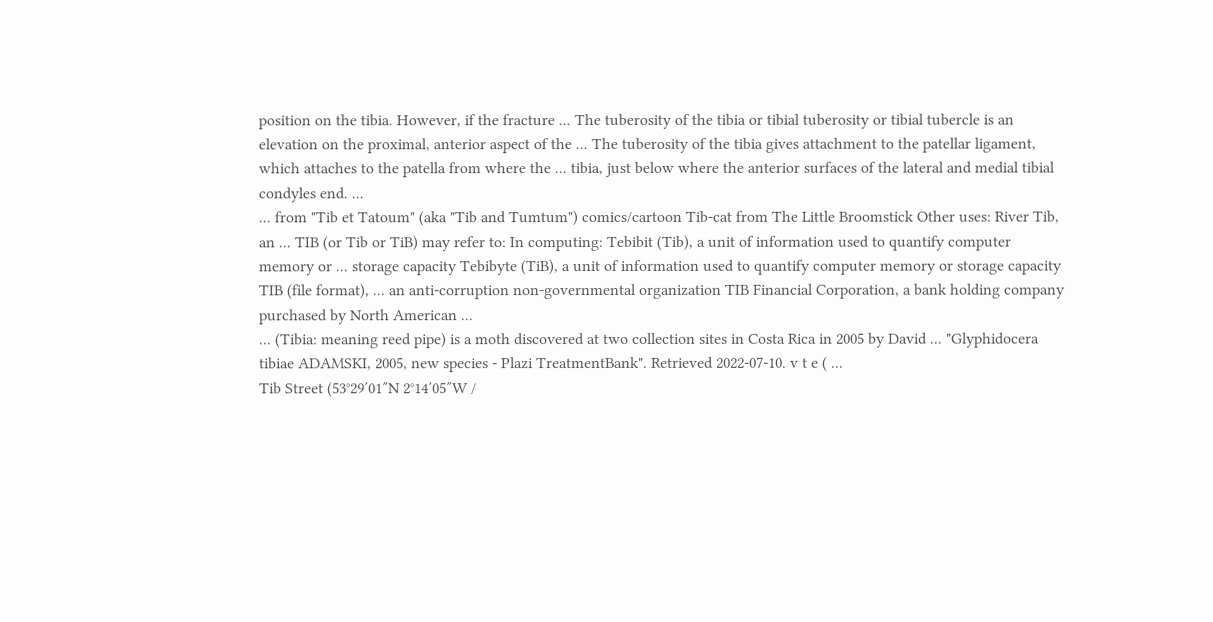position on the tibia. However, if the fracture ... The tuberosity of the tibia or tibial tuberosity or tibial tubercle is an elevation on the proximal, anterior aspect of the ... The tuberosity of the tibia gives attachment to the patellar ligament, which attaches to the patella from where the ... tibia, just below where the anterior surfaces of the lateral and medial tibial condyles end. ...
... from "Tib et Tatoum" (aka "Tib and Tumtum") comics/cartoon Tib-cat from The Little Broomstick Other uses: River Tib, an ... TIB (or Tib or TiB) may refer to: In computing: Tebibit (Tib), a unit of information used to quantify computer memory or ... storage capacity Tebibyte (TiB), a unit of information used to quantify computer memory or storage capacity TIB (file format), ... an anti-corruption non-governmental organization TIB Financial Corporation, a bank holding company purchased by North American ...
... (Tibia: meaning reed pipe) is a moth discovered at two collection sites in Costa Rica in 2005 by David ... "Glyphidocera tibiae ADAMSKI, 2005, new species - Plazi TreatmentBank". Retrieved 2022-07-10. v t e ( ...
Tib Street (53°29′01″N 2°14′05″W /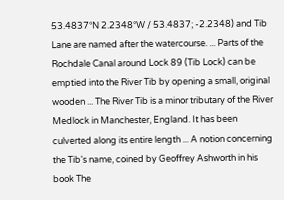53.4837°N 2.2348°W / 53.4837; -2.2348) and Tib Lane are named after the watercourse. ... Parts of the Rochdale Canal around Lock 89 (Tib Lock) can be emptied into the River Tib by opening a small, original wooden ... The River Tib is a minor tributary of the River Medlock in Manchester, England. It has been culverted along its entire length ... A notion concerning the Tib's name, coined by Geoffrey Ashworth in his book The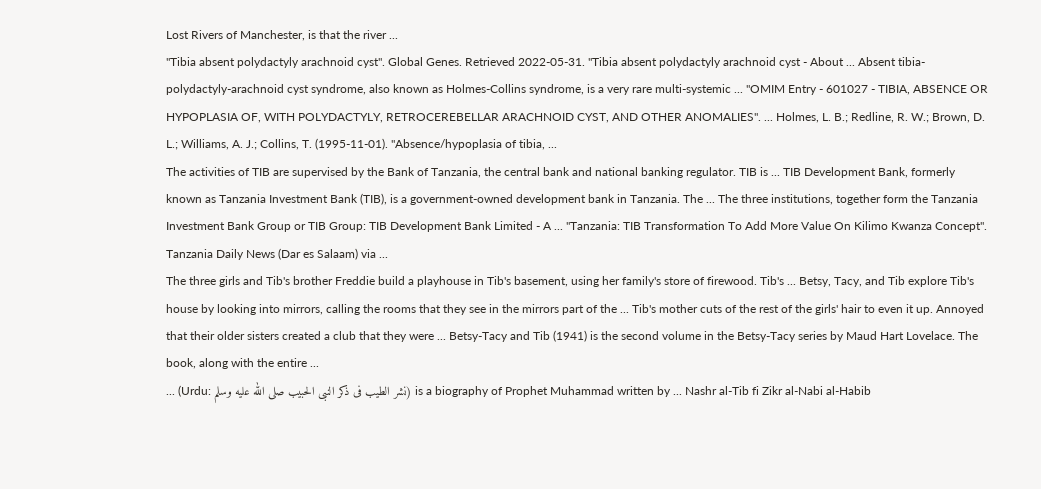Lost Rivers of Manchester, is that the river ...
"Tibia absent polydactyly arachnoid cyst". Global Genes. Retrieved 2022-05-31. "Tibia absent polydactyly arachnoid cyst - About ... Absent tibia-polydactyly-arachnoid cyst syndrome, also known as Holmes-Collins syndrome, is a very rare multi-systemic ... "OMIM Entry - 601027 - TIBIA, ABSENCE OR HYPOPLASIA OF, WITH POLYDACTYLY, RETROCEREBELLAR ARACHNOID CYST, AND OTHER ANOMALIES". ... Holmes, L. B.; Redline, R. W.; Brown, D. L.; Williams, A. J.; Collins, T. (1995-11-01). "Absence/hypoplasia of tibia, ...
The activities of TIB are supervised by the Bank of Tanzania, the central bank and national banking regulator. TIB is ... TIB Development Bank, formerly known as Tanzania Investment Bank (TIB), is a government-owned development bank in Tanzania. The ... The three institutions, together form the Tanzania Investment Bank Group or TIB Group: TIB Development Bank Limited - A ... "Tanzania: TIB Transformation To Add More Value On Kilimo Kwanza Concept". Tanzania Daily News (Dar es Salaam) via ...
The three girls and Tib's brother Freddie build a playhouse in Tib's basement, using her family's store of firewood. Tib's ... Betsy, Tacy, and Tib explore Tib's house by looking into mirrors, calling the rooms that they see in the mirrors part of the ... Tib's mother cuts of the rest of the girls' hair to even it up. Annoyed that their older sisters created a club that they were ... Betsy-Tacy and Tib (1941) is the second volume in the Betsy-Tacy series by Maud Hart Lovelace. The book, along with the entire ...
... (Urdu: نشر الطيب فى ذكر النبى الحبيب صلى الله عليه وسلم) is a biography of Prophet Muhammad written by ... Nashr al-Tib fi Zikr al-Nabi al-Habib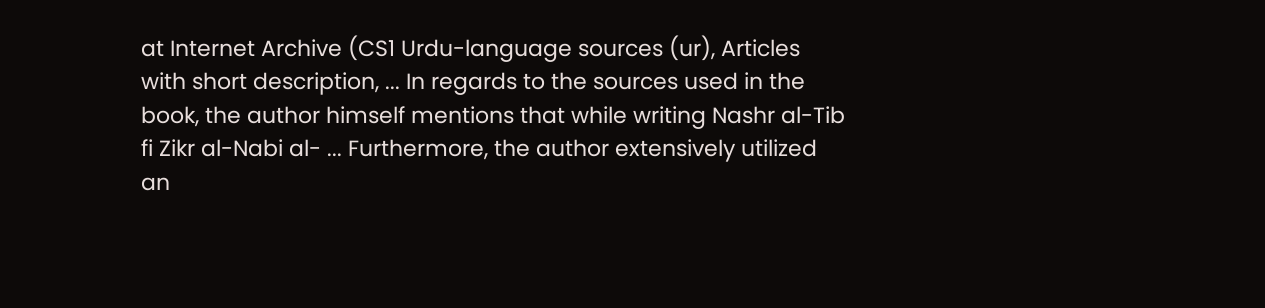at Internet Archive (CS1 Urdu-language sources (ur), Articles with short description, ... In regards to the sources used in the book, the author himself mentions that while writing Nashr al-Tib fi Zikr al-Nabi al- ... Furthermore, the author extensively utilized an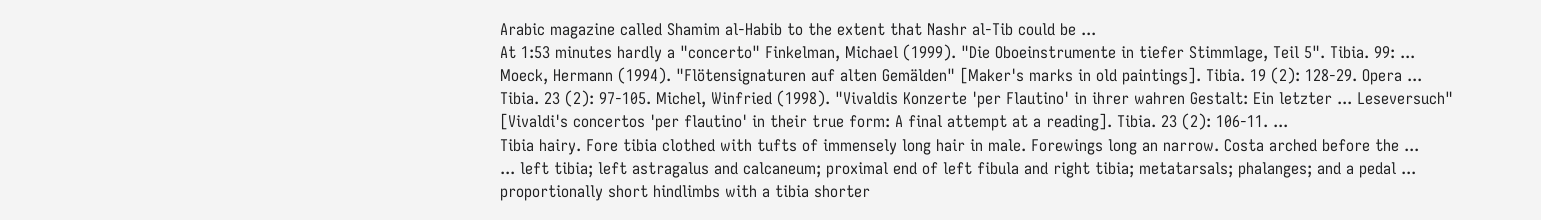Arabic magazine called Shamim al-Habib to the extent that Nashr al-Tib could be ...
At 1:53 minutes hardly a "concerto" Finkelman, Michael (1999). "Die Oboeinstrumente in tiefer Stimmlage, Teil 5". Tibia. 99: ...
Moeck, Hermann (1994). "Flötensignaturen auf alten Gemälden" [Maker's marks in old paintings]. Tibia. 19 (2): 128-29. Opera ... Tibia. 23 (2): 97-105. Michel, Winfried (1998). "Vivaldis Konzerte 'per Flautino' in ihrer wahren Gestalt: Ein letzter ... Leseversuch" [Vivaldi's concertos 'per flautino' in their true form: A final attempt at a reading]. Tibia. 23 (2): 106-11. ...
Tibia hairy. Fore tibia clothed with tufts of immensely long hair in male. Forewings long an narrow. Costa arched before the ...
... left tibia; left astragalus and calcaneum; proximal end of left fibula and right tibia; metatarsals; phalanges; and a pedal ... proportionally short hindlimbs with a tibia shorter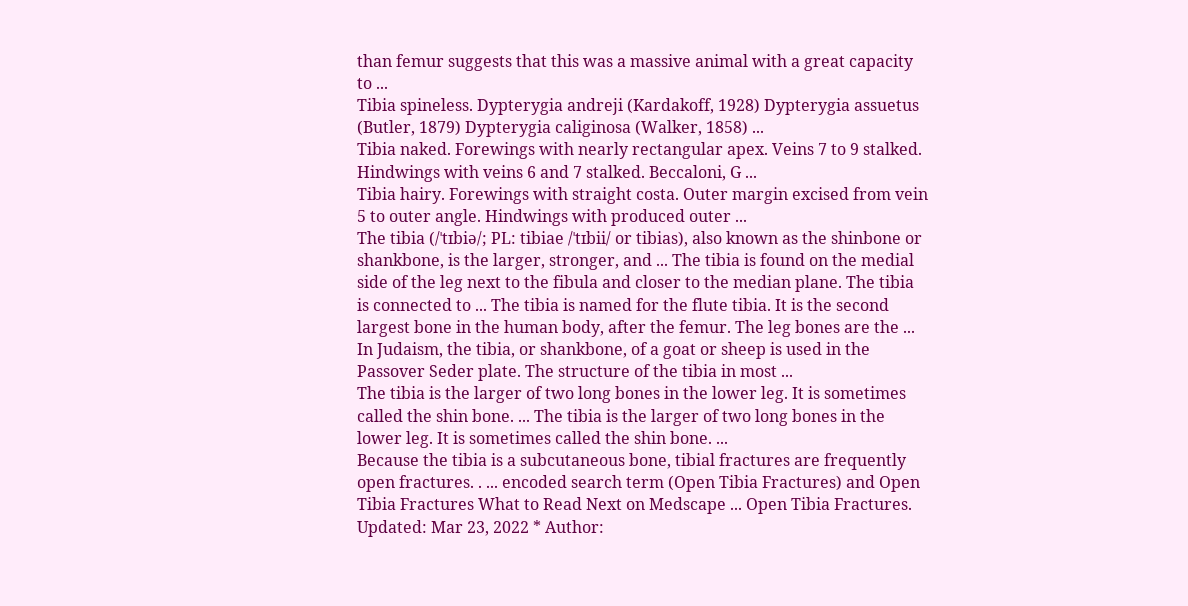than femur suggests that this was a massive animal with a great capacity to ...
Tibia spineless. Dypterygia andreji (Kardakoff, 1928) Dypterygia assuetus (Butler, 1879) Dypterygia caliginosa (Walker, 1858) ...
Tibia naked. Forewings with nearly rectangular apex. Veins 7 to 9 stalked. Hindwings with veins 6 and 7 stalked. Beccaloni, G ...
Tibia hairy. Forewings with straight costa. Outer margin excised from vein 5 to outer angle. Hindwings with produced outer ...
The tibia (/ˈtɪbiə/; PL: tibiae /ˈtɪbii/ or tibias), also known as the shinbone or shankbone, is the larger, stronger, and ... The tibia is found on the medial side of the leg next to the fibula and closer to the median plane. The tibia is connected to ... The tibia is named for the flute tibia. It is the second largest bone in the human body, after the femur. The leg bones are the ... In Judaism, the tibia, or shankbone, of a goat or sheep is used in the Passover Seder plate. The structure of the tibia in most ...
The tibia is the larger of two long bones in the lower leg. It is sometimes called the shin bone. ... The tibia is the larger of two long bones in the lower leg. It is sometimes called the shin bone. ...
Because the tibia is a subcutaneous bone, tibial fractures are frequently open fractures. . ... encoded search term (Open Tibia Fractures) and Open Tibia Fractures What to Read Next on Medscape ... Open Tibia Fractures. Updated: Mar 23, 2022 * Author: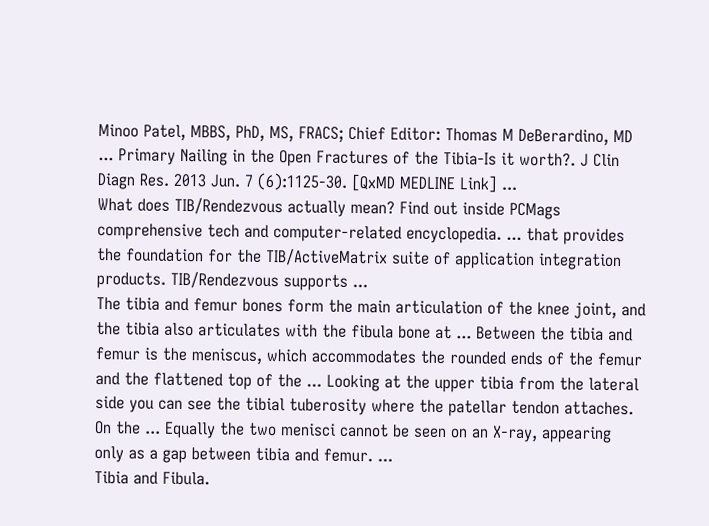Minoo Patel, MBBS, PhD, MS, FRACS; Chief Editor: Thomas M DeBerardino, MD ... Primary Nailing in the Open Fractures of the Tibia-Is it worth?. J Clin Diagn Res. 2013 Jun. 7 (6):1125-30. [QxMD MEDLINE Link] ...
What does TIB/Rendezvous actually mean? Find out inside PCMags comprehensive tech and computer-related encyclopedia. ... that provides the foundation for the TIB/ActiveMatrix suite of application integration products. TIB/Rendezvous supports ...
The tibia and femur bones form the main articulation of the knee joint, and the tibia also articulates with the fibula bone at ... Between the tibia and femur is the meniscus, which accommodates the rounded ends of the femur and the flattened top of the ... Looking at the upper tibia from the lateral side you can see the tibial tuberosity where the patellar tendon attaches. On the ... Equally the two menisci cannot be seen on an X-ray, appearing only as a gap between tibia and femur. ...
Tibia and Fibula.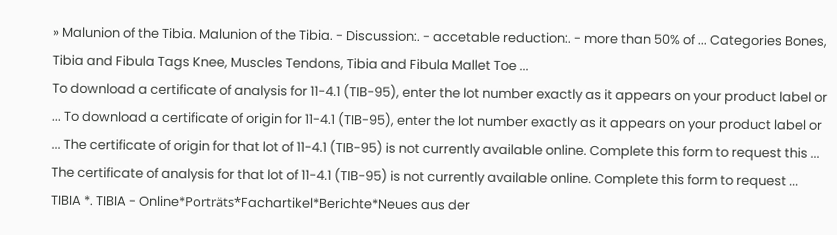» Malunion of the Tibia. Malunion of the Tibia. - Discussion:. - accetable reduction:. - more than 50% of ... Categories Bones, Tibia and Fibula Tags Knee, Muscles Tendons, Tibia and Fibula Mallet Toe ...
To download a certificate of analysis for 11-4.1 (TIB-95), enter the lot number exactly as it appears on your product label or ... To download a certificate of origin for 11-4.1 (TIB-95), enter the lot number exactly as it appears on your product label or ... The certificate of origin for that lot of 11-4.1 (TIB-95) is not currently available online. Complete this form to request this ... The certificate of analysis for that lot of 11-4.1 (TIB-95) is not currently available online. Complete this form to request ...
TIBIA *. TIBIA - Online*Porträts*Fachartikel*Berichte*Neues aus der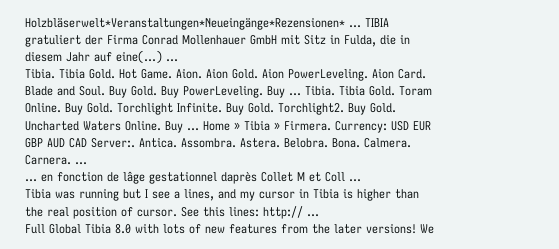Holzbläserwelt*Veranstaltungen*Neueingänge*Rezensionen* ... TIBIA gratuliert der Firma Conrad Mollenhauer GmbH mit Sitz in Fulda, die in diesem Jahr auf eine(...) ...
Tibia. Tibia Gold. Hot Game. Aion. Aion Gold. Aion PowerLeveling. Aion Card. Blade and Soul. Buy Gold. Buy PowerLeveling. Buy ... Tibia. Tibia Gold. Toram Online. Buy Gold. Torchlight Infinite. Buy Gold. Torchlight2. Buy Gold. Uncharted Waters Online. Buy ... Home » Tibia » Firmera. Currency: USD EUR GBP AUD CAD Server:. Antica. Assombra. Astera. Belobra. Bona. Calmera. Carnera. ...
... en fonction de lâge gestationnel daprès Collet M et Coll ...
Tibia was running but I see a lines, and my cursor in Tibia is higher than the real position of cursor. See this lines: http:// ...
Full Global Tibia 8.0 with lots of new features from the later versions! We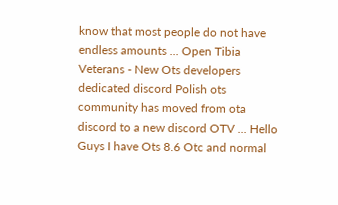know that most people do not have endless amounts ... Open Tibia Veterans - New Ots developers dedicated discord Polish ots community has moved from ota discord to a new discord OTV ... Hello Guys I have Ots 8.6 Otc and normal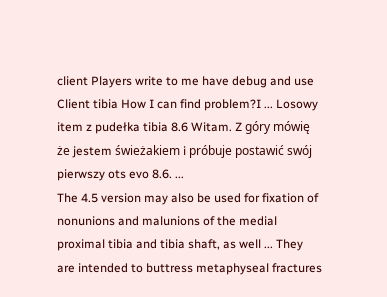client Players write to me have debug and use Client tibia How I can find problem?I ... Losowy item z pudełka tibia 8.6 Witam. Z góry mówię że jestem świeżakiem i próbuje postawić swój pierwszy ots evo 8.6. ...
The 4.5 version may also be used for fixation of nonunions and malunions of the medial proximal tibia and tibia shaft, as well ... They are intended to buttress metaphyseal fractures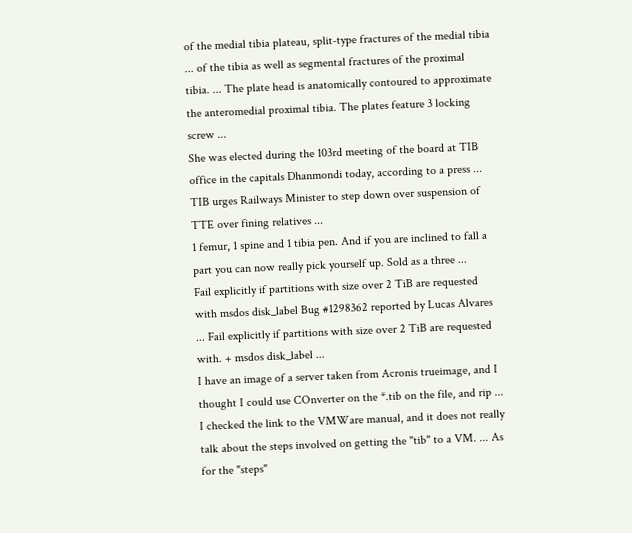of the medial tibia plateau, split-type fractures of the medial tibia ... of the tibia as well as segmental fractures of the proximal tibia. ... The plate head is anatomically contoured to approximate the anteromedial proximal tibia. The plates feature 3 locking screw ...
She was elected during the 103rd meeting of the board at TIB office in the capitals Dhanmondi today, according to a press ... TIB urges Railways Minister to step down over suspension of TTE over fining relatives ...
1 femur, 1 spine and 1 tibia pen. And if you are inclined to fall a part you can now really pick yourself up. Sold as a three ...
Fail explicitly if partitions with size over 2 TiB are requested with msdos disk_label Bug #1298362 reported by Lucas Alvares ... Fail explicitly if partitions with size over 2 TiB are requested with. + msdos disk_label ...
I have an image of a server taken from Acronis trueimage, and I thought I could use COnverter on the *.tib on the file, and rip ... I checked the link to the VMWare manual, and it does not really talk about the steps involved on getting the "tib" to a VM. ... As for the "steps"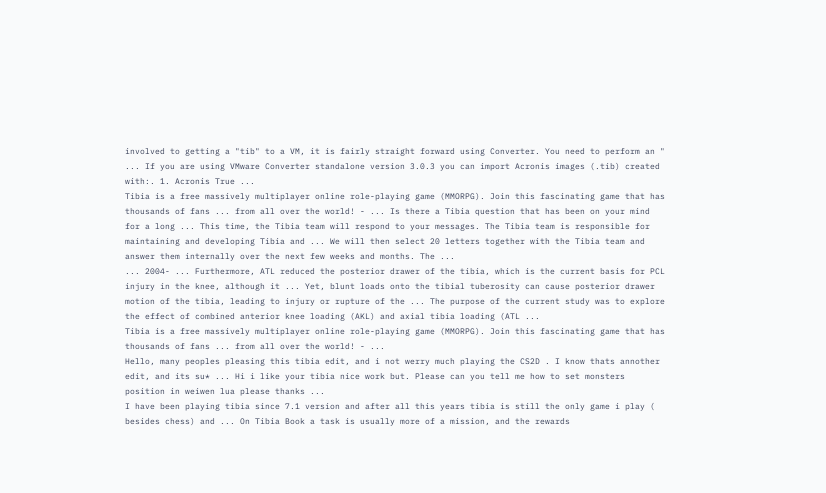involved to getting a "tib" to a VM, it is fairly straight forward using Converter. You need to perform an " ... If you are using VMware Converter standalone version 3.0.3 you can import Acronis images (.tib) created with:. 1. Acronis True ...
Tibia is a free massively multiplayer online role-playing game (MMORPG). Join this fascinating game that has thousands of fans ... from all over the world! - ... Is there a Tibia question that has been on your mind for a long ... This time, the Tibia team will respond to your messages. The Tibia team is responsible for maintaining and developing Tibia and ... We will then select 20 letters together with the Tibia team and answer them internally over the next few weeks and months. The ...
... 2004- ... Furthermore, ATL reduced the posterior drawer of the tibia, which is the current basis for PCL injury in the knee, although it ... Yet, blunt loads onto the tibial tuberosity can cause posterior drawer motion of the tibia, leading to injury or rupture of the ... The purpose of the current study was to explore the effect of combined anterior knee loading (AKL) and axial tibia loading (ATL ...
Tibia is a free massively multiplayer online role-playing game (MMORPG). Join this fascinating game that has thousands of fans ... from all over the world! - ...
Hello, many peoples pleasing this tibia edit, and i not werry much playing the CS2D . I know thats annother edit, and its su* ... Hi i like your tibia nice work but. Please can you tell me how to set monsters position in weiwen lua please thanks ...
I have been playing tibia since 7.1 version and after all this years tibia is still the only game i play ( besides chess) and ... On Tibia Book a task is usually more of a mission, and the rewards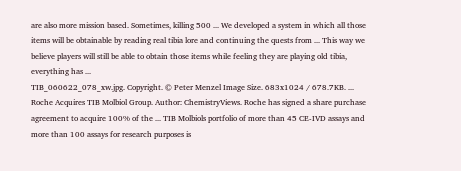are also more mission based. Sometimes, killing 500 ... We developed a system in which all those items will be obtainable by reading real tibia lore and continuing the quests from ... This way we believe players will still be able to obtain those items while feeling they are playing old tibia, everything has ...
TIB_060622_078_xw.jpg. Copyright. © Peter Menzel Image Size. 683x1024 / 678.7KB. ...
Roche Acquires TIB Molbiol Group. Author: ChemistryViews. Roche has signed a share purchase agreement to acquire 100% of the ... TIB Molbiols portfolio of more than 45 CE-IVD assays and more than 100 assays for research purposes is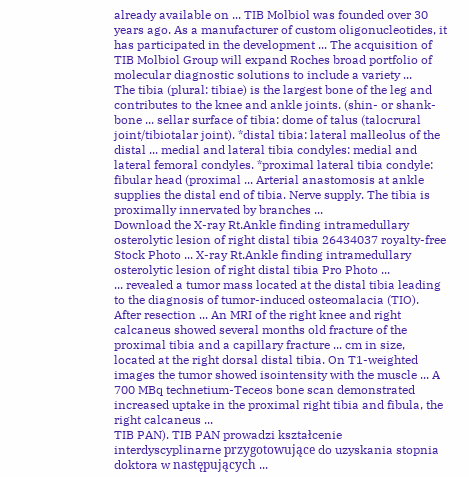already available on ... TIB Molbiol was founded over 30 years ago. As a manufacturer of custom oligonucleotides, it has participated in the development ... The acquisition of TIB Molbiol Group will expand Roches broad portfolio of molecular diagnostic solutions to include a variety ...
The tibia (plural: tibiae) is the largest bone of the leg and contributes to the knee and ankle joints. (shin- or shank-bone ... sellar surface of tibia: dome of talus (talocrural joint/tibiotalar joint). *distal tibia: lateral malleolus of the distal ... medial and lateral tibia condyles: medial and lateral femoral condyles. *proximal lateral tibia condyle: fibular head (proximal ... Arterial anastomosis at ankle supplies the distal end of tibia. Nerve supply. The tibia is proximally innervated by branches ...
Download the X-ray Rt.Ankle finding intramedullary osterolytic lesion of right distal tibia 26434037 royalty-free Stock Photo ... X-ray Rt.Ankle finding intramedullary osterolytic lesion of right distal tibia Pro Photo ...
... revealed a tumor mass located at the distal tibia leading to the diagnosis of tumor-induced osteomalacia (TIO). After resection ... An MRI of the right knee and right calcaneus showed several months old fracture of the proximal tibia and a capillary fracture ... cm in size, located at the right dorsal distal tibia. On T1-weighted images the tumor showed isointensity with the muscle ... A 700 MBq technetium-Teceos bone scan demonstrated increased uptake in the proximal right tibia and fibula, the right calcaneus ...
TIB PAN). TIB PAN prowadzi kształcenie interdyscyplinarne przygotowujące do uzyskania stopnia doktora w następujących ...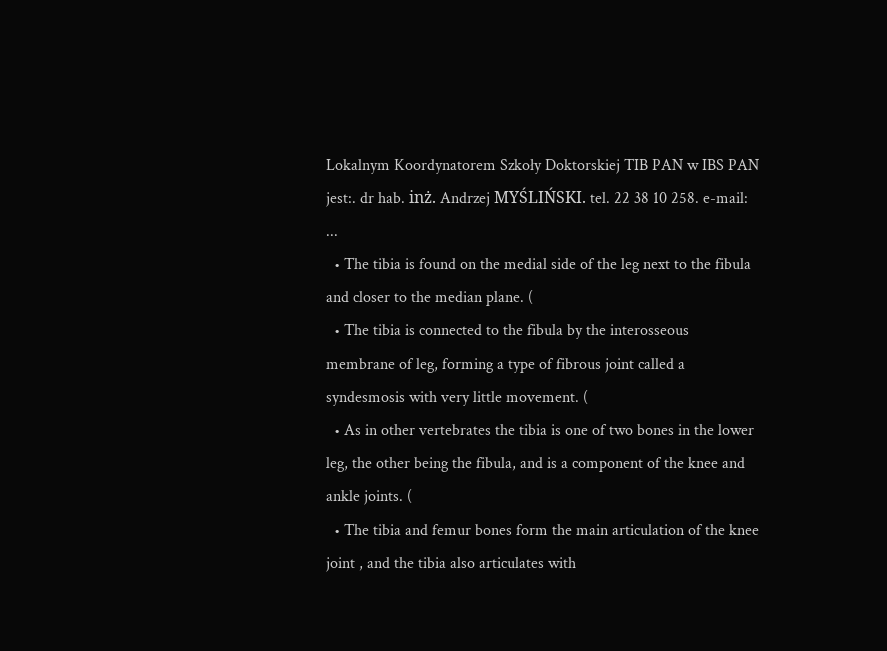Lokalnym Koordynatorem Szkoły Doktorskiej TIB PAN w IBS PAN jest:. dr hab. inż. Andrzej MYŚLIŃSKI. tel. 22 38 10 258. e-mail: ...
  • The tibia is found on the medial side of the leg next to the fibula and closer to the median plane. (
  • The tibia is connected to the fibula by the interosseous membrane of leg, forming a type of fibrous joint called a syndesmosis with very little movement. (
  • As in other vertebrates the tibia is one of two bones in the lower leg, the other being the fibula, and is a component of the knee and ankle joints. (
  • The tibia and femur bones form the main articulation of the knee joint , and the tibia also articulates with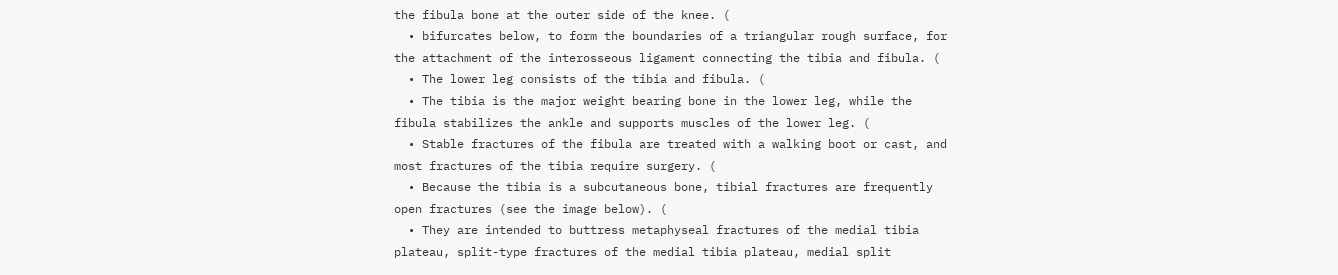the fibula bone at the outer side of the knee. (
  • bifurcates below, to form the boundaries of a triangular rough surface, for the attachment of the interosseous ligament connecting the tibia and fibula. (
  • The lower leg consists of the tibia and fibula. (
  • The tibia is the major weight bearing bone in the lower leg, while the fibula stabilizes the ankle and supports muscles of the lower leg. (
  • Stable fractures of the fibula are treated with a walking boot or cast, and most fractures of the tibia require surgery. (
  • Because the tibia is a subcutaneous bone, tibial fractures are frequently open fractures (see the image below). (
  • They are intended to buttress metaphyseal fractures of the medial tibia plateau, split-type fractures of the medial tibia plateau, medial split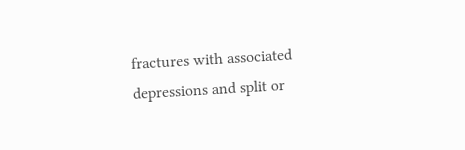fractures with associated depressions and split or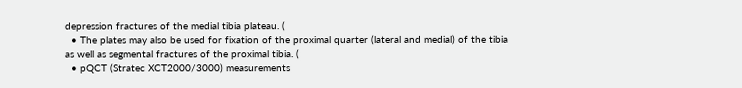depression fractures of the medial tibia plateau. (
  • The plates may also be used for fixation of the proximal quarter (lateral and medial) of the tibia as well as segmental fractures of the proximal tibia. (
  • pQCT (Stratec XCT2000/3000) measurements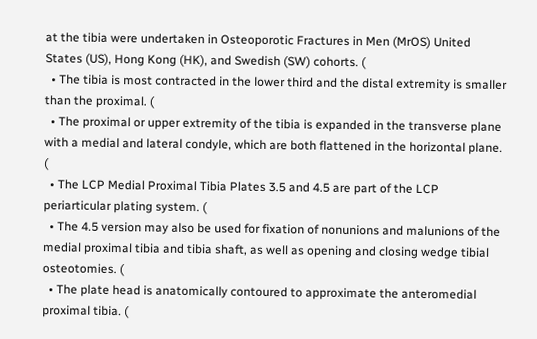at the tibia were undertaken in Osteoporotic Fractures in Men (MrOS) United States (US), Hong Kong (HK), and Swedish (SW) cohorts. (
  • The tibia is most contracted in the lower third and the distal extremity is smaller than the proximal. (
  • The proximal or upper extremity of the tibia is expanded in the transverse plane with a medial and lateral condyle, which are both flattened in the horizontal plane. (
  • The LCP Medial Proximal Tibia Plates 3.5 and 4.5 are part of the LCP periarticular plating system. (
  • The 4.5 version may also be used for fixation of nonunions and malunions of the medial proximal tibia and tibia shaft, as well as opening and closing wedge tibial osteotomies. (
  • The plate head is anatomically contoured to approximate the anteromedial proximal tibia. (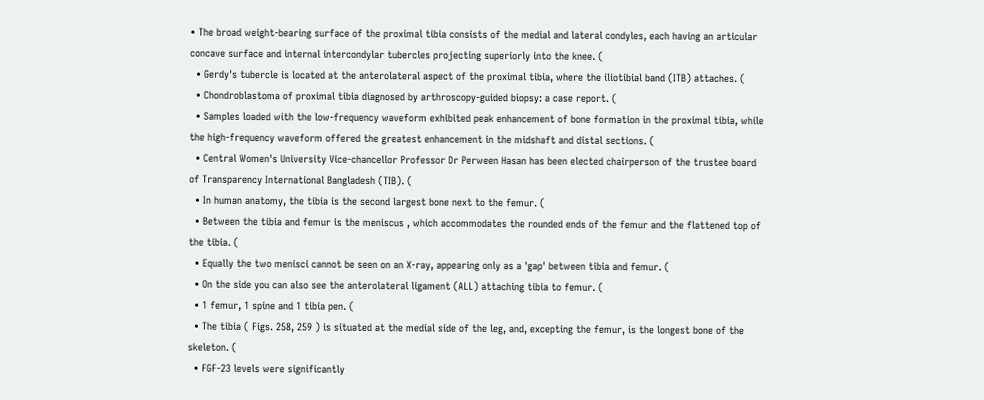• The broad weight-bearing surface of the proximal tibia consists of the medial and lateral condyles, each having an articular concave surface and internal intercondylar tubercles projecting superiorly into the knee. (
  • Gerdy's tubercle is located at the anterolateral aspect of the proximal tibia, where the iliotibial band (ITB) attaches. (
  • Chondroblastoma of proximal tibia diagnosed by arthroscopy-guided biopsy: a case report. (
  • Samples loaded with the low-frequency waveform exhibited peak enhancement of bone formation in the proximal tibia, while the high-frequency waveform offered the greatest enhancement in the midshaft and distal sections. (
  • Central Women's University Vice-chancellor Professor Dr Perween Hasan has been elected chairperson of the trustee board of Transparency International Bangladesh (TIB). (
  • In human anatomy, the tibia is the second largest bone next to the femur. (
  • Between the tibia and femur is the meniscus , which accommodates the rounded ends of the femur and the flattened top of the tibia. (
  • Equally the two menisci cannot be seen on an X-ray, appearing only as a 'gap' between tibia and femur. (
  • On the side you can also see the anterolateral ligament (ALL) attaching tibia to femur. (
  • 1 femur, 1 spine and 1 tibia pen. (
  • The tibia ( Figs. 258, 259 ) is situated at the medial side of the leg, and, excepting the femur, is the longest bone of the skeleton. (
  • FGF-23 levels were significantly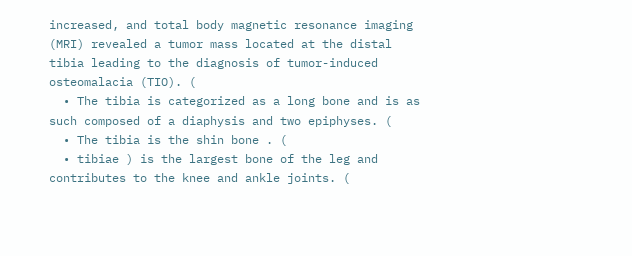increased, and total body magnetic resonance imaging (MRI) revealed a tumor mass located at the distal tibia leading to the diagnosis of tumor-induced osteomalacia (TIO). (
  • The tibia is categorized as a long bone and is as such composed of a diaphysis and two epiphyses. (
  • The tibia is the shin bone . (
  • tibiae ) is the largest bone of the leg and contributes to the knee and ankle joints. (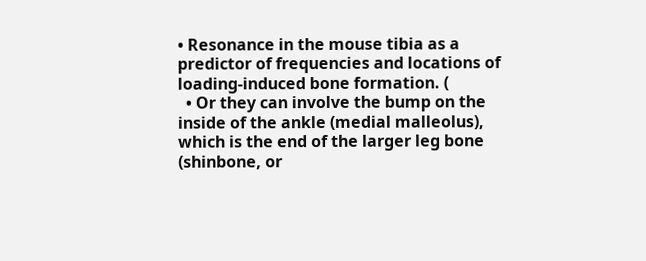• Resonance in the mouse tibia as a predictor of frequencies and locations of loading-induced bone formation. (
  • Or they can involve the bump on the inside of the ankle (medial malleolus), which is the end of the larger leg bone (shinbone, or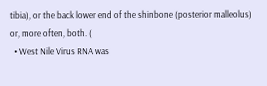tibia), or the back lower end of the shinbone (posterior malleolus) or, more often, both. (
  • West Nile Virus RNA was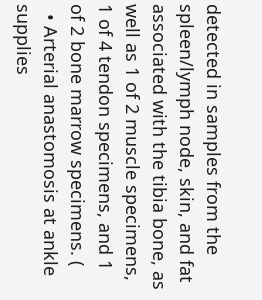detected in samples from the spleen/lymph node, skin, and fat associated with the tibia bone, as well as 1 of 2 muscle specimens, 1 of 4 tendon specimens, and 1 of 2 bone marrow specimens. (
  • Arterial anastomosis at ankle supplies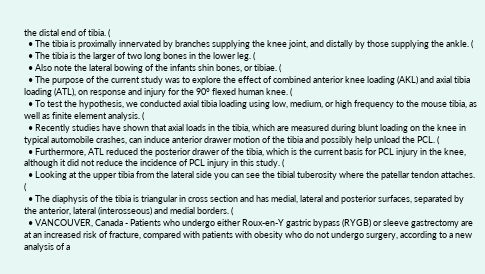the distal end of tibia. (
  • The tibia is proximally innervated by branches supplying the knee joint, and distally by those supplying the ankle. (
  • The tibia is the larger of two long bones in the lower leg. (
  • Also note the lateral bowing of the infants shin bones, or tibiae. (
  • The purpose of the current study was to explore the effect of combined anterior knee loading (AKL) and axial tibia loading (ATL), on response and injury for the 90° flexed human knee. (
  • To test the hypothesis, we conducted axial tibia loading using low, medium, or high frequency to the mouse tibia, as well as finite element analysis. (
  • Recently studies have shown that axial loads in the tibia, which are measured during blunt loading on the knee in typical automobile crashes, can induce anterior drawer motion of the tibia and possibly help unload the PCL. (
  • Furthermore, ATL reduced the posterior drawer of the tibia, which is the current basis for PCL injury in the knee, although it did not reduce the incidence of PCL injury in this study. (
  • Looking at the upper tibia from the lateral side you can see the tibial tuberosity where the patellar tendon attaches. (
  • The diaphysis of the tibia is triangular in cross section and has medial, lateral and posterior surfaces, separated by the anterior, lateral (interosseous) and medial borders. (
  • VANCOUVER, Canada - Patients who undergo either Roux-en-Y gastric bypass (RYGB) or sleeve gastrectomy are at an increased risk of fracture, compared with patients with obesity who do not undergo surgery, according to a new analysis of a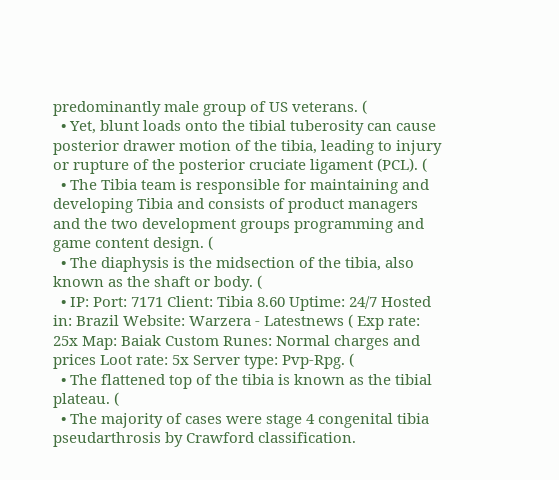predominantly male group of US veterans. (
  • Yet, blunt loads onto the tibial tuberosity can cause posterior drawer motion of the tibia, leading to injury or rupture of the posterior cruciate ligament (PCL). (
  • The Tibia team is responsible for maintaining and developing Tibia and consists of product managers and the two development groups programming and game content design. (
  • The diaphysis is the midsection of the tibia, also known as the shaft or body. (
  • IP: Port: 7171 Client: Tibia 8.60 Uptime: 24/7 Hosted in: Brazil Website: Warzera - Latestnews ( Exp rate: 25x Map: Baiak Custom Runes: Normal charges and prices Loot rate: 5x Server type: Pvp-Rpg. (
  • The flattened top of the tibia is known as the tibial plateau. (
  • The majority of cases were stage 4 congenital tibia pseudarthrosis by Crawford classification.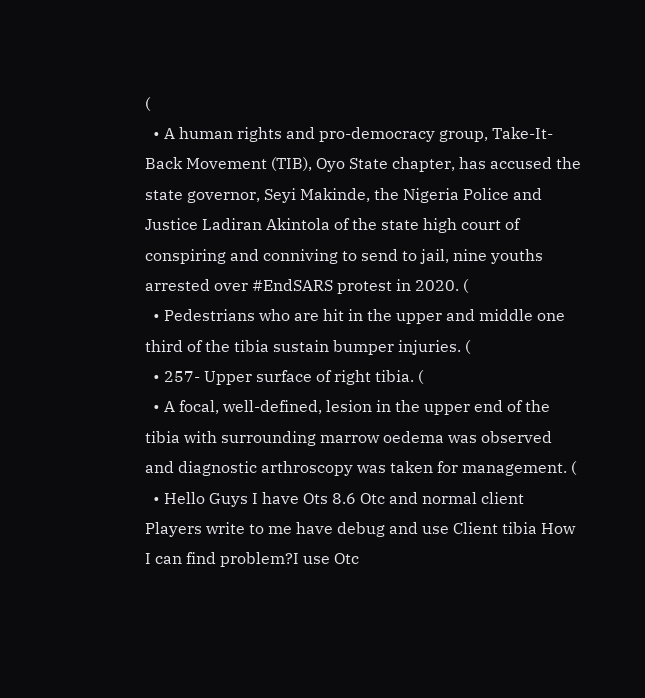(
  • A human rights and pro-democracy group, Take-It-Back Movement (TIB), Oyo State chapter, has accused the state governor, Seyi Makinde, the Nigeria Police and Justice Ladiran Akintola of the state high court of conspiring and conniving to send to jail, nine youths arrested over #EndSARS protest in 2020. (
  • Pedestrians who are hit in the upper and middle one third of the tibia sustain bumper injuries. (
  • 257- Upper surface of right tibia. (
  • A focal, well-defined, lesion in the upper end of the tibia with surrounding marrow oedema was observed and diagnostic arthroscopy was taken for management. (
  • Hello Guys I have Ots 8.6 Otc and normal client Players write to me have debug and use Client tibia How I can find problem?I use Otc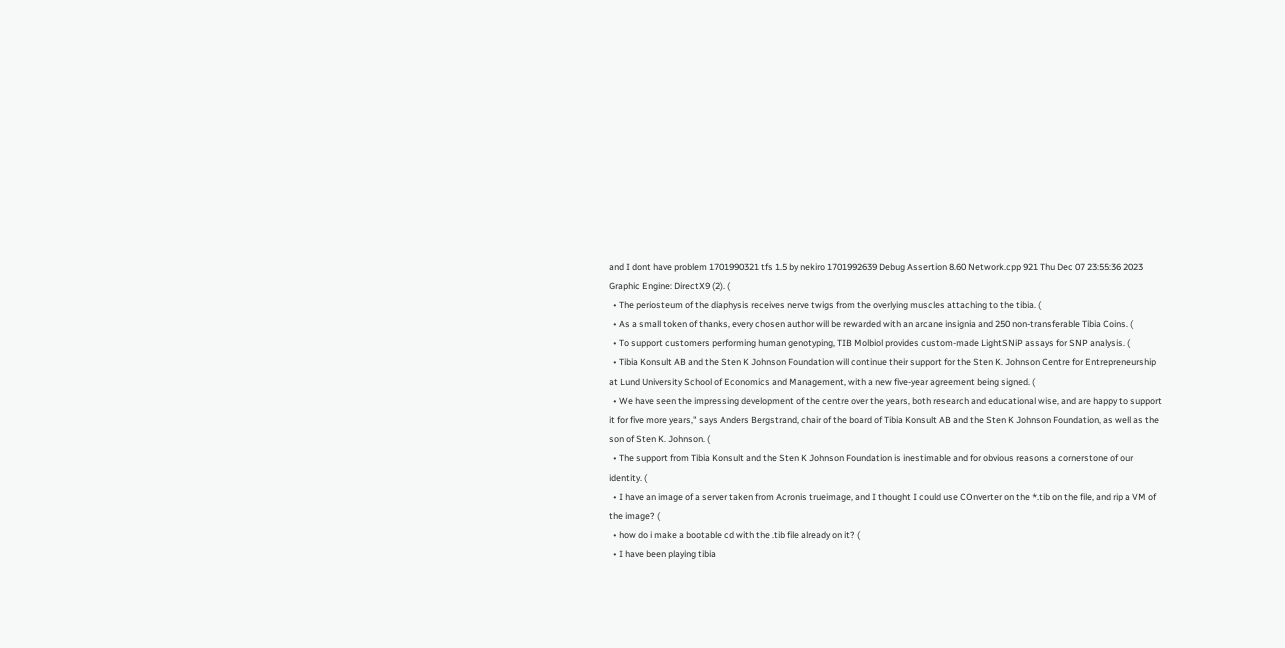and I dont have problem 1701990321 tfs 1.5 by nekiro 1701992639 Debug Assertion 8.60 Network.cpp 921 Thu Dec 07 23:55:36 2023 Graphic Engine: DirectX9 (2). (
  • The periosteum of the diaphysis receives nerve twigs from the overlying muscles attaching to the tibia. (
  • As a small token of thanks, every chosen author will be rewarded with an arcane insignia and 250 non-transferable Tibia Coins. (
  • To support customers performing human genotyping, TIB Molbiol provides custom-made LightSNiP assays for SNP analysis. (
  • Tibia Konsult AB and the Sten K Johnson Foundation will continue their support for the Sten K. Johnson Centre for Entrepreneurship at Lund University School of Economics and Management, with a new five-year agreement being signed. (
  • We have seen the impressing development of the centre over the years, both research and educational wise, and are happy to support it for five more years," says Anders Bergstrand, chair of the board of Tibia Konsult AB and the Sten K Johnson Foundation, as well as the son of Sten K. Johnson. (
  • The support from Tibia Konsult and the Sten K Johnson Foundation is inestimable and for obvious reasons a cornerstone of our identity. (
  • I have an image of a server taken from Acronis trueimage, and I thought I could use COnverter on the *.tib on the file, and rip a VM of the image? (
  • how do i make a bootable cd with the .tib file already on it? (
  • I have been playing tibia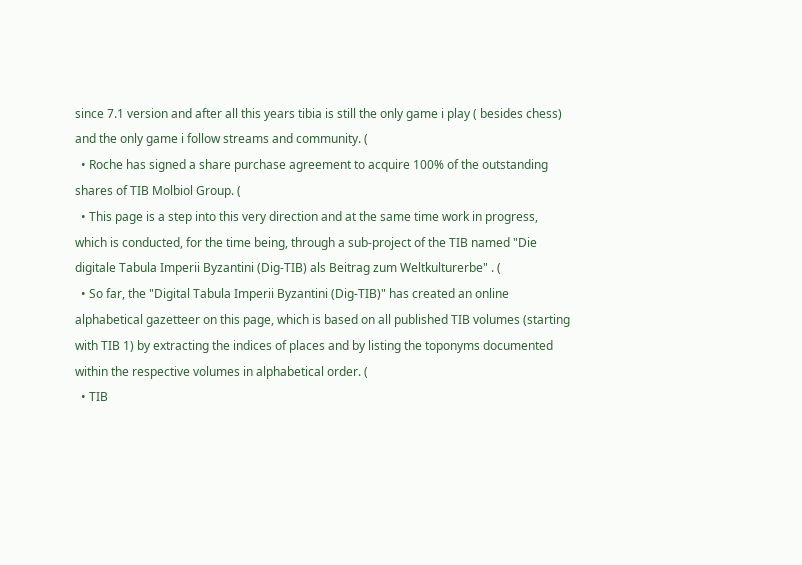since 7.1 version and after all this years tibia is still the only game i play ( besides chess) and the only game i follow streams and community. (
  • Roche has signed a share purchase agreement to acquire 100% of the outstanding shares of TIB Molbiol Group. (
  • This page is a step into this very direction and at the same time work in progress, which is conducted, for the time being, through a sub-project of the TIB named "Die digitale Tabula Imperii Byzantini (Dig-TIB) als Beitrag zum Weltkulturerbe" . (
  • So far, the "Digital Tabula Imperii Byzantini (Dig-TIB)" has created an online alphabetical gazetteer on this page, which is based on all published TIB volumes (starting with TIB 1) by extracting the indices of places and by listing the toponyms documented within the respective volumes in alphabetical order. (
  • TIB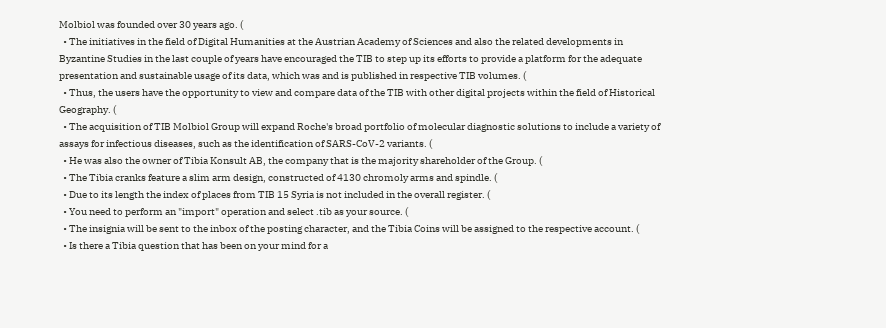Molbiol was founded over 30 years ago. (
  • The initiatives in the field of Digital Humanities at the Austrian Academy of Sciences and also the related developments in Byzantine Studies in the last couple of years have encouraged the TIB to step up its efforts to provide a platform for the adequate presentation and sustainable usage of its data, which was and is published in respective TIB volumes. (
  • Thus, the users have the opportunity to view and compare data of the TIB with other digital projects within the field of Historical Geography. (
  • The acquisition of TIB Molbiol Group will expand Roche's broad portfolio of molecular diagnostic solutions to include a variety of assays for infectious diseases, such as the identification of SARS-CoV-2 variants. (
  • He was also the owner of Tibia Konsult AB, the company that is the majority shareholder of the Group. (
  • The Tibia cranks feature a slim arm design, constructed of 4130 chromoly arms and spindle. (
  • Due to its length the index of places from TIB 15 Syria is not included in the overall register. (
  • You need to perform an "import" operation and select .tib as your source. (
  • The insignia will be sent to the inbox of the posting character, and the Tibia Coins will be assigned to the respective account. (
  • Is there a Tibia question that has been on your mind for a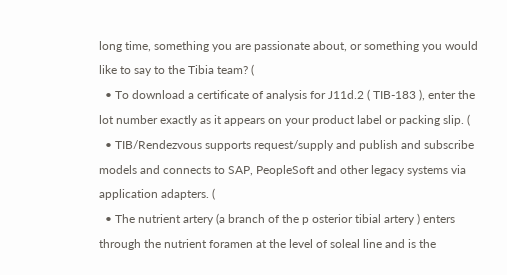long time, something you are passionate about, or something you would like to say to the Tibia team? (
  • To download a certificate of analysis for J11d.2 ( TIB-183 ), enter the lot number exactly as it appears on your product label or packing slip. (
  • TIB/Rendezvous supports request/supply and publish and subscribe models and connects to SAP, PeopleSoft and other legacy systems via application adapters. (
  • The nutrient artery (a branch of the p osterior tibial artery ) enters through the nutrient foramen at the level of soleal line and is the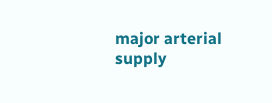major arterial supply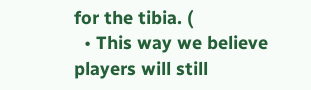for the tibia. (
  • This way we believe players will still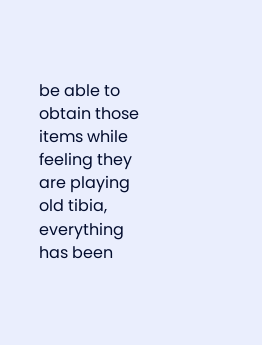be able to obtain those items while feeling they are playing old tibia, everything has been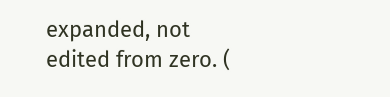expanded, not edited from zero. (